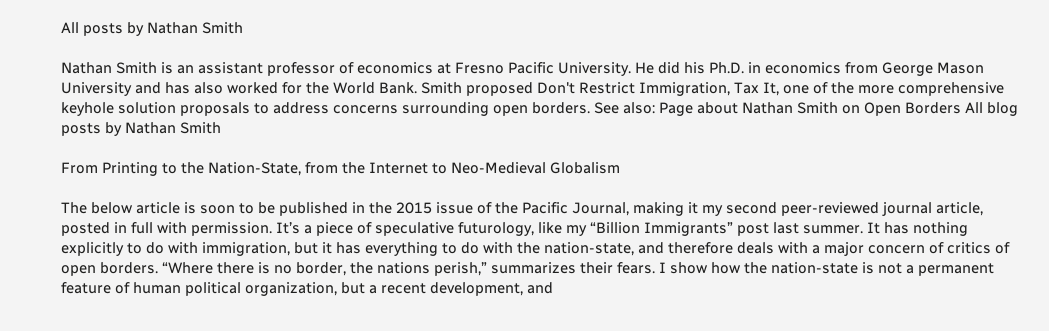All posts by Nathan Smith

Nathan Smith is an assistant professor of economics at Fresno Pacific University. He did his Ph.D. in economics from George Mason University and has also worked for the World Bank. Smith proposed Don't Restrict Immigration, Tax It, one of the more comprehensive keyhole solution proposals to address concerns surrounding open borders. See also: Page about Nathan Smith on Open Borders All blog posts by Nathan Smith

From Printing to the Nation-State, from the Internet to Neo-Medieval Globalism

The below article is soon to be published in the 2015 issue of the Pacific Journal, making it my second peer-reviewed journal article, posted in full with permission. It’s a piece of speculative futurology, like my “Billion Immigrants” post last summer. It has nothing explicitly to do with immigration, but it has everything to do with the nation-state, and therefore deals with a major concern of critics of open borders. “Where there is no border, the nations perish,” summarizes their fears. I show how the nation-state is not a permanent feature of human political organization, but a recent development, and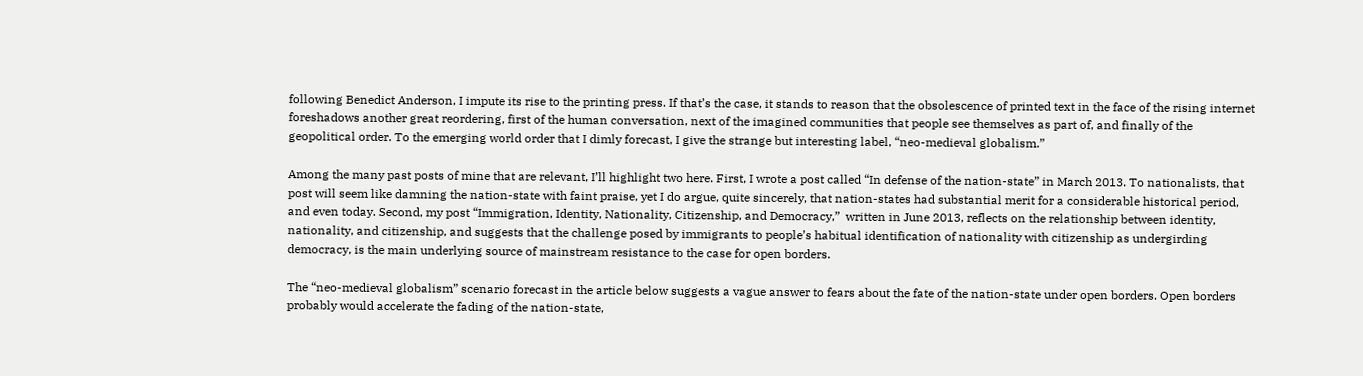following Benedict Anderson, I impute its rise to the printing press. If that’s the case, it stands to reason that the obsolescence of printed text in the face of the rising internet foreshadows another great reordering, first of the human conversation, next of the imagined communities that people see themselves as part of, and finally of the geopolitical order. To the emerging world order that I dimly forecast, I give the strange but interesting label, “neo-medieval globalism.”

Among the many past posts of mine that are relevant, I’ll highlight two here. First, I wrote a post called “In defense of the nation-state” in March 2013. To nationalists, that post will seem like damning the nation-state with faint praise, yet I do argue, quite sincerely, that nation-states had substantial merit for a considerable historical period, and even today. Second, my post “Immigration, Identity, Nationality, Citizenship, and Democracy,”  written in June 2013, reflects on the relationship between identity, nationality, and citizenship, and suggests that the challenge posed by immigrants to people’s habitual identification of nationality with citizenship as undergirding democracy, is the main underlying source of mainstream resistance to the case for open borders.

The “neo-medieval globalism” scenario forecast in the article below suggests a vague answer to fears about the fate of the nation-state under open borders. Open borders probably would accelerate the fading of the nation-state,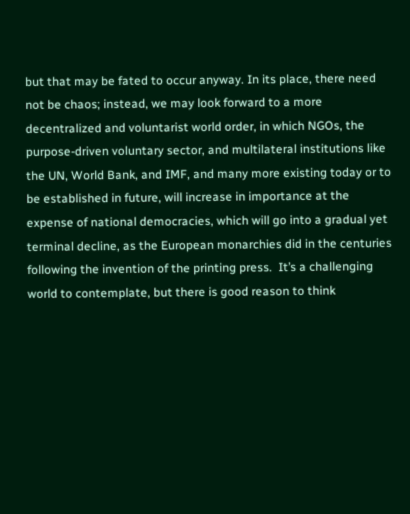but that may be fated to occur anyway. In its place, there need not be chaos; instead, we may look forward to a more decentralized and voluntarist world order, in which NGOs, the purpose-driven voluntary sector, and multilateral institutions like the UN, World Bank, and IMF, and many more existing today or to be established in future, will increase in importance at the expense of national democracies, which will go into a gradual yet terminal decline, as the European monarchies did in the centuries following the invention of the printing press.  It’s a challenging world to contemplate, but there is good reason to think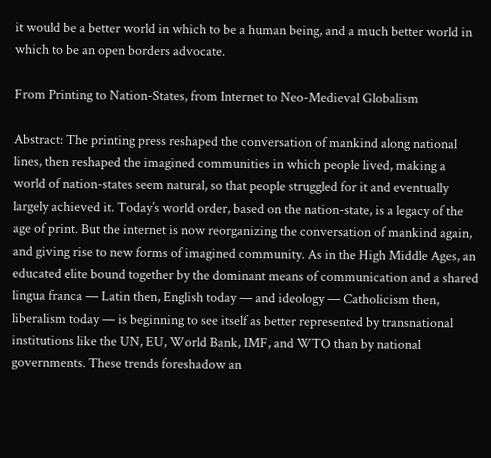it would be a better world in which to be a human being, and a much better world in which to be an open borders advocate.

From Printing to Nation-States, from Internet to Neo-Medieval Globalism

Abstract: The printing press reshaped the conversation of mankind along national lines, then reshaped the imagined communities in which people lived, making a world of nation-states seem natural, so that people struggled for it and eventually largely achieved it. Today’s world order, based on the nation-state, is a legacy of the age of print. But the internet is now reorganizing the conversation of mankind again, and giving rise to new forms of imagined community. As in the High Middle Ages, an educated elite bound together by the dominant means of communication and a shared lingua franca — Latin then, English today — and ideology — Catholicism then, liberalism today — is beginning to see itself as better represented by transnational institutions like the UN, EU, World Bank, IMF, and WTO than by national governments. These trends foreshadow an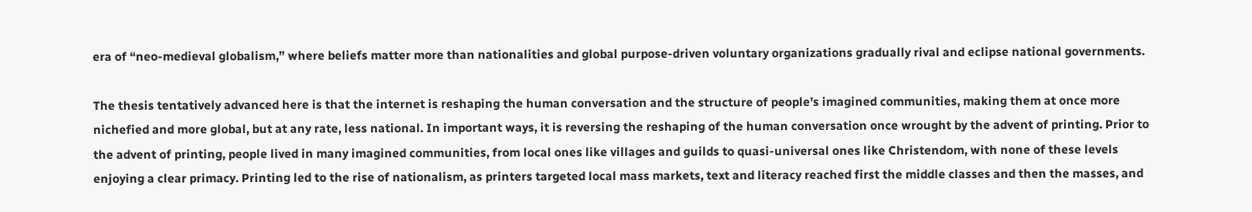era of “neo-medieval globalism,” where beliefs matter more than nationalities and global purpose-driven voluntary organizations gradually rival and eclipse national governments.

The thesis tentatively advanced here is that the internet is reshaping the human conversation and the structure of people’s imagined communities, making them at once more nichefied and more global, but at any rate, less national. In important ways, it is reversing the reshaping of the human conversation once wrought by the advent of printing. Prior to the advent of printing, people lived in many imagined communities, from local ones like villages and guilds to quasi-universal ones like Christendom, with none of these levels enjoying a clear primacy. Printing led to the rise of nationalism, as printers targeted local mass markets, text and literacy reached first the middle classes and then the masses, and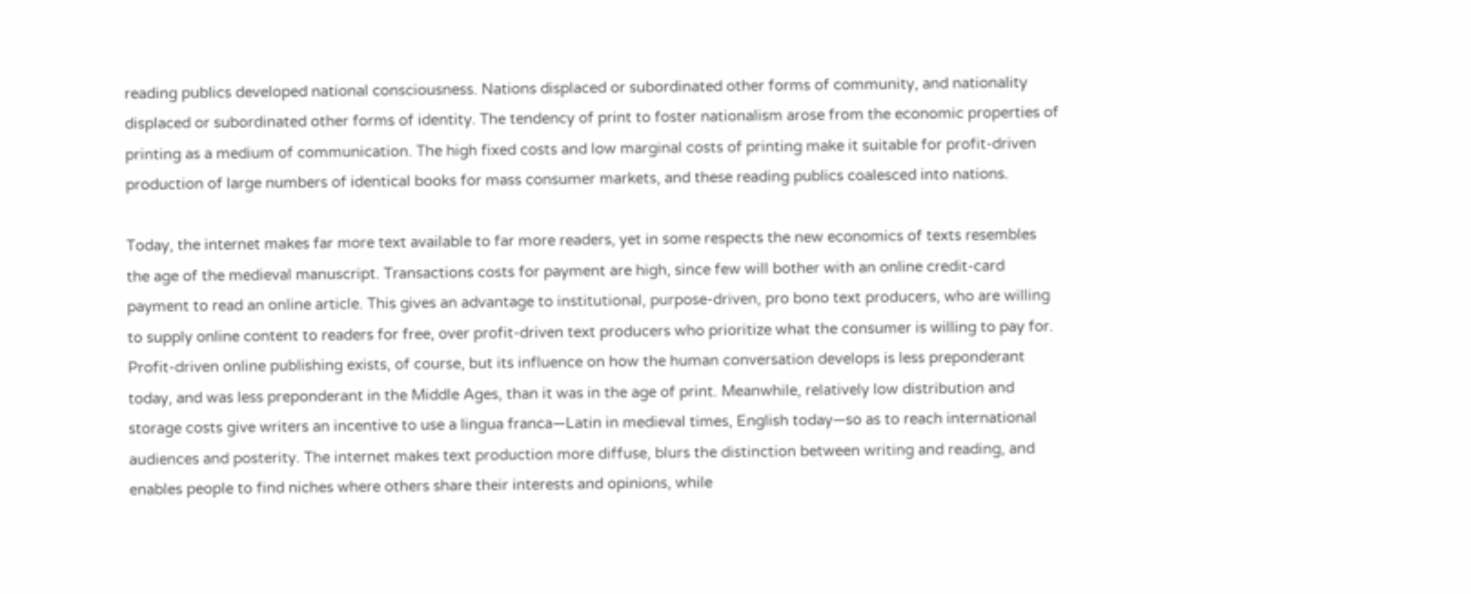reading publics developed national consciousness. Nations displaced or subordinated other forms of community, and nationality displaced or subordinated other forms of identity. The tendency of print to foster nationalism arose from the economic properties of printing as a medium of communication. The high fixed costs and low marginal costs of printing make it suitable for profit-driven production of large numbers of identical books for mass consumer markets, and these reading publics coalesced into nations.

Today, the internet makes far more text available to far more readers, yet in some respects the new economics of texts resembles the age of the medieval manuscript. Transactions costs for payment are high, since few will bother with an online credit-card payment to read an online article. This gives an advantage to institutional, purpose-driven, pro bono text producers, who are willing to supply online content to readers for free, over profit-driven text producers who prioritize what the consumer is willing to pay for. Profit-driven online publishing exists, of course, but its influence on how the human conversation develops is less preponderant today, and was less preponderant in the Middle Ages, than it was in the age of print. Meanwhile, relatively low distribution and storage costs give writers an incentive to use a lingua franca—Latin in medieval times, English today—so as to reach international audiences and posterity. The internet makes text production more diffuse, blurs the distinction between writing and reading, and enables people to find niches where others share their interests and opinions, while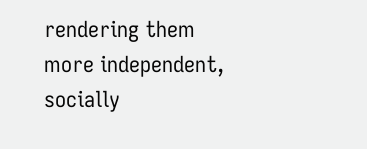rendering them more independent, socially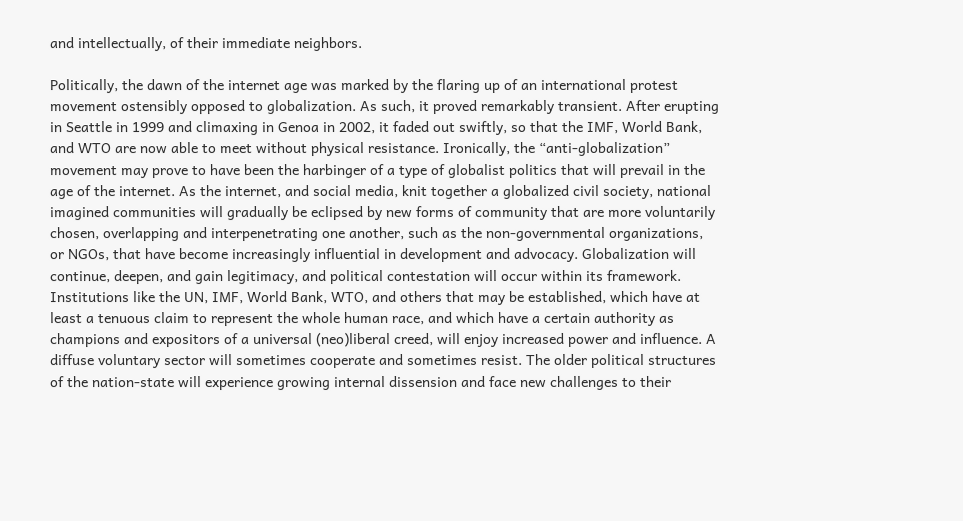and intellectually, of their immediate neighbors.

Politically, the dawn of the internet age was marked by the flaring up of an international protest movement ostensibly opposed to globalization. As such, it proved remarkably transient. After erupting in Seattle in 1999 and climaxing in Genoa in 2002, it faded out swiftly, so that the IMF, World Bank, and WTO are now able to meet without physical resistance. Ironically, the “anti-globalization” movement may prove to have been the harbinger of a type of globalist politics that will prevail in the age of the internet. As the internet, and social media, knit together a globalized civil society, national imagined communities will gradually be eclipsed by new forms of community that are more voluntarily chosen, overlapping and interpenetrating one another, such as the non-governmental organizations, or NGOs, that have become increasingly influential in development and advocacy. Globalization will continue, deepen, and gain legitimacy, and political contestation will occur within its framework. Institutions like the UN, IMF, World Bank, WTO, and others that may be established, which have at least a tenuous claim to represent the whole human race, and which have a certain authority as champions and expositors of a universal (neo)liberal creed, will enjoy increased power and influence. A diffuse voluntary sector will sometimes cooperate and sometimes resist. The older political structures of the nation-state will experience growing internal dissension and face new challenges to their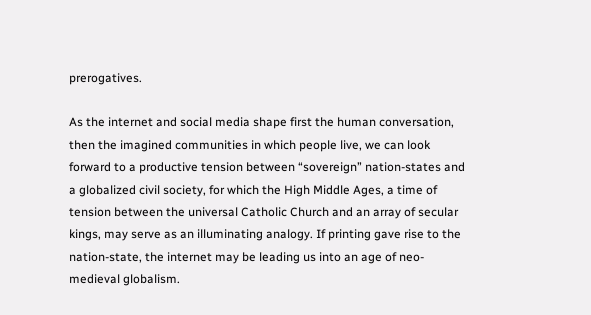prerogatives.

As the internet and social media shape first the human conversation, then the imagined communities in which people live, we can look forward to a productive tension between “sovereign” nation-states and a globalized civil society, for which the High Middle Ages, a time of tension between the universal Catholic Church and an array of secular kings, may serve as an illuminating analogy. If printing gave rise to the nation-state, the internet may be leading us into an age of neo-medieval globalism.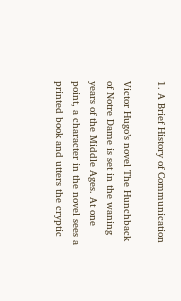1. A Brief History of Communication

Victor Hugo’s novel The Hunchback of Notre Dame is set in the waning years of the Middle Ages. At one point, a character in the novel sees a printed book and utters the cryptic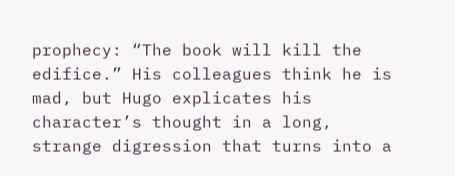prophecy: “The book will kill the edifice.” His colleagues think he is mad, but Hugo explicates his character’s thought in a long, strange digression that turns into a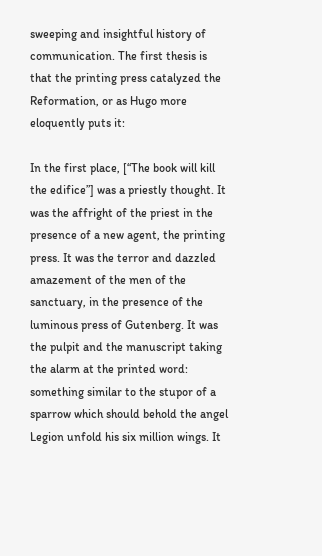sweeping and insightful history of communication. The first thesis is that the printing press catalyzed the Reformation, or as Hugo more eloquently puts it:

In the first place, [“The book will kill the edifice”] was a priestly thought. It was the affright of the priest in the presence of a new agent, the printing press. It was the terror and dazzled amazement of the men of the sanctuary, in the presence of the luminous press of Gutenberg. It was the pulpit and the manuscript taking the alarm at the printed word: something similar to the stupor of a sparrow which should behold the angel Legion unfold his six million wings. It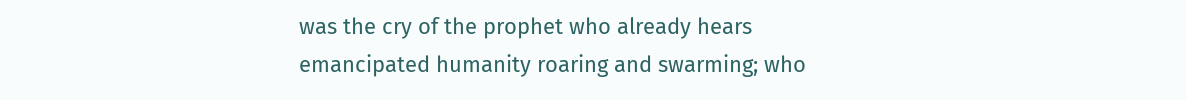was the cry of the prophet who already hears emancipated humanity roaring and swarming; who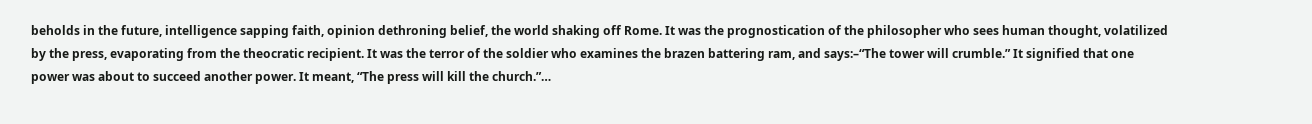beholds in the future, intelligence sapping faith, opinion dethroning belief, the world shaking off Rome. It was the prognostication of the philosopher who sees human thought, volatilized by the press, evaporating from the theocratic recipient. It was the terror of the soldier who examines the brazen battering ram, and says:–“The tower will crumble.” It signified that one power was about to succeed another power. It meant, “The press will kill the church.”…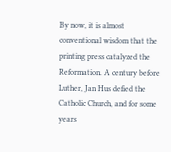By now, it is almost conventional wisdom that the printing press catalyzed the Reformation. A century before Luther, Jan Hus defied the Catholic Church, and for some years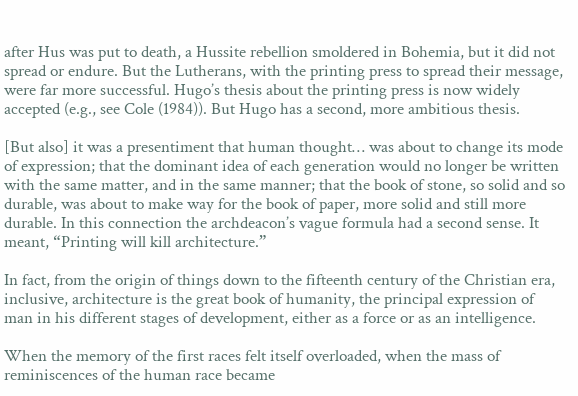after Hus was put to death, a Hussite rebellion smoldered in Bohemia, but it did not spread or endure. But the Lutherans, with the printing press to spread their message, were far more successful. Hugo’s thesis about the printing press is now widely accepted (e.g., see Cole (1984)). But Hugo has a second, more ambitious thesis.

[But also] it was a presentiment that human thought… was about to change its mode of expression; that the dominant idea of each generation would no longer be written with the same matter, and in the same manner; that the book of stone, so solid and so durable, was about to make way for the book of paper, more solid and still more durable. In this connection the archdeacon’s vague formula had a second sense. It meant, “Printing will kill architecture.”

In fact, from the origin of things down to the fifteenth century of the Christian era, inclusive, architecture is the great book of humanity, the principal expression of man in his different stages of development, either as a force or as an intelligence.

When the memory of the first races felt itself overloaded, when the mass of reminiscences of the human race became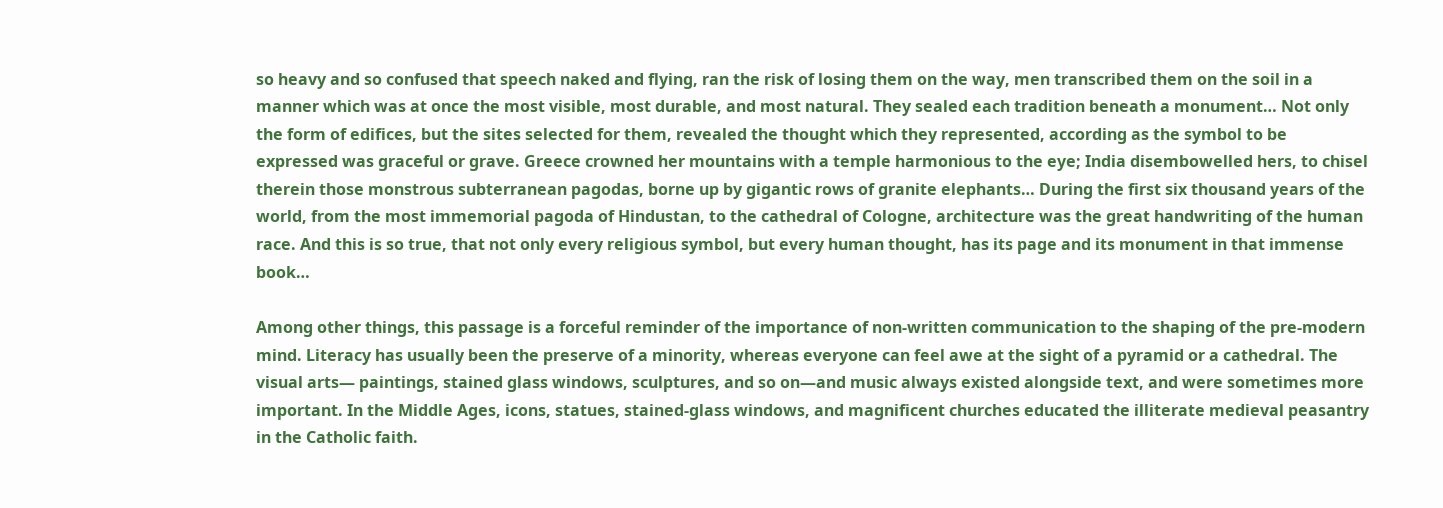so heavy and so confused that speech naked and flying, ran the risk of losing them on the way, men transcribed them on the soil in a manner which was at once the most visible, most durable, and most natural. They sealed each tradition beneath a monument… Not only the form of edifices, but the sites selected for them, revealed the thought which they represented, according as the symbol to be expressed was graceful or grave. Greece crowned her mountains with a temple harmonious to the eye; India disembowelled hers, to chisel therein those monstrous subterranean pagodas, borne up by gigantic rows of granite elephants… During the first six thousand years of the world, from the most immemorial pagoda of Hindustan, to the cathedral of Cologne, architecture was the great handwriting of the human race. And this is so true, that not only every religious symbol, but every human thought, has its page and its monument in that immense book…

Among other things, this passage is a forceful reminder of the importance of non-written communication to the shaping of the pre-modern mind. Literacy has usually been the preserve of a minority, whereas everyone can feel awe at the sight of a pyramid or a cathedral. The visual arts— paintings, stained glass windows, sculptures, and so on—and music always existed alongside text, and were sometimes more important. In the Middle Ages, icons, statues, stained-glass windows, and magnificent churches educated the illiterate medieval peasantry in the Catholic faith.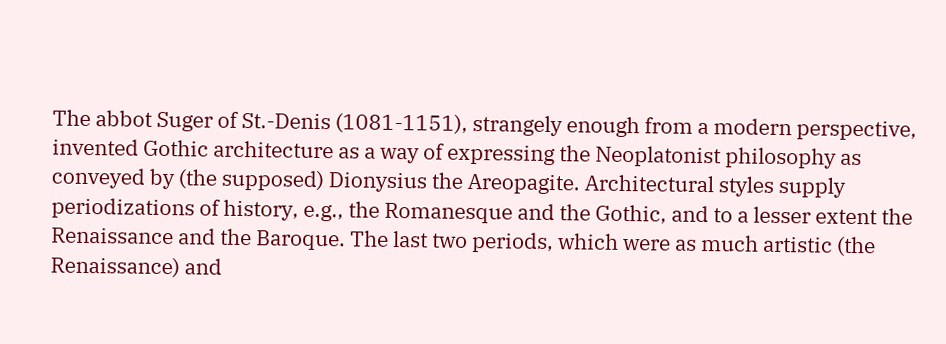The abbot Suger of St.-Denis (1081-1151), strangely enough from a modern perspective, invented Gothic architecture as a way of expressing the Neoplatonist philosophy as conveyed by (the supposed) Dionysius the Areopagite. Architectural styles supply periodizations of history, e.g., the Romanesque and the Gothic, and to a lesser extent the Renaissance and the Baroque. The last two periods, which were as much artistic (the Renaissance) and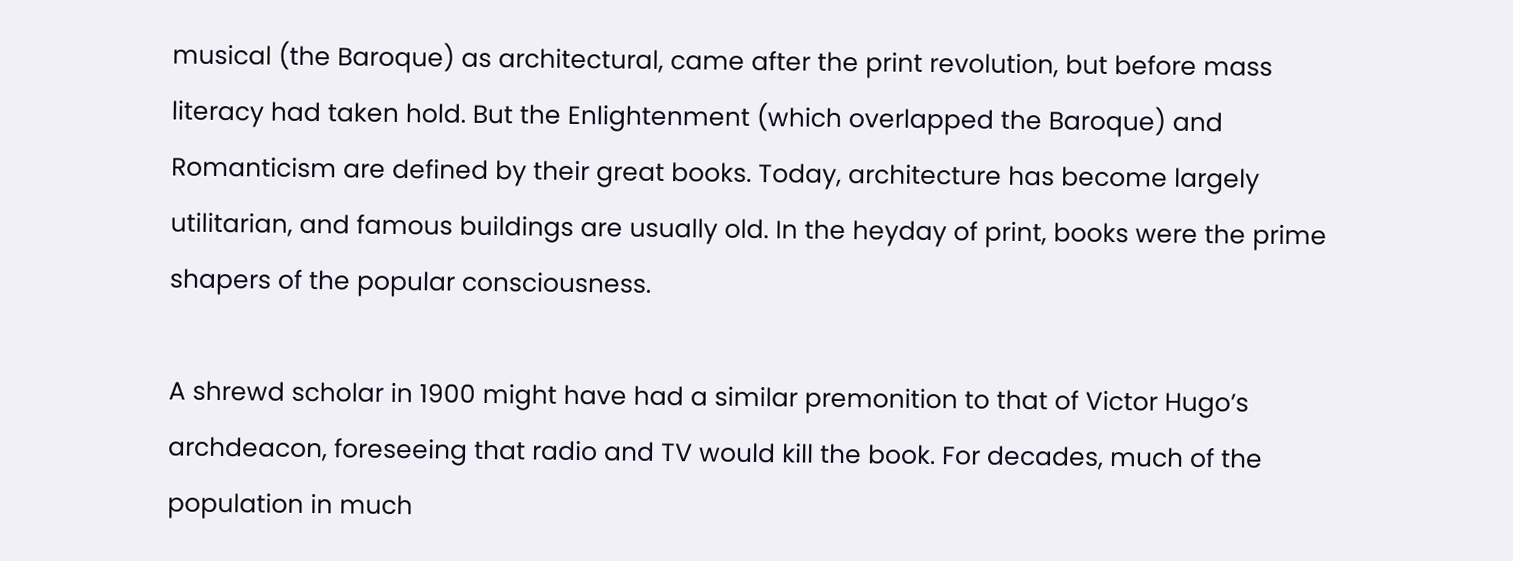musical (the Baroque) as architectural, came after the print revolution, but before mass literacy had taken hold. But the Enlightenment (which overlapped the Baroque) and Romanticism are defined by their great books. Today, architecture has become largely utilitarian, and famous buildings are usually old. In the heyday of print, books were the prime shapers of the popular consciousness.

A shrewd scholar in 1900 might have had a similar premonition to that of Victor Hugo’s archdeacon, foreseeing that radio and TV would kill the book. For decades, much of the population in much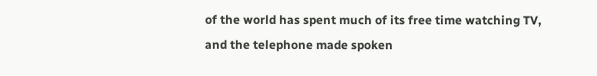of the world has spent much of its free time watching TV, and the telephone made spoken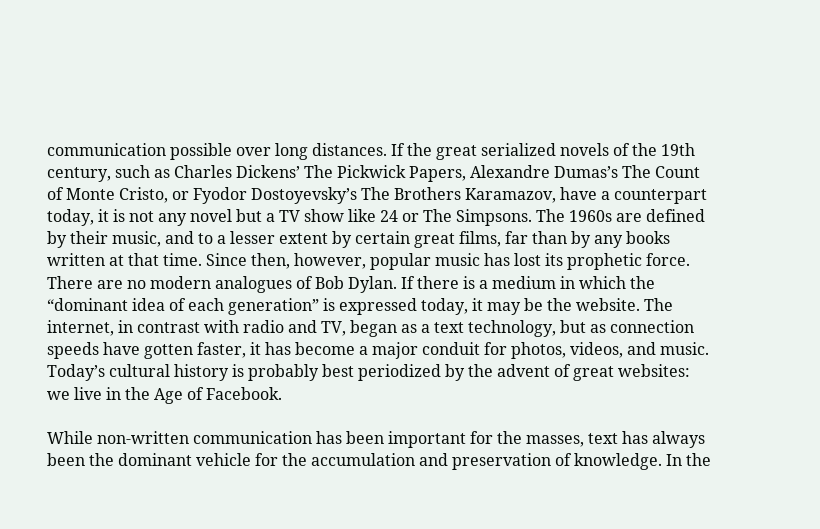communication possible over long distances. If the great serialized novels of the 19th century, such as Charles Dickens’ The Pickwick Papers, Alexandre Dumas’s The Count of Monte Cristo, or Fyodor Dostoyevsky’s The Brothers Karamazov, have a counterpart today, it is not any novel but a TV show like 24 or The Simpsons. The 1960s are defined by their music, and to a lesser extent by certain great films, far than by any books written at that time. Since then, however, popular music has lost its prophetic force. There are no modern analogues of Bob Dylan. If there is a medium in which the “dominant idea of each generation” is expressed today, it may be the website. The internet, in contrast with radio and TV, began as a text technology, but as connection speeds have gotten faster, it has become a major conduit for photos, videos, and music. Today’s cultural history is probably best periodized by the advent of great websites: we live in the Age of Facebook.

While non-written communication has been important for the masses, text has always been the dominant vehicle for the accumulation and preservation of knowledge. In the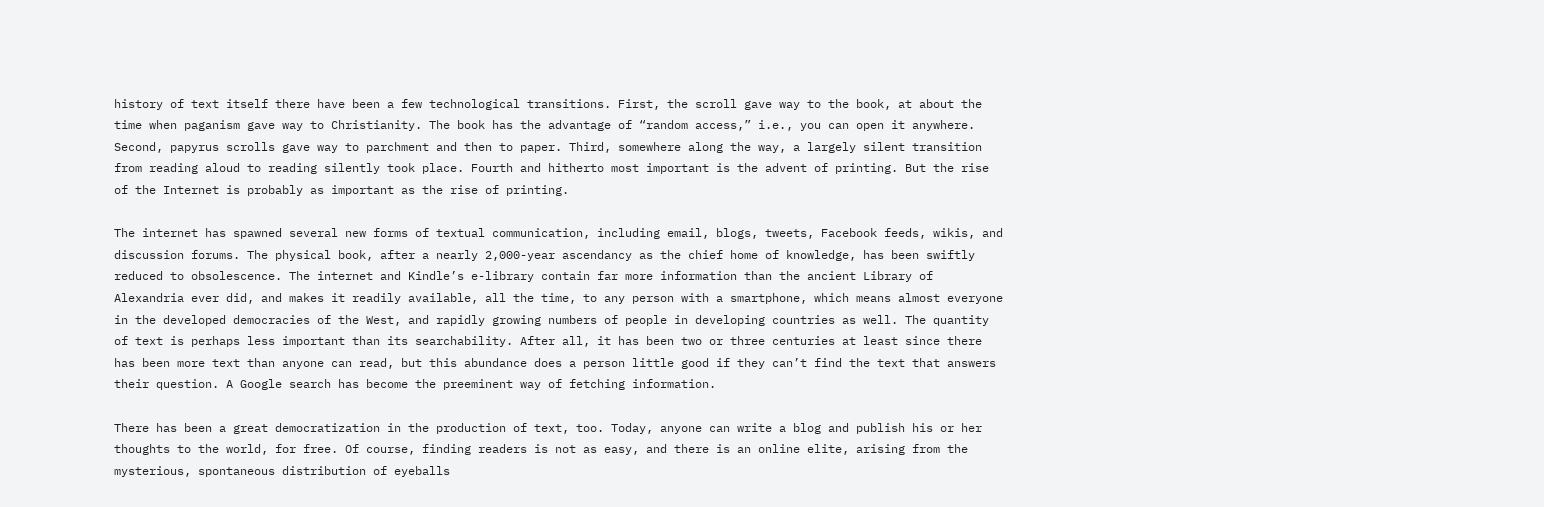history of text itself there have been a few technological transitions. First, the scroll gave way to the book, at about the time when paganism gave way to Christianity. The book has the advantage of “random access,” i.e., you can open it anywhere. Second, papyrus scrolls gave way to parchment and then to paper. Third, somewhere along the way, a largely silent transition from reading aloud to reading silently took place. Fourth and hitherto most important is the advent of printing. But the rise of the Internet is probably as important as the rise of printing.

The internet has spawned several new forms of textual communication, including email, blogs, tweets, Facebook feeds, wikis, and discussion forums. The physical book, after a nearly 2,000-year ascendancy as the chief home of knowledge, has been swiftly reduced to obsolescence. The internet and Kindle’s e-library contain far more information than the ancient Library of Alexandria ever did, and makes it readily available, all the time, to any person with a smartphone, which means almost everyone in the developed democracies of the West, and rapidly growing numbers of people in developing countries as well. The quantity of text is perhaps less important than its searchability. After all, it has been two or three centuries at least since there has been more text than anyone can read, but this abundance does a person little good if they can’t find the text that answers their question. A Google search has become the preeminent way of fetching information.

There has been a great democratization in the production of text, too. Today, anyone can write a blog and publish his or her thoughts to the world, for free. Of course, finding readers is not as easy, and there is an online elite, arising from the mysterious, spontaneous distribution of eyeballs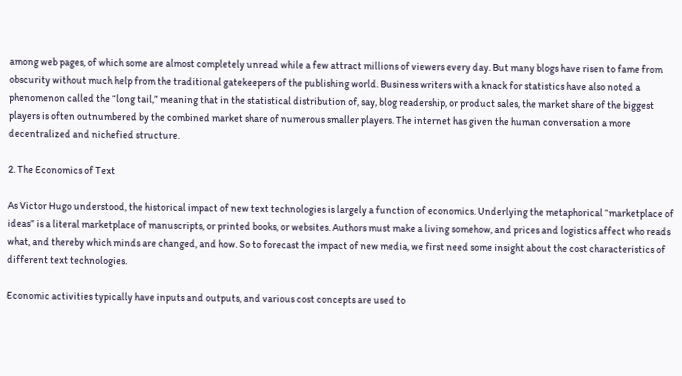among web pages, of which some are almost completely unread while a few attract millions of viewers every day. But many blogs have risen to fame from obscurity without much help from the traditional gatekeepers of the publishing world. Business writers with a knack for statistics have also noted a phenomenon called the “long tail,” meaning that in the statistical distribution of, say, blog readership, or product sales, the market share of the biggest players is often outnumbered by the combined market share of numerous smaller players. The internet has given the human conversation a more decentralized and nichefied structure.

2. The Economics of Text

As Victor Hugo understood, the historical impact of new text technologies is largely a function of economics. Underlying the metaphorical “marketplace of ideas” is a literal marketplace of manuscripts, or printed books, or websites. Authors must make a living somehow, and prices and logistics affect who reads what, and thereby which minds are changed, and how. So to forecast the impact of new media, we first need some insight about the cost characteristics of different text technologies.

Economic activities typically have inputs and outputs, and various cost concepts are used to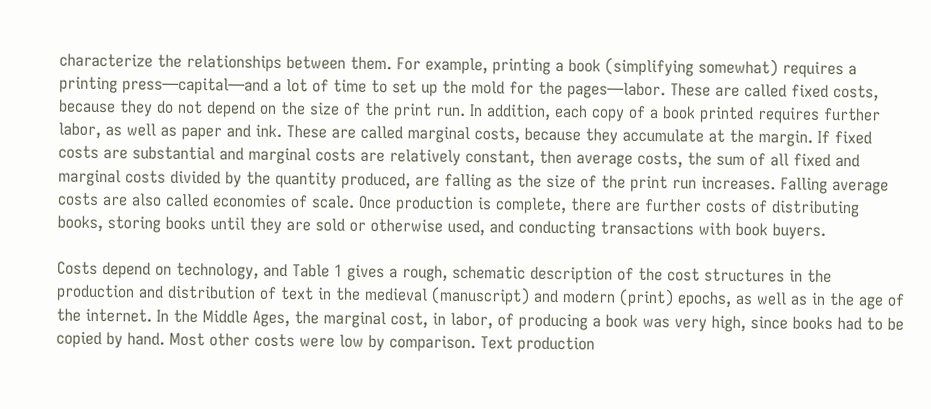characterize the relationships between them. For example, printing a book (simplifying somewhat) requires a printing press—capital—and a lot of time to set up the mold for the pages—labor. These are called fixed costs, because they do not depend on the size of the print run. In addition, each copy of a book printed requires further labor, as well as paper and ink. These are called marginal costs, because they accumulate at the margin. If fixed costs are substantial and marginal costs are relatively constant, then average costs, the sum of all fixed and marginal costs divided by the quantity produced, are falling as the size of the print run increases. Falling average costs are also called economies of scale. Once production is complete, there are further costs of distributing books, storing books until they are sold or otherwise used, and conducting transactions with book buyers.

Costs depend on technology, and Table 1 gives a rough, schematic description of the cost structures in the production and distribution of text in the medieval (manuscript) and modern (print) epochs, as well as in the age of the internet. In the Middle Ages, the marginal cost, in labor, of producing a book was very high, since books had to be copied by hand. Most other costs were low by comparison. Text production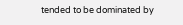tended to be dominated by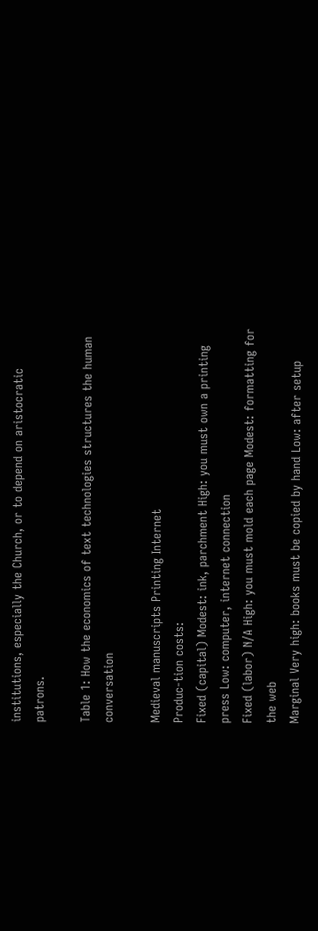institutions, especially the Church, or to depend on aristocratic patrons.

Table 1: How the economics of text technologies structures the human conversation

Medieval manuscripts Printing Internet
Produc-tion costs:
Fixed (capital) Modest: ink, parchment High: you must own a printing press Low: computer, internet connection
Fixed (labor) N/A High: you must mold each page Modest: formatting for the web
Marginal Very high: books must be copied by hand Low: after setup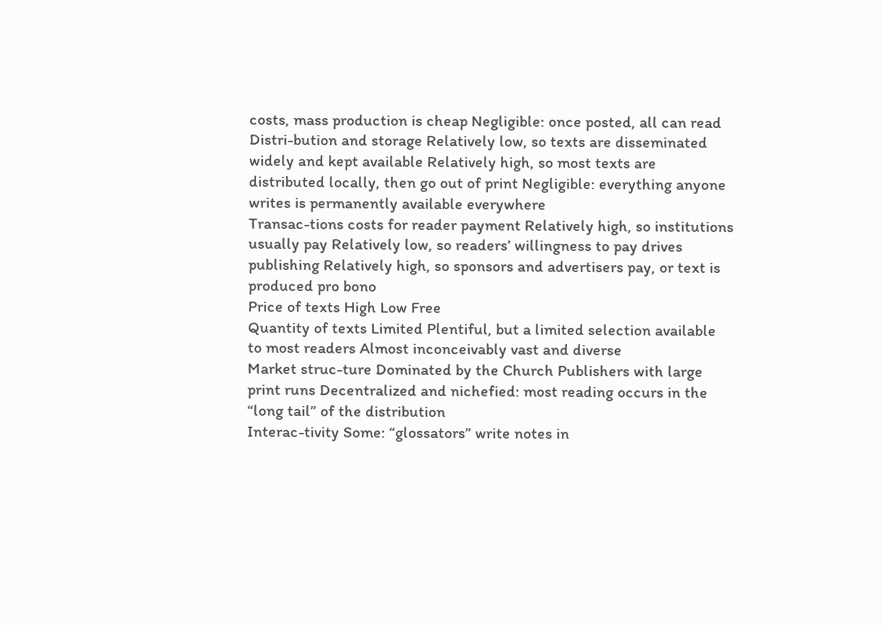costs, mass production is cheap Negligible: once posted, all can read
Distri-bution and storage Relatively low, so texts are disseminated widely and kept available Relatively high, so most texts are distributed locally, then go out of print Negligible: everything anyone writes is permanently available everywhere
Transac-tions costs for reader payment Relatively high, so institutions usually pay Relatively low, so readers’ willingness to pay drives publishing Relatively high, so sponsors and advertisers pay, or text is produced pro bono
Price of texts High Low Free
Quantity of texts Limited Plentiful, but a limited selection available to most readers Almost inconceivably vast and diverse
Market struc-ture Dominated by the Church Publishers with large print runs Decentralized and nichefied: most reading occurs in the “long tail” of the distribution
Interac-tivity Some: “glossators” write notes in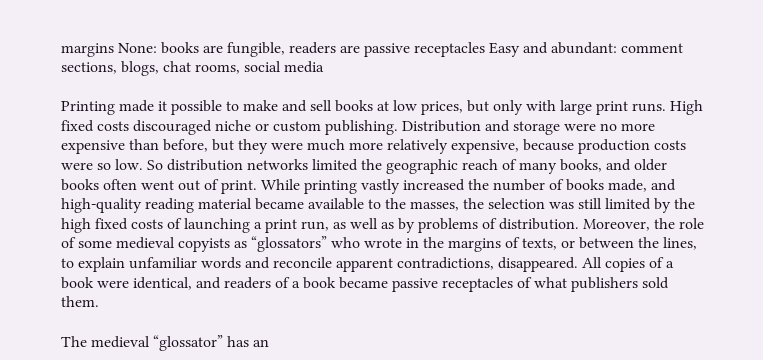margins None: books are fungible, readers are passive receptacles Easy and abundant: comment sections, blogs, chat rooms, social media

Printing made it possible to make and sell books at low prices, but only with large print runs. High fixed costs discouraged niche or custom publishing. Distribution and storage were no more expensive than before, but they were much more relatively expensive, because production costs were so low. So distribution networks limited the geographic reach of many books, and older books often went out of print. While printing vastly increased the number of books made, and high-quality reading material became available to the masses, the selection was still limited by the high fixed costs of launching a print run, as well as by problems of distribution. Moreover, the role of some medieval copyists as “glossators” who wrote in the margins of texts, or between the lines, to explain unfamiliar words and reconcile apparent contradictions, disappeared. All copies of a book were identical, and readers of a book became passive receptacles of what publishers sold them.

The medieval “glossator” has an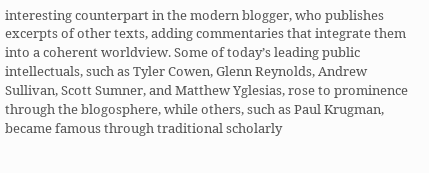interesting counterpart in the modern blogger, who publishes excerpts of other texts, adding commentaries that integrate them into a coherent worldview. Some of today’s leading public intellectuals, such as Tyler Cowen, Glenn Reynolds, Andrew Sullivan, Scott Sumner, and Matthew Yglesias, rose to prominence through the blogosphere, while others, such as Paul Krugman, became famous through traditional scholarly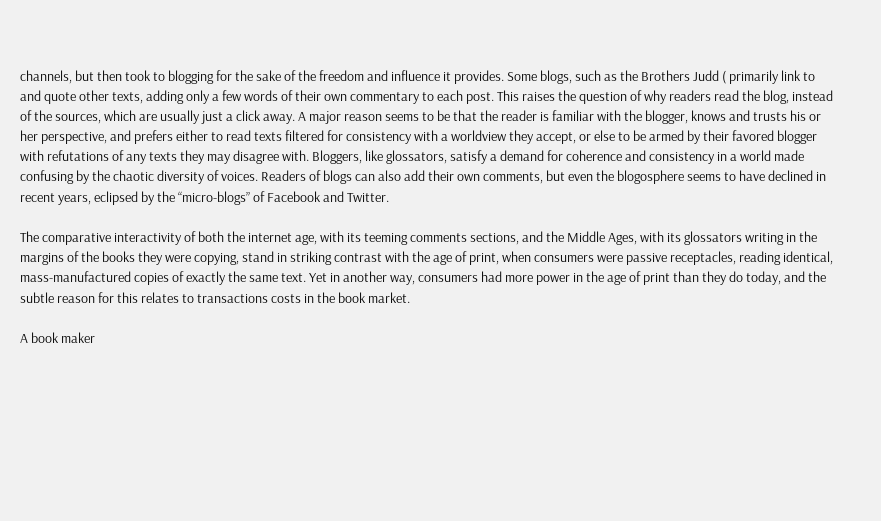channels, but then took to blogging for the sake of the freedom and influence it provides. Some blogs, such as the Brothers Judd ( primarily link to and quote other texts, adding only a few words of their own commentary to each post. This raises the question of why readers read the blog, instead of the sources, which are usually just a click away. A major reason seems to be that the reader is familiar with the blogger, knows and trusts his or her perspective, and prefers either to read texts filtered for consistency with a worldview they accept, or else to be armed by their favored blogger with refutations of any texts they may disagree with. Bloggers, like glossators, satisfy a demand for coherence and consistency in a world made confusing by the chaotic diversity of voices. Readers of blogs can also add their own comments, but even the blogosphere seems to have declined in recent years, eclipsed by the “micro-blogs” of Facebook and Twitter.

The comparative interactivity of both the internet age, with its teeming comments sections, and the Middle Ages, with its glossators writing in the margins of the books they were copying, stand in striking contrast with the age of print, when consumers were passive receptacles, reading identical, mass-manufactured copies of exactly the same text. Yet in another way, consumers had more power in the age of print than they do today, and the subtle reason for this relates to transactions costs in the book market.

A book maker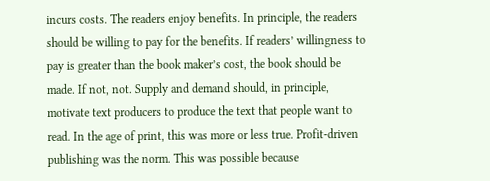incurs costs. The readers enjoy benefits. In principle, the readers should be willing to pay for the benefits. If readers’ willingness to pay is greater than the book maker’s cost, the book should be made. If not, not. Supply and demand should, in principle, motivate text producers to produce the text that people want to read. In the age of print, this was more or less true. Profit-driven publishing was the norm. This was possible because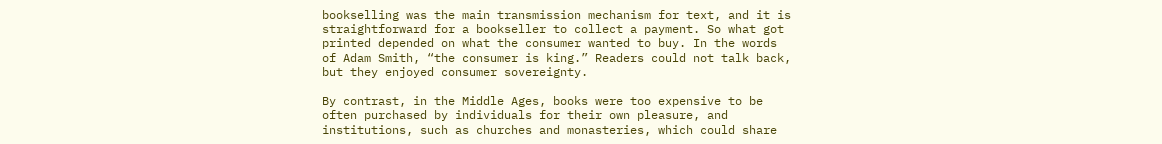bookselling was the main transmission mechanism for text, and it is straightforward for a bookseller to collect a payment. So what got printed depended on what the consumer wanted to buy. In the words of Adam Smith, “the consumer is king.” Readers could not talk back, but they enjoyed consumer sovereignty.

By contrast, in the Middle Ages, books were too expensive to be often purchased by individuals for their own pleasure, and institutions, such as churches and monasteries, which could share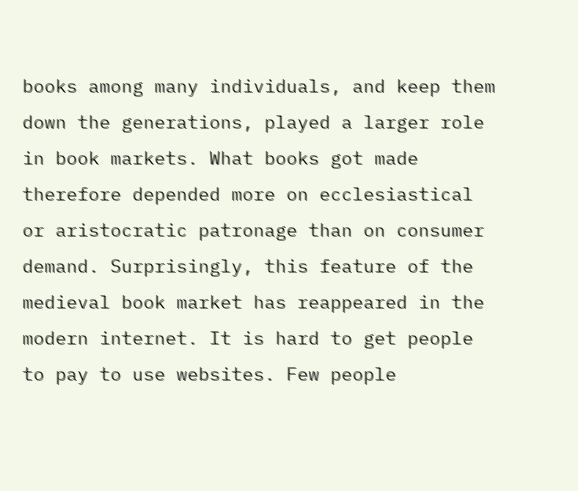books among many individuals, and keep them down the generations, played a larger role in book markets. What books got made therefore depended more on ecclesiastical or aristocratic patronage than on consumer demand. Surprisingly, this feature of the medieval book market has reappeared in the modern internet. It is hard to get people to pay to use websites. Few people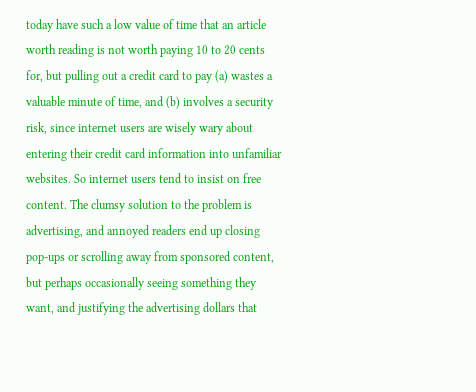today have such a low value of time that an article worth reading is not worth paying 10 to 20 cents for, but pulling out a credit card to pay (a) wastes a valuable minute of time, and (b) involves a security risk, since internet users are wisely wary about entering their credit card information into unfamiliar websites. So internet users tend to insist on free content. The clumsy solution to the problem is advertising, and annoyed readers end up closing pop-ups or scrolling away from sponsored content, but perhaps occasionally seeing something they want, and justifying the advertising dollars that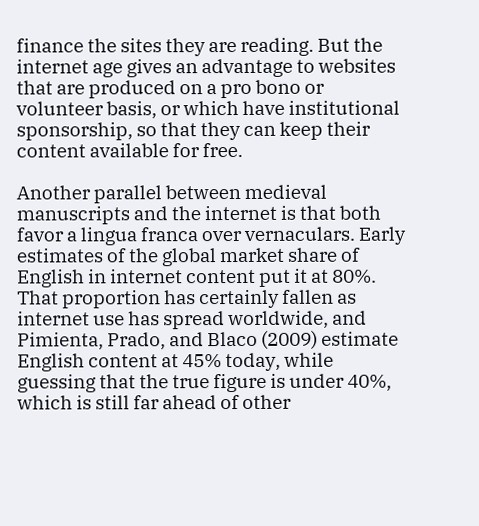finance the sites they are reading. But the internet age gives an advantage to websites that are produced on a pro bono or volunteer basis, or which have institutional sponsorship, so that they can keep their content available for free.

Another parallel between medieval manuscripts and the internet is that both favor a lingua franca over vernaculars. Early estimates of the global market share of English in internet content put it at 80%. That proportion has certainly fallen as internet use has spread worldwide, and Pimienta, Prado, and Blaco (2009) estimate English content at 45% today, while guessing that the true figure is under 40%, which is still far ahead of other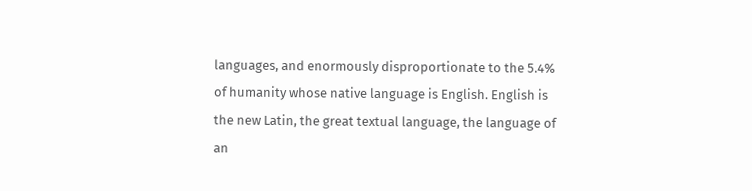languages, and enormously disproportionate to the 5.4% of humanity whose native language is English. English is the new Latin, the great textual language, the language of an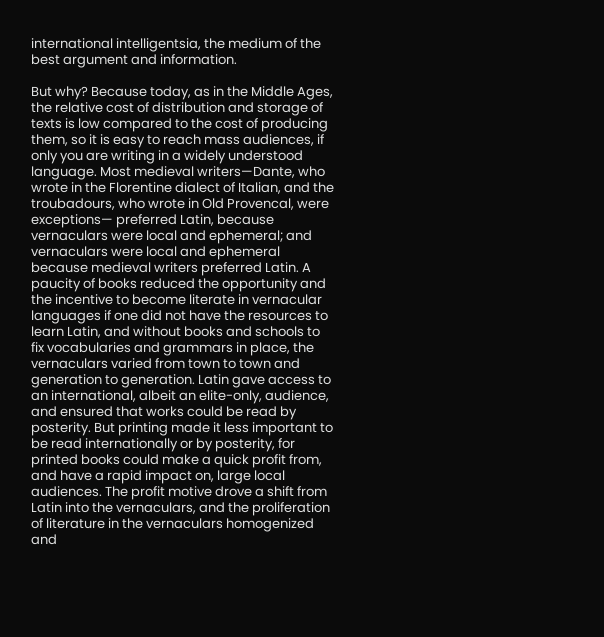international intelligentsia, the medium of the best argument and information.

But why? Because today, as in the Middle Ages, the relative cost of distribution and storage of texts is low compared to the cost of producing them, so it is easy to reach mass audiences, if only you are writing in a widely understood language. Most medieval writers—Dante, who wrote in the Florentine dialect of Italian, and the troubadours, who wrote in Old Provencal, were exceptions— preferred Latin, because vernaculars were local and ephemeral; and vernaculars were local and ephemeral because medieval writers preferred Latin. A paucity of books reduced the opportunity and the incentive to become literate in vernacular languages if one did not have the resources to learn Latin, and without books and schools to fix vocabularies and grammars in place, the vernaculars varied from town to town and generation to generation. Latin gave access to an international, albeit an elite-only, audience, and ensured that works could be read by posterity. But printing made it less important to be read internationally or by posterity, for printed books could make a quick profit from, and have a rapid impact on, large local audiences. The profit motive drove a shift from Latin into the vernaculars, and the proliferation of literature in the vernaculars homogenized and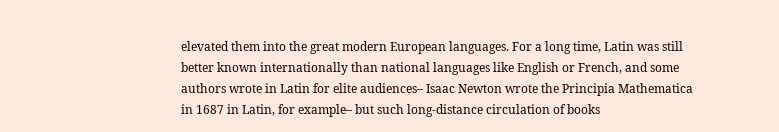elevated them into the great modern European languages. For a long time, Latin was still better known internationally than national languages like English or French, and some authors wrote in Latin for elite audiences– Isaac Newton wrote the Principia Mathematica in 1687 in Latin, for example– but such long-distance circulation of books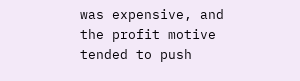was expensive, and the profit motive tended to push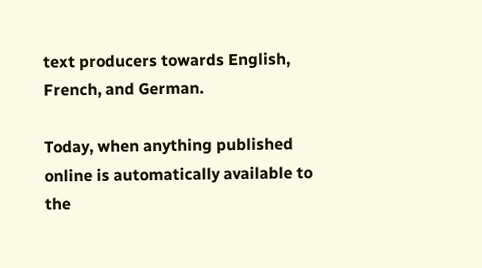text producers towards English, French, and German.

Today, when anything published online is automatically available to the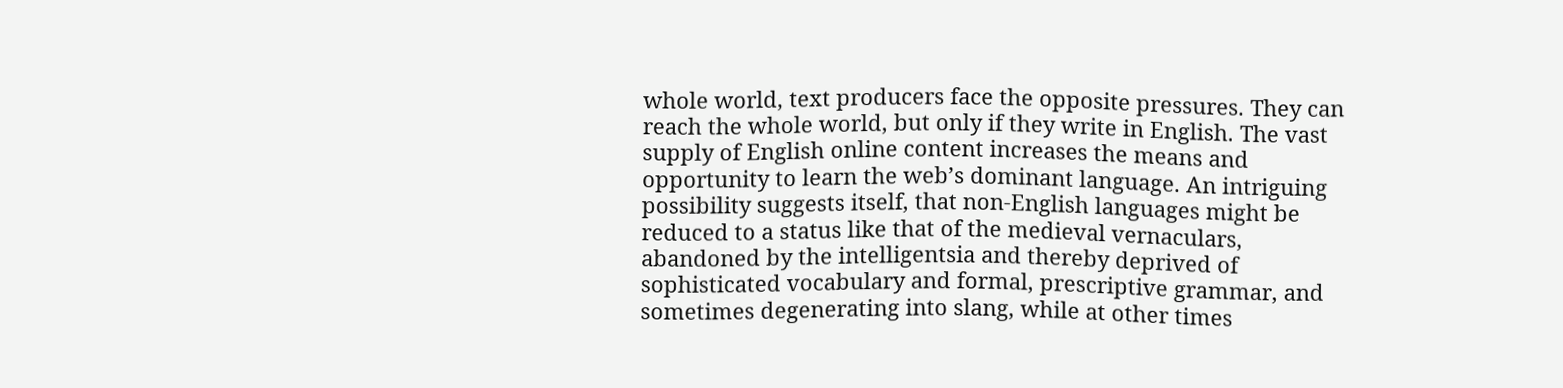whole world, text producers face the opposite pressures. They can reach the whole world, but only if they write in English. The vast supply of English online content increases the means and opportunity to learn the web’s dominant language. An intriguing possibility suggests itself, that non-English languages might be reduced to a status like that of the medieval vernaculars, abandoned by the intelligentsia and thereby deprived of sophisticated vocabulary and formal, prescriptive grammar, and sometimes degenerating into slang, while at other times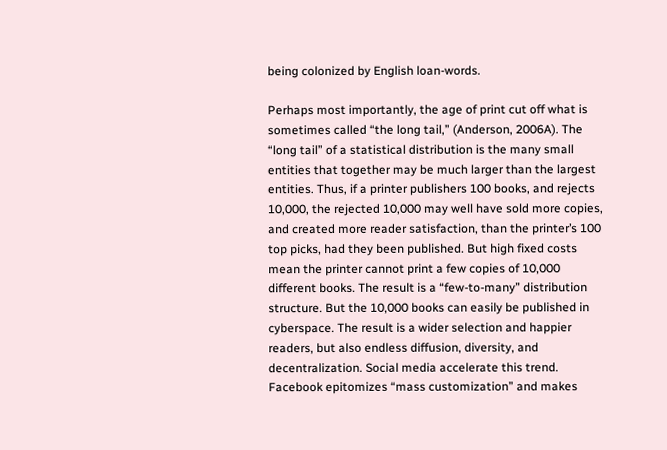being colonized by English loan-words.

Perhaps most importantly, the age of print cut off what is sometimes called “the long tail,” (Anderson, 2006A). The “long tail” of a statistical distribution is the many small entities that together may be much larger than the largest entities. Thus, if a printer publishers 100 books, and rejects 10,000, the rejected 10,000 may well have sold more copies, and created more reader satisfaction, than the printer’s 100 top picks, had they been published. But high fixed costs mean the printer cannot print a few copies of 10,000 different books. The result is a “few-to-many” distribution structure. But the 10,000 books can easily be published in cyberspace. The result is a wider selection and happier readers, but also endless diffusion, diversity, and decentralization. Social media accelerate this trend. Facebook epitomizes “mass customization” and makes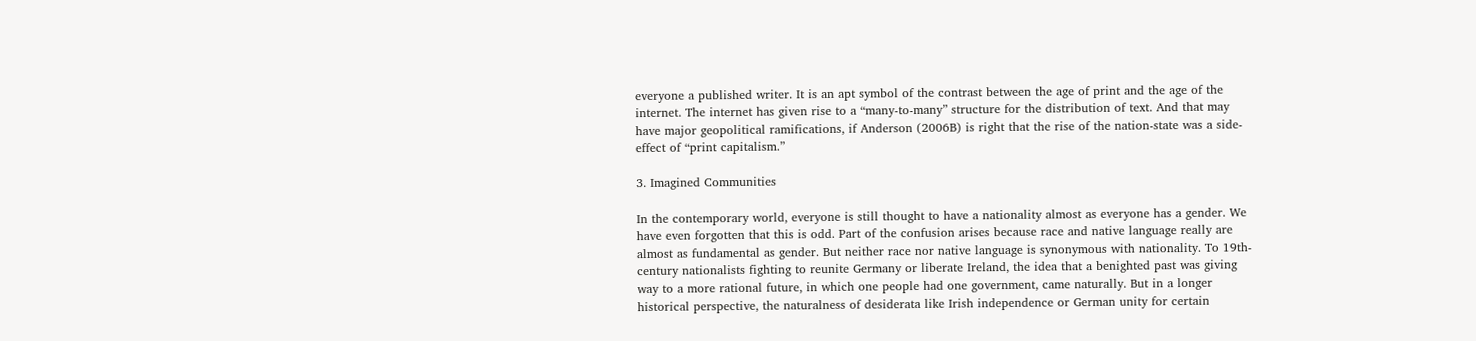everyone a published writer. It is an apt symbol of the contrast between the age of print and the age of the internet. The internet has given rise to a “many-to-many” structure for the distribution of text. And that may have major geopolitical ramifications, if Anderson (2006B) is right that the rise of the nation-state was a side-effect of “print capitalism.”

3. Imagined Communities

In the contemporary world, everyone is still thought to have a nationality almost as everyone has a gender. We have even forgotten that this is odd. Part of the confusion arises because race and native language really are almost as fundamental as gender. But neither race nor native language is synonymous with nationality. To 19th-century nationalists fighting to reunite Germany or liberate Ireland, the idea that a benighted past was giving way to a more rational future, in which one people had one government, came naturally. But in a longer historical perspective, the naturalness of desiderata like Irish independence or German unity for certain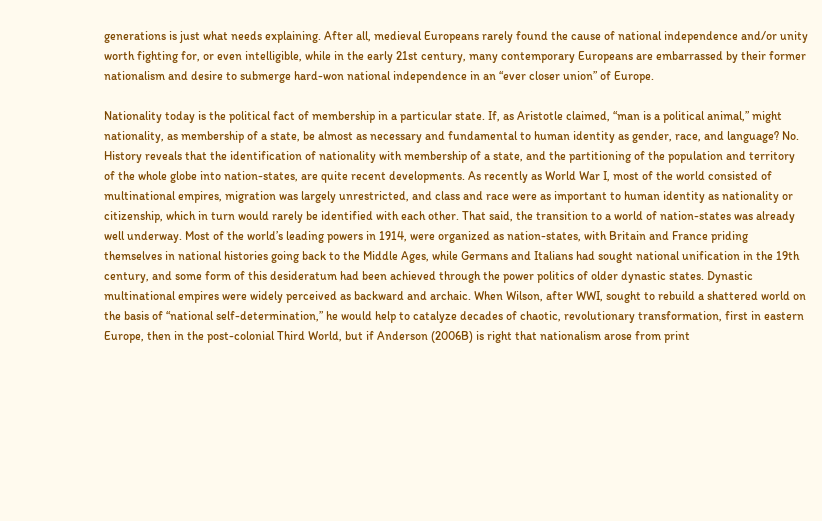generations is just what needs explaining. After all, medieval Europeans rarely found the cause of national independence and/or unity worth fighting for, or even intelligible, while in the early 21st century, many contemporary Europeans are embarrassed by their former nationalism and desire to submerge hard-won national independence in an “ever closer union” of Europe.

Nationality today is the political fact of membership in a particular state. If, as Aristotle claimed, “man is a political animal,” might nationality, as membership of a state, be almost as necessary and fundamental to human identity as gender, race, and language? No. History reveals that the identification of nationality with membership of a state, and the partitioning of the population and territory of the whole globe into nation-states, are quite recent developments. As recently as World War I, most of the world consisted of multinational empires, migration was largely unrestricted, and class and race were as important to human identity as nationality or citizenship, which in turn would rarely be identified with each other. That said, the transition to a world of nation-states was already well underway. Most of the world’s leading powers in 1914, were organized as nation-states, with Britain and France priding themselves in national histories going back to the Middle Ages, while Germans and Italians had sought national unification in the 19th century, and some form of this desideratum had been achieved through the power politics of older dynastic states. Dynastic multinational empires were widely perceived as backward and archaic. When Wilson, after WWI, sought to rebuild a shattered world on the basis of “national self-determination,” he would help to catalyze decades of chaotic, revolutionary transformation, first in eastern Europe, then in the post-colonial Third World, but if Anderson (2006B) is right that nationalism arose from print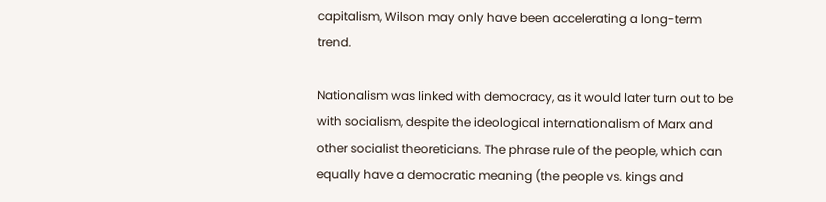capitalism, Wilson may only have been accelerating a long-term trend.

Nationalism was linked with democracy, as it would later turn out to be with socialism, despite the ideological internationalism of Marx and other socialist theoreticians. The phrase rule of the people, which can equally have a democratic meaning (the people vs. kings and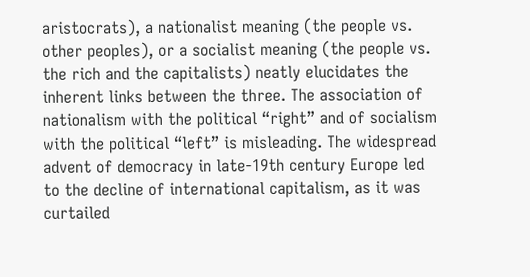aristocrats), a nationalist meaning (the people vs. other peoples), or a socialist meaning (the people vs. the rich and the capitalists) neatly elucidates the inherent links between the three. The association of nationalism with the political “right” and of socialism with the political “left” is misleading. The widespread advent of democracy in late-19th century Europe led to the decline of international capitalism, as it was curtailed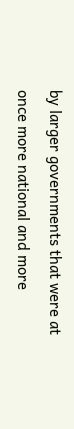by larger governments that were at once more national and more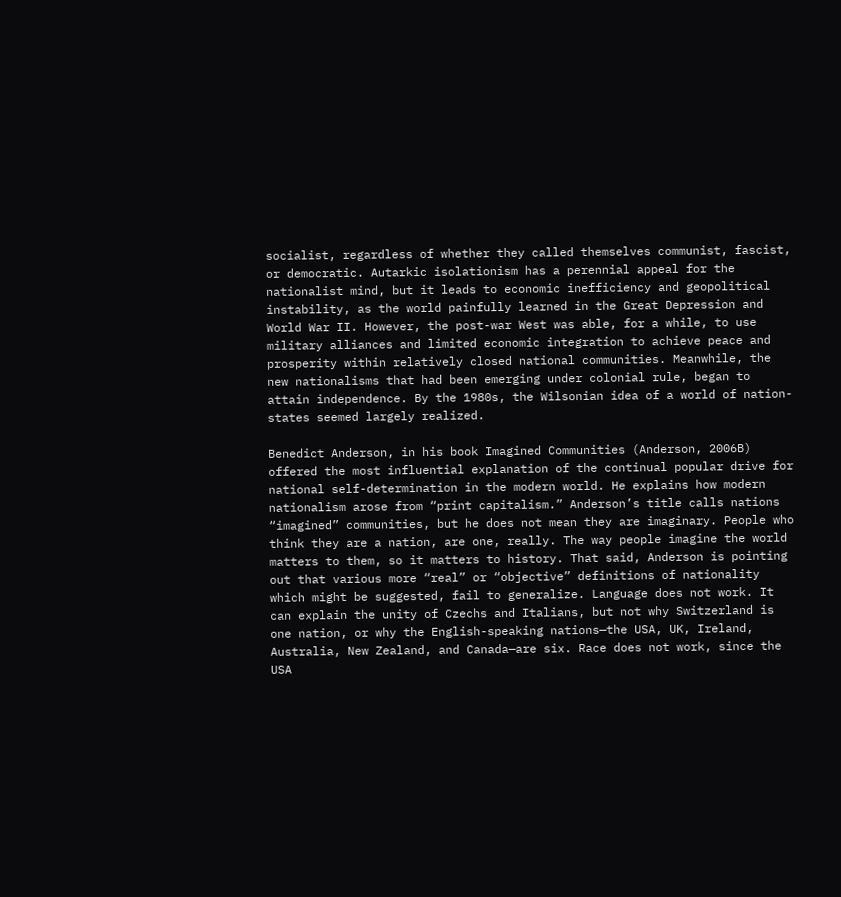socialist, regardless of whether they called themselves communist, fascist, or democratic. Autarkic isolationism has a perennial appeal for the nationalist mind, but it leads to economic inefficiency and geopolitical instability, as the world painfully learned in the Great Depression and World War II. However, the post-war West was able, for a while, to use military alliances and limited economic integration to achieve peace and prosperity within relatively closed national communities. Meanwhile, the new nationalisms that had been emerging under colonial rule, began to attain independence. By the 1980s, the Wilsonian idea of a world of nation-states seemed largely realized.

Benedict Anderson, in his book Imagined Communities (Anderson, 2006B) offered the most influential explanation of the continual popular drive for national self-determination in the modern world. He explains how modern nationalism arose from “print capitalism.” Anderson’s title calls nations “imagined” communities, but he does not mean they are imaginary. People who think they are a nation, are one, really. The way people imagine the world matters to them, so it matters to history. That said, Anderson is pointing out that various more “real” or “objective” definitions of nationality which might be suggested, fail to generalize. Language does not work. It can explain the unity of Czechs and Italians, but not why Switzerland is one nation, or why the English-speaking nations—the USA, UK, Ireland, Australia, New Zealand, and Canada—are six. Race does not work, since the USA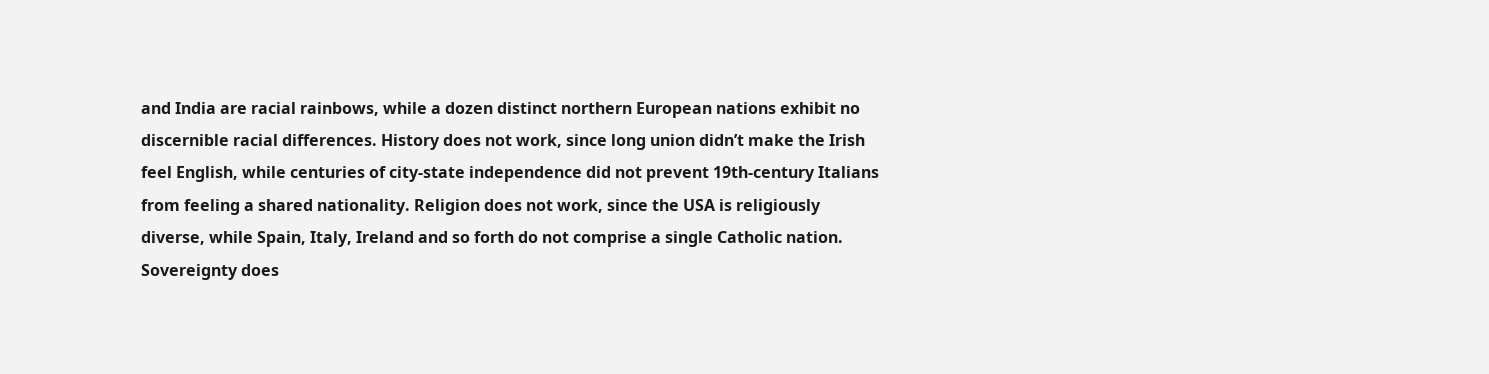and India are racial rainbows, while a dozen distinct northern European nations exhibit no discernible racial differences. History does not work, since long union didn’t make the Irish feel English, while centuries of city-state independence did not prevent 19th-century Italians from feeling a shared nationality. Religion does not work, since the USA is religiously diverse, while Spain, Italy, Ireland and so forth do not comprise a single Catholic nation. Sovereignty does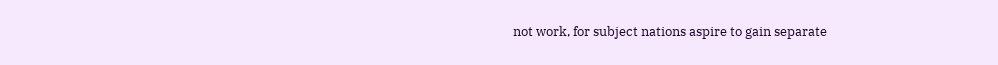not work, for subject nations aspire to gain separate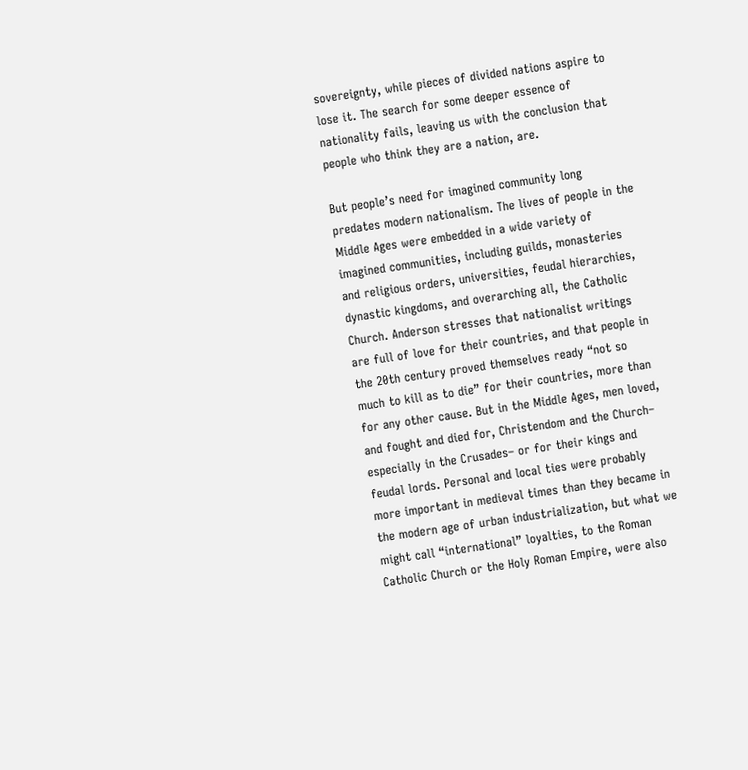sovereignty, while pieces of divided nations aspire to lose it. The search for some deeper essence of nationality fails, leaving us with the conclusion that people who think they are a nation, are.

But people’s need for imagined community long predates modern nationalism. The lives of people in the Middle Ages were embedded in a wide variety of imagined communities, including guilds, monasteries and religious orders, universities, feudal hierarchies, dynastic kingdoms, and overarching all, the Catholic Church. Anderson stresses that nationalist writings are full of love for their countries, and that people in the 20th century proved themselves ready “not so much to kill as to die” for their countries, more than for any other cause. But in the Middle Ages, men loved, and fought and died for, Christendom and the Church– especially in the Crusades– or for their kings and feudal lords. Personal and local ties were probably more important in medieval times than they became in the modern age of urban industrialization, but what we might call “international” loyalties, to the Roman Catholic Church or the Holy Roman Empire, were also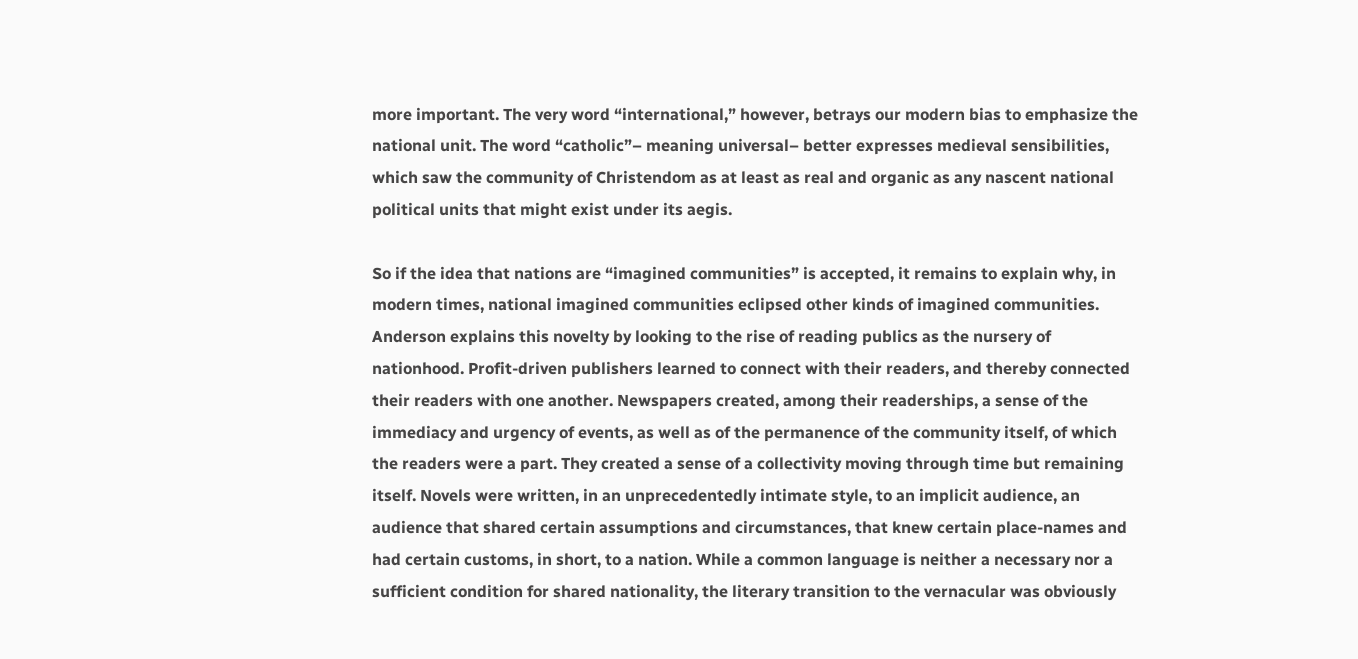more important. The very word “international,” however, betrays our modern bias to emphasize the national unit. The word “catholic”– meaning universal– better expresses medieval sensibilities, which saw the community of Christendom as at least as real and organic as any nascent national political units that might exist under its aegis.

So if the idea that nations are “imagined communities” is accepted, it remains to explain why, in modern times, national imagined communities eclipsed other kinds of imagined communities. Anderson explains this novelty by looking to the rise of reading publics as the nursery of nationhood. Profit-driven publishers learned to connect with their readers, and thereby connected their readers with one another. Newspapers created, among their readerships, a sense of the immediacy and urgency of events, as well as of the permanence of the community itself, of which the readers were a part. They created a sense of a collectivity moving through time but remaining itself. Novels were written, in an unprecedentedly intimate style, to an implicit audience, an audience that shared certain assumptions and circumstances, that knew certain place-names and had certain customs, in short, to a nation. While a common language is neither a necessary nor a sufficient condition for shared nationality, the literary transition to the vernacular was obviously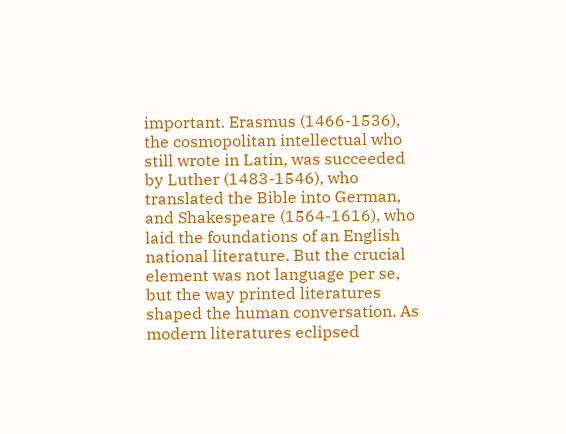important. Erasmus (1466-1536), the cosmopolitan intellectual who still wrote in Latin, was succeeded by Luther (1483-1546), who translated the Bible into German, and Shakespeare (1564-1616), who laid the foundations of an English national literature. But the crucial element was not language per se, but the way printed literatures shaped the human conversation. As modern literatures eclipsed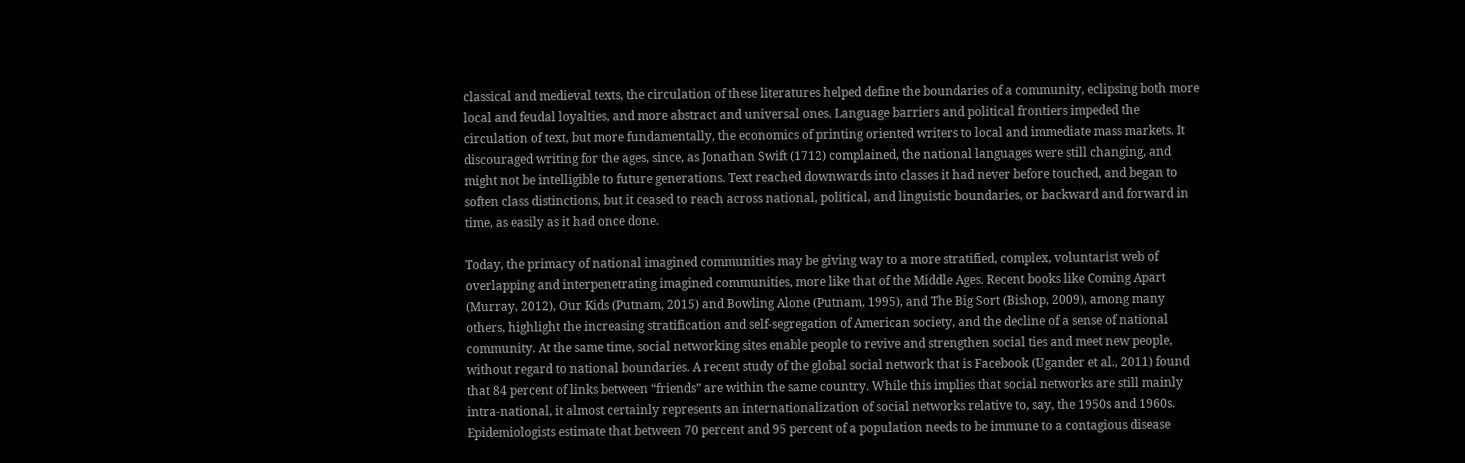classical and medieval texts, the circulation of these literatures helped define the boundaries of a community, eclipsing both more local and feudal loyalties, and more abstract and universal ones. Language barriers and political frontiers impeded the circulation of text, but more fundamentally, the economics of printing oriented writers to local and immediate mass markets. It discouraged writing for the ages, since, as Jonathan Swift (1712) complained, the national languages were still changing, and might not be intelligible to future generations. Text reached downwards into classes it had never before touched, and began to soften class distinctions, but it ceased to reach across national, political, and linguistic boundaries, or backward and forward in time, as easily as it had once done.

Today, the primacy of national imagined communities may be giving way to a more stratified, complex, voluntarist web of overlapping and interpenetrating imagined communities, more like that of the Middle Ages. Recent books like Coming Apart (Murray, 2012), Our Kids (Putnam, 2015) and Bowling Alone (Putnam, 1995), and The Big Sort (Bishop, 2009), among many others, highlight the increasing stratification and self-segregation of American society, and the decline of a sense of national community. At the same time, social networking sites enable people to revive and strengthen social ties and meet new people, without regard to national boundaries. A recent study of the global social network that is Facebook (Ugander et al., 2011) found that 84 percent of links between “friends” are within the same country. While this implies that social networks are still mainly intra-national, it almost certainly represents an internationalization of social networks relative to, say, the 1950s and 1960s. Epidemiologists estimate that between 70 percent and 95 percent of a population needs to be immune to a contagious disease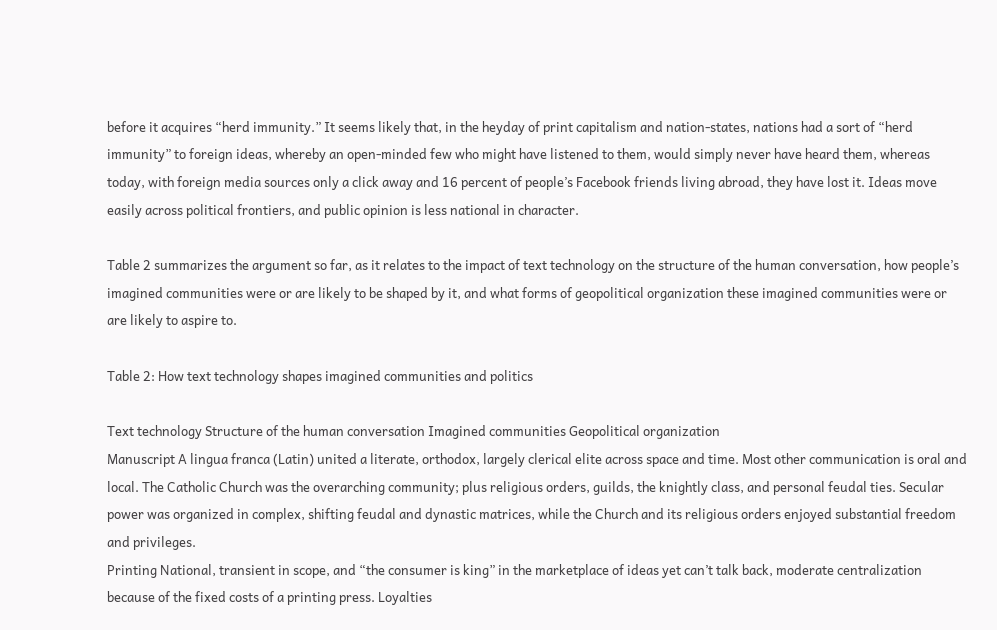before it acquires “herd immunity.” It seems likely that, in the heyday of print capitalism and nation-states, nations had a sort of “herd immunity” to foreign ideas, whereby an open-minded few who might have listened to them, would simply never have heard them, whereas today, with foreign media sources only a click away and 16 percent of people’s Facebook friends living abroad, they have lost it. Ideas move easily across political frontiers, and public opinion is less national in character.

Table 2 summarizes the argument so far, as it relates to the impact of text technology on the structure of the human conversation, how people’s imagined communities were or are likely to be shaped by it, and what forms of geopolitical organization these imagined communities were or are likely to aspire to.

Table 2: How text technology shapes imagined communities and politics

Text technology Structure of the human conversation Imagined communities Geopolitical organization
Manuscript A lingua franca (Latin) united a literate, orthodox, largely clerical elite across space and time. Most other communication is oral and local. The Catholic Church was the overarching community; plus religious orders, guilds, the knightly class, and personal feudal ties. Secular power was organized in complex, shifting feudal and dynastic matrices, while the Church and its religious orders enjoyed substantial freedom and privileges.
Printing National, transient in scope, and “the consumer is king” in the marketplace of ideas yet can’t talk back, moderate centralization because of the fixed costs of a printing press. Loyalties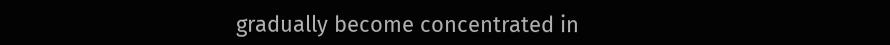gradually become concentrated in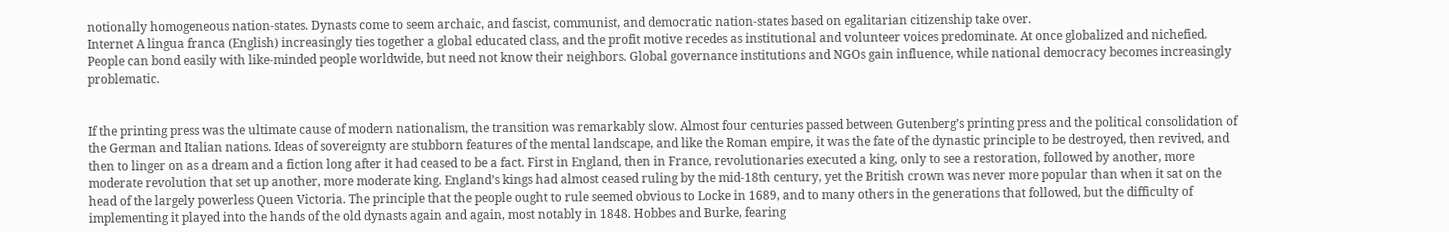notionally homogeneous nation-states. Dynasts come to seem archaic, and fascist, communist, and democratic nation-states based on egalitarian citizenship take over.
Internet A lingua franca (English) increasingly ties together a global educated class, and the profit motive recedes as institutional and volunteer voices predominate. At once globalized and nichefied. People can bond easily with like-minded people worldwide, but need not know their neighbors. Global governance institutions and NGOs gain influence, while national democracy becomes increasingly problematic.


If the printing press was the ultimate cause of modern nationalism, the transition was remarkably slow. Almost four centuries passed between Gutenberg’s printing press and the political consolidation of the German and Italian nations. Ideas of sovereignty are stubborn features of the mental landscape, and like the Roman empire, it was the fate of the dynastic principle to be destroyed, then revived, and then to linger on as a dream and a fiction long after it had ceased to be a fact. First in England, then in France, revolutionaries executed a king, only to see a restoration, followed by another, more moderate revolution that set up another, more moderate king. England’s kings had almost ceased ruling by the mid-18th century, yet the British crown was never more popular than when it sat on the head of the largely powerless Queen Victoria. The principle that the people ought to rule seemed obvious to Locke in 1689, and to many others in the generations that followed, but the difficulty of implementing it played into the hands of the old dynasts again and again, most notably in 1848. Hobbes and Burke, fearing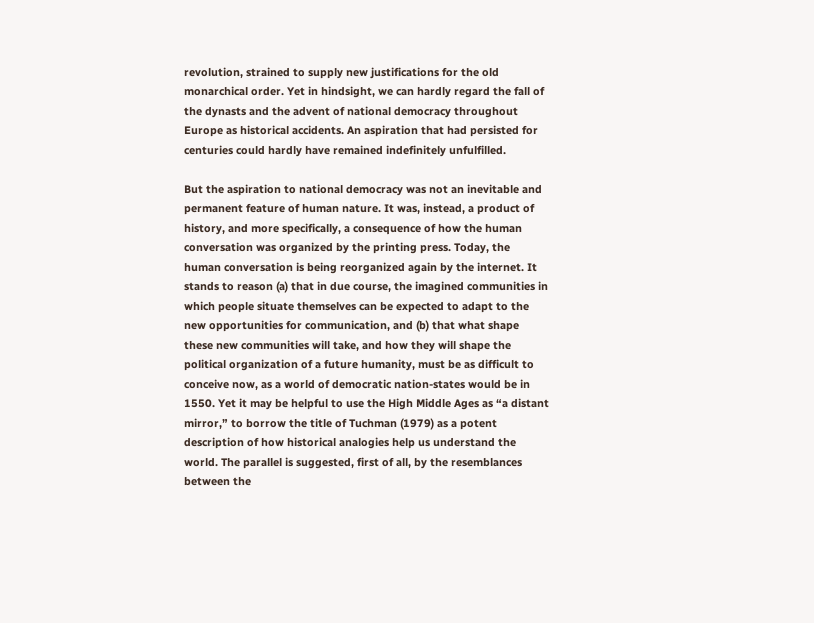revolution, strained to supply new justifications for the old monarchical order. Yet in hindsight, we can hardly regard the fall of the dynasts and the advent of national democracy throughout Europe as historical accidents. An aspiration that had persisted for centuries could hardly have remained indefinitely unfulfilled.

But the aspiration to national democracy was not an inevitable and permanent feature of human nature. It was, instead, a product of history, and more specifically, a consequence of how the human conversation was organized by the printing press. Today, the human conversation is being reorganized again by the internet. It stands to reason (a) that in due course, the imagined communities in which people situate themselves can be expected to adapt to the new opportunities for communication, and (b) that what shape these new communities will take, and how they will shape the political organization of a future humanity, must be as difficult to conceive now, as a world of democratic nation-states would be in 1550. Yet it may be helpful to use the High Middle Ages as “a distant mirror,” to borrow the title of Tuchman (1979) as a potent description of how historical analogies help us understand the world. The parallel is suggested, first of all, by the resemblances between the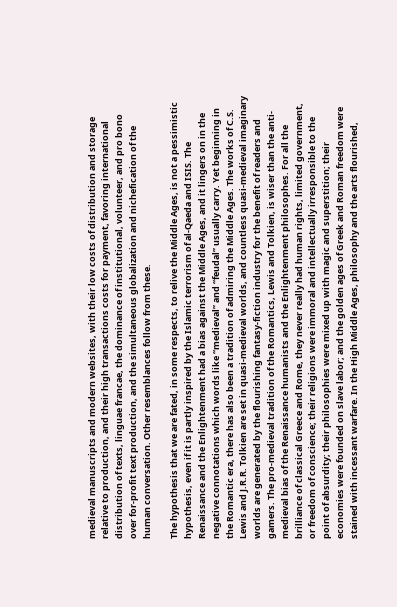medieval manuscripts and modern websites, with their low costs of distribution and storage relative to production, and their high transactions costs for payment, favoring international distribution of texts, linguae francae, the dominance of institutional, volunteer, and pro bono over for-profit text production, and the simultaneous globalization and nichefication of the human conversation. Other resemblances follow from these.

The hypothesis that we are fated, in some respects, to relive the Middle Ages, is not a pessimistic hypothesis, even if it is partly inspired by the Islamic terrorism of al-Qaeda and ISIS. The Renaissance and the Enlightenment had a bias against the Middle Ages, and it lingers on in the negative connotations which words like “medieval” and “feudal” usually carry. Yet beginning in the Romantic era, there has also been a tradition of admiring the Middle Ages. The works of C.S. Lewis and J.R.R. Tolkien are set in quasi-medieval worlds, and countless quasi-medieval imaginary worlds are generated by the flourishing fantasy-fiction industry for the benefit of readers and gamers. The pro-medieval tradition of the Romantics, Lewis and Tolkien, is wiser than the anti-medieval bias of the Renaissance humanists and the Enlightenment philosophes. For all the brilliance of classical Greece and Rome, they never really had human rights, limited government, or freedom of conscience; their religions were immoral and intellectually irresponsible to the point of absurdity; their philosophies were mixed up with magic and superstition; their economies were founded on slave labor; and the golden ages of Greek and Roman freedom were stained with incessant warfare. In the High Middle Ages, philosophy and the arts flourished,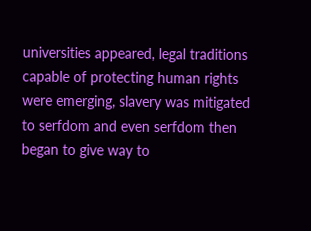universities appeared, legal traditions capable of protecting human rights were emerging, slavery was mitigated to serfdom and even serfdom then began to give way to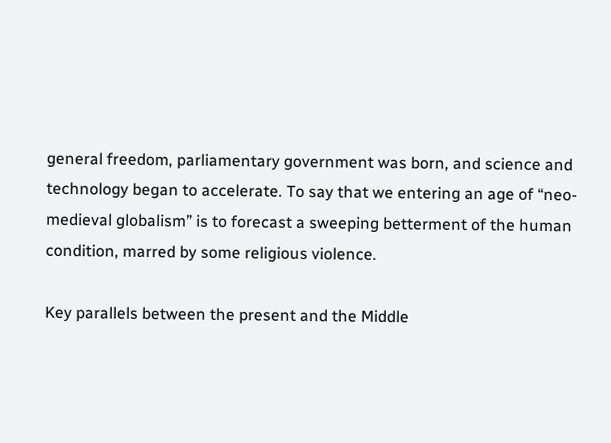general freedom, parliamentary government was born, and science and technology began to accelerate. To say that we entering an age of “neo-medieval globalism” is to forecast a sweeping betterment of the human condition, marred by some religious violence.

Key parallels between the present and the Middle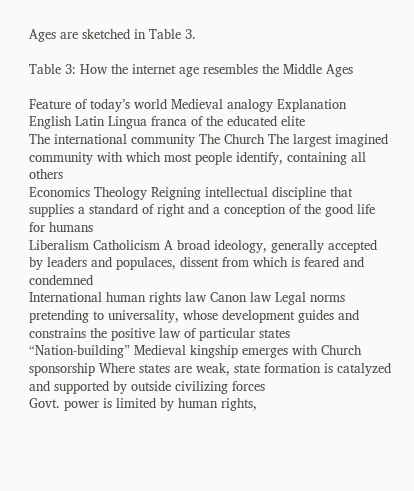Ages are sketched in Table 3.

Table 3: How the internet age resembles the Middle Ages

Feature of today’s world Medieval analogy Explanation
English Latin Lingua franca of the educated elite
The international community The Church The largest imagined community with which most people identify, containing all others
Economics Theology Reigning intellectual discipline that supplies a standard of right and a conception of the good life for humans
Liberalism Catholicism A broad ideology, generally accepted by leaders and populaces, dissent from which is feared and condemned
International human rights law Canon law Legal norms pretending to universality, whose development guides and constrains the positive law of particular states
“Nation-building” Medieval kingship emerges with Church sponsorship Where states are weak, state formation is catalyzed and supported by outside civilizing forces
Govt. power is limited by human rights,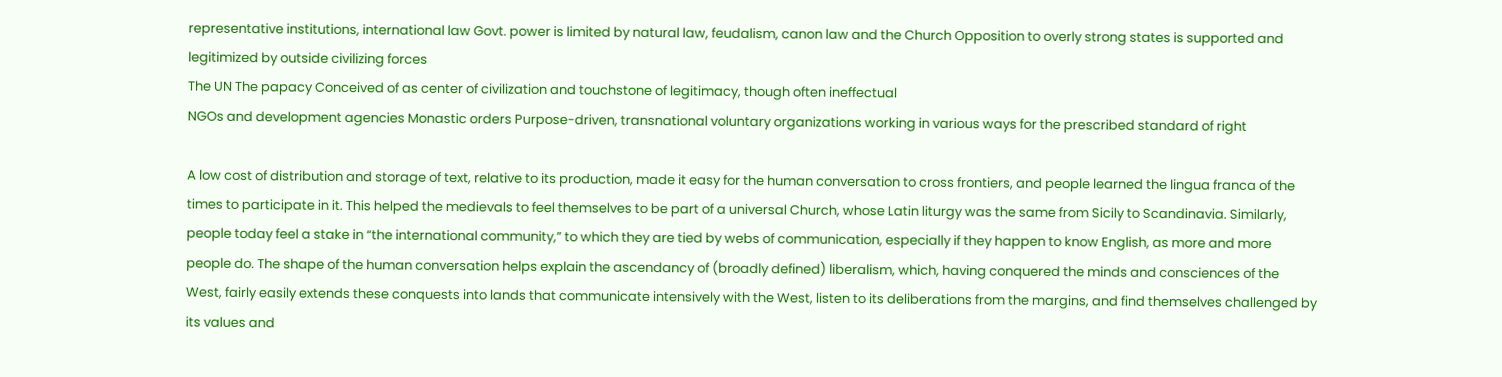representative institutions, international law Govt. power is limited by natural law, feudalism, canon law and the Church Opposition to overly strong states is supported and legitimized by outside civilizing forces
The UN The papacy Conceived of as center of civilization and touchstone of legitimacy, though often ineffectual
NGOs and development agencies Monastic orders Purpose-driven, transnational voluntary organizations working in various ways for the prescribed standard of right

A low cost of distribution and storage of text, relative to its production, made it easy for the human conversation to cross frontiers, and people learned the lingua franca of the times to participate in it. This helped the medievals to feel themselves to be part of a universal Church, whose Latin liturgy was the same from Sicily to Scandinavia. Similarly, people today feel a stake in “the international community,” to which they are tied by webs of communication, especially if they happen to know English, as more and more people do. The shape of the human conversation helps explain the ascendancy of (broadly defined) liberalism, which, having conquered the minds and consciences of the West, fairly easily extends these conquests into lands that communicate intensively with the West, listen to its deliberations from the margins, and find themselves challenged by its values and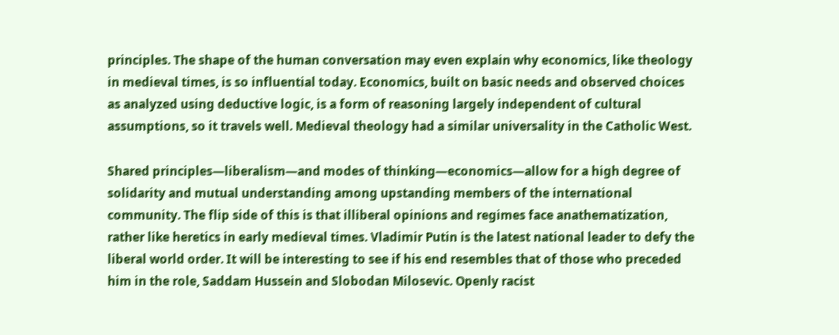principles. The shape of the human conversation may even explain why economics, like theology in medieval times, is so influential today. Economics, built on basic needs and observed choices as analyzed using deductive logic, is a form of reasoning largely independent of cultural assumptions, so it travels well. Medieval theology had a similar universality in the Catholic West.

Shared principles—liberalism—and modes of thinking—economics—allow for a high degree of solidarity and mutual understanding among upstanding members of the international community. The flip side of this is that illiberal opinions and regimes face anathematization, rather like heretics in early medieval times. Vladimir Putin is the latest national leader to defy the liberal world order. It will be interesting to see if his end resembles that of those who preceded him in the role, Saddam Hussein and Slobodan Milosevic. Openly racist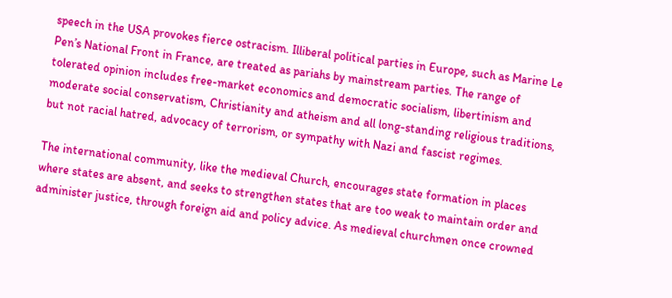speech in the USA provokes fierce ostracism. Illiberal political parties in Europe, such as Marine Le Pen’s National Front in France, are treated as pariahs by mainstream parties. The range of tolerated opinion includes free-market economics and democratic socialism, libertinism and moderate social conservatism, Christianity and atheism and all long-standing religious traditions, but not racial hatred, advocacy of terrorism, or sympathy with Nazi and fascist regimes.

The international community, like the medieval Church, encourages state formation in places where states are absent, and seeks to strengthen states that are too weak to maintain order and administer justice, through foreign aid and policy advice. As medieval churchmen once crowned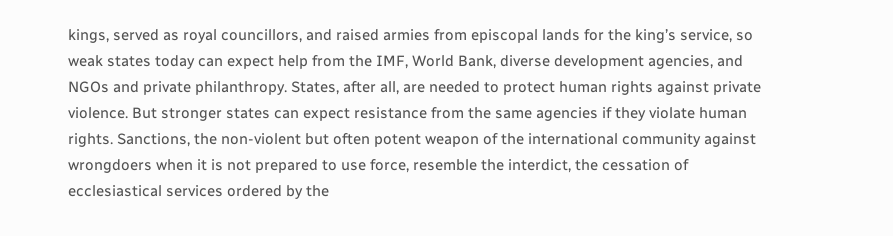kings, served as royal councillors, and raised armies from episcopal lands for the king’s service, so weak states today can expect help from the IMF, World Bank, diverse development agencies, and NGOs and private philanthropy. States, after all, are needed to protect human rights against private violence. But stronger states can expect resistance from the same agencies if they violate human rights. Sanctions, the non-violent but often potent weapon of the international community against wrongdoers when it is not prepared to use force, resemble the interdict, the cessation of ecclesiastical services ordered by the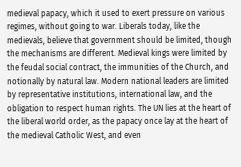medieval papacy, which it used to exert pressure on various regimes, without going to war. Liberals today, like the medievals, believe that government should be limited, though the mechanisms are different. Medieval kings were limited by the feudal social contract, the immunities of the Church, and notionally by natural law. Modern national leaders are limited by representative institutions, international law, and the obligation to respect human rights. The UN lies at the heart of the liberal world order, as the papacy once lay at the heart of the medieval Catholic West, and even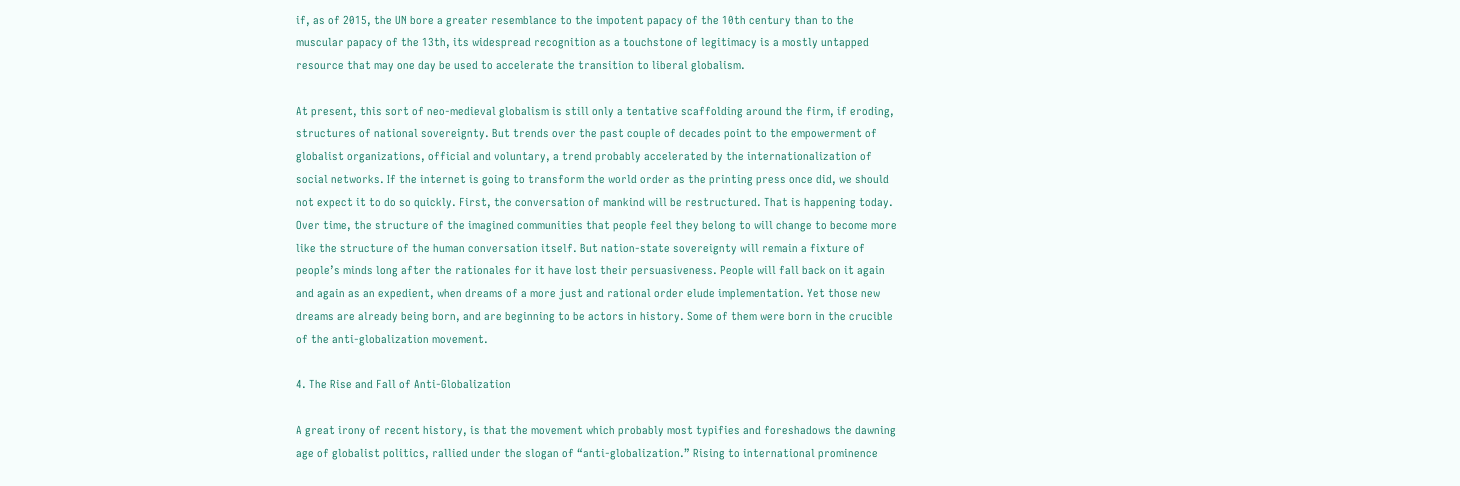if, as of 2015, the UN bore a greater resemblance to the impotent papacy of the 10th century than to the muscular papacy of the 13th, its widespread recognition as a touchstone of legitimacy is a mostly untapped resource that may one day be used to accelerate the transition to liberal globalism.

At present, this sort of neo-medieval globalism is still only a tentative scaffolding around the firm, if eroding, structures of national sovereignty. But trends over the past couple of decades point to the empowerment of globalist organizations, official and voluntary, a trend probably accelerated by the internationalization of social networks. If the internet is going to transform the world order as the printing press once did, we should not expect it to do so quickly. First, the conversation of mankind will be restructured. That is happening today. Over time, the structure of the imagined communities that people feel they belong to will change to become more like the structure of the human conversation itself. But nation-state sovereignty will remain a fixture of people’s minds long after the rationales for it have lost their persuasiveness. People will fall back on it again and again as an expedient, when dreams of a more just and rational order elude implementation. Yet those new dreams are already being born, and are beginning to be actors in history. Some of them were born in the crucible of the anti-globalization movement.

4. The Rise and Fall of Anti-Globalization

A great irony of recent history, is that the movement which probably most typifies and foreshadows the dawning age of globalist politics, rallied under the slogan of “anti-globalization.” Rising to international prominence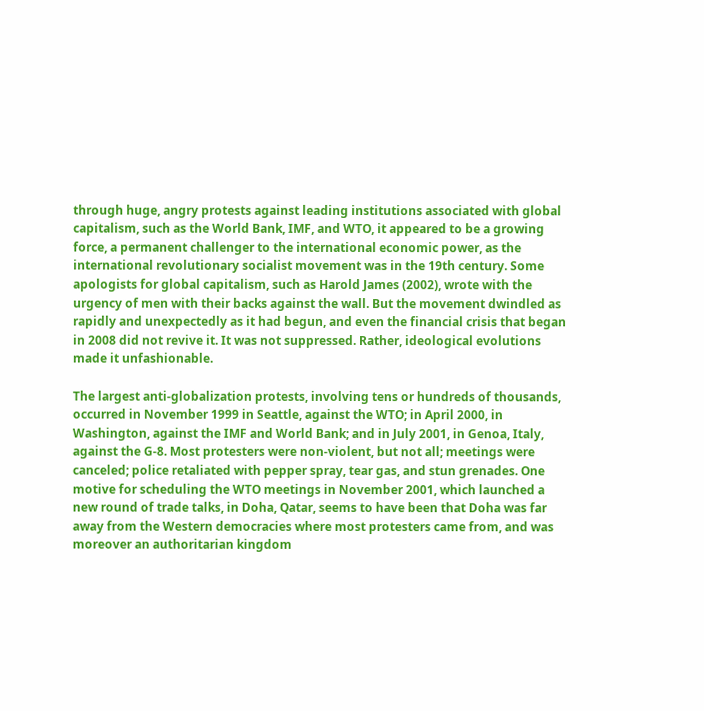through huge, angry protests against leading institutions associated with global capitalism, such as the World Bank, IMF, and WTO, it appeared to be a growing force, a permanent challenger to the international economic power, as the international revolutionary socialist movement was in the 19th century. Some apologists for global capitalism, such as Harold James (2002), wrote with the urgency of men with their backs against the wall. But the movement dwindled as rapidly and unexpectedly as it had begun, and even the financial crisis that began in 2008 did not revive it. It was not suppressed. Rather, ideological evolutions made it unfashionable.

The largest anti-globalization protests, involving tens or hundreds of thousands, occurred in November 1999 in Seattle, against the WTO; in April 2000, in Washington, against the IMF and World Bank; and in July 2001, in Genoa, Italy, against the G-8. Most protesters were non-violent, but not all; meetings were canceled; police retaliated with pepper spray, tear gas, and stun grenades. One motive for scheduling the WTO meetings in November 2001, which launched a new round of trade talks, in Doha, Qatar, seems to have been that Doha was far away from the Western democracies where most protesters came from, and was moreover an authoritarian kingdom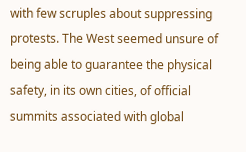with few scruples about suppressing protests. The West seemed unsure of being able to guarantee the physical safety, in its own cities, of official summits associated with global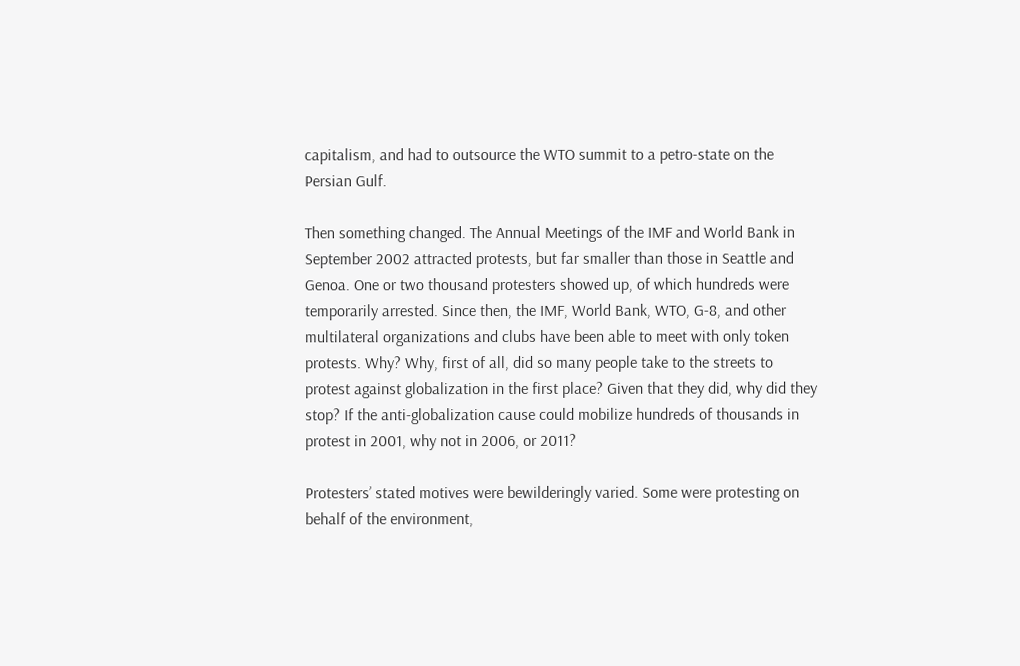capitalism, and had to outsource the WTO summit to a petro-state on the Persian Gulf.

Then something changed. The Annual Meetings of the IMF and World Bank in September 2002 attracted protests, but far smaller than those in Seattle and Genoa. One or two thousand protesters showed up, of which hundreds were temporarily arrested. Since then, the IMF, World Bank, WTO, G-8, and other multilateral organizations and clubs have been able to meet with only token protests. Why? Why, first of all, did so many people take to the streets to protest against globalization in the first place? Given that they did, why did they stop? If the anti-globalization cause could mobilize hundreds of thousands in protest in 2001, why not in 2006, or 2011?

Protesters’ stated motives were bewilderingly varied. Some were protesting on behalf of the environment,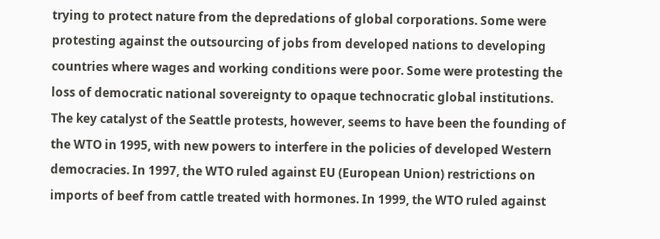trying to protect nature from the depredations of global corporations. Some were protesting against the outsourcing of jobs from developed nations to developing countries where wages and working conditions were poor. Some were protesting the loss of democratic national sovereignty to opaque technocratic global institutions. The key catalyst of the Seattle protests, however, seems to have been the founding of the WTO in 1995, with new powers to interfere in the policies of developed Western democracies. In 1997, the WTO ruled against EU (European Union) restrictions on imports of beef from cattle treated with hormones. In 1999, the WTO ruled against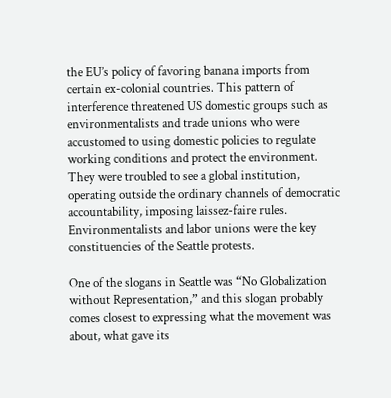the EU’s policy of favoring banana imports from certain ex-colonial countries. This pattern of interference threatened US domestic groups such as environmentalists and trade unions who were accustomed to using domestic policies to regulate working conditions and protect the environment. They were troubled to see a global institution, operating outside the ordinary channels of democratic accountability, imposing laissez-faire rules. Environmentalists and labor unions were the key constituencies of the Seattle protests.

One of the slogans in Seattle was “No Globalization without Representation,” and this slogan probably comes closest to expressing what the movement was about, what gave its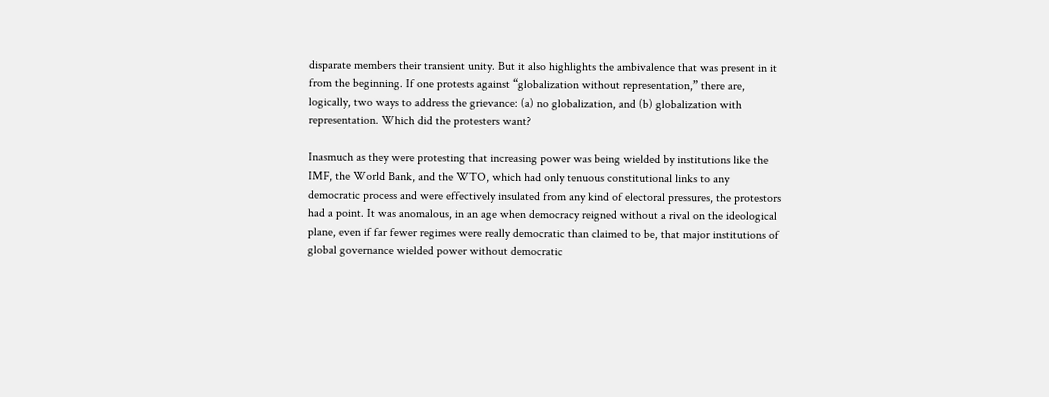disparate members their transient unity. But it also highlights the ambivalence that was present in it from the beginning. If one protests against “globalization without representation,” there are, logically, two ways to address the grievance: (a) no globalization, and (b) globalization with representation. Which did the protesters want?

Inasmuch as they were protesting that increasing power was being wielded by institutions like the IMF, the World Bank, and the WTO, which had only tenuous constitutional links to any democratic process and were effectively insulated from any kind of electoral pressures, the protestors had a point. It was anomalous, in an age when democracy reigned without a rival on the ideological plane, even if far fewer regimes were really democratic than claimed to be, that major institutions of global governance wielded power without democratic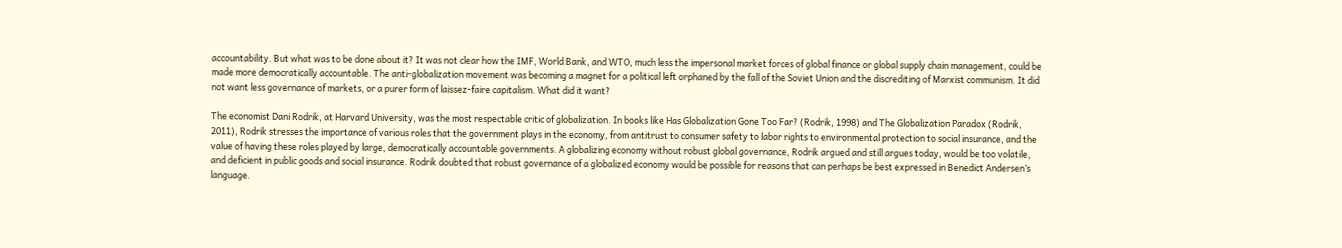accountability. But what was to be done about it? It was not clear how the IMF, World Bank, and WTO, much less the impersonal market forces of global finance or global supply chain management, could be made more democratically accountable. The anti-globalization movement was becoming a magnet for a political left orphaned by the fall of the Soviet Union and the discrediting of Marxist communism. It did not want less governance of markets, or a purer form of laissez-faire capitalism. What did it want?

The economist Dani Rodrik, at Harvard University, was the most respectable critic of globalization. In books like Has Globalization Gone Too Far? (Rodrik, 1998) and The Globalization Paradox (Rodrik, 2011), Rodrik stresses the importance of various roles that the government plays in the economy, from antitrust to consumer safety to labor rights to environmental protection to social insurance, and the value of having these roles played by large, democratically accountable governments. A globalizing economy without robust global governance, Rodrik argued and still argues today, would be too volatile, and deficient in public goods and social insurance. Rodrik doubted that robust governance of a globalized economy would be possible for reasons that can perhaps be best expressed in Benedict Andersen’s language.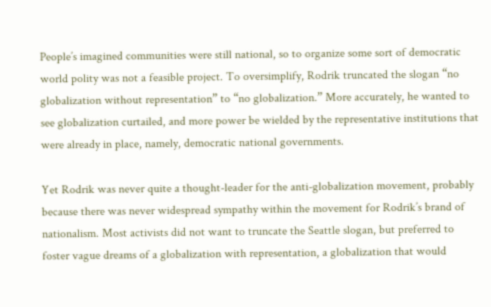People’s imagined communities were still national, so to organize some sort of democratic world polity was not a feasible project. To oversimplify, Rodrik truncated the slogan “no globalization without representation” to “no globalization.” More accurately, he wanted to see globalization curtailed, and more power be wielded by the representative institutions that were already in place, namely, democratic national governments.

Yet Rodrik was never quite a thought-leader for the anti-globalization movement, probably because there was never widespread sympathy within the movement for Rodrik’s brand of nationalism. Most activists did not want to truncate the Seattle slogan, but preferred to foster vague dreams of a globalization with representation, a globalization that would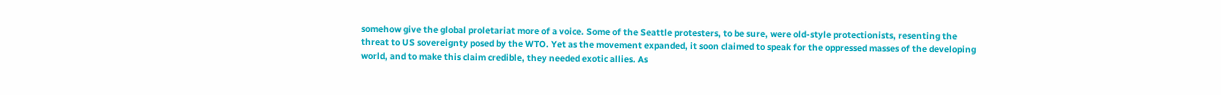somehow give the global proletariat more of a voice. Some of the Seattle protesters, to be sure, were old-style protectionists, resenting the threat to US sovereignty posed by the WTO. Yet as the movement expanded, it soon claimed to speak for the oppressed masses of the developing world, and to make this claim credible, they needed exotic allies. As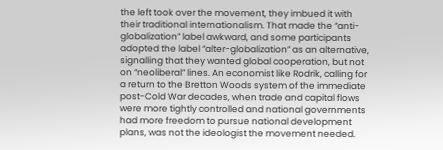the left took over the movement, they imbued it with their traditional internationalism. That made the “anti-globalization” label awkward, and some participants adopted the label “alter-globalization” as an alternative, signalling that they wanted global cooperation, but not on “neoliberal” lines. An economist like Rodrik, calling for a return to the Bretton Woods system of the immediate post-Cold War decades, when trade and capital flows were more tightly controlled and national governments had more freedom to pursue national development plans, was not the ideologist the movement needed.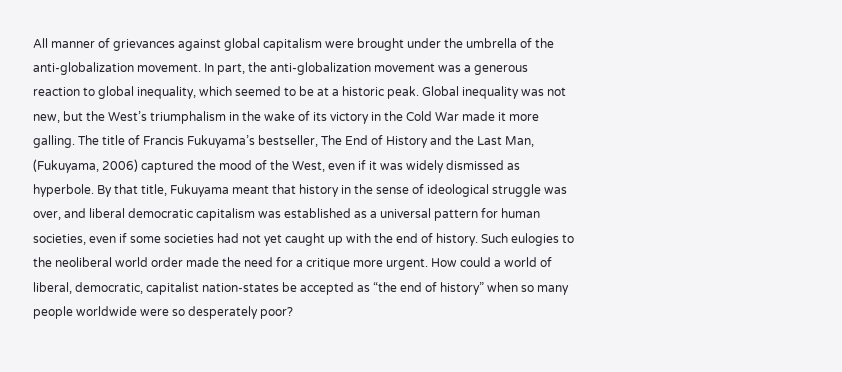All manner of grievances against global capitalism were brought under the umbrella of the anti-globalization movement. In part, the anti-globalization movement was a generous reaction to global inequality, which seemed to be at a historic peak. Global inequality was not new, but the West’s triumphalism in the wake of its victory in the Cold War made it more galling. The title of Francis Fukuyama’s bestseller, The End of History and the Last Man, (Fukuyama, 2006) captured the mood of the West, even if it was widely dismissed as hyperbole. By that title, Fukuyama meant that history in the sense of ideological struggle was over, and liberal democratic capitalism was established as a universal pattern for human societies, even if some societies had not yet caught up with the end of history. Such eulogies to the neoliberal world order made the need for a critique more urgent. How could a world of liberal, democratic, capitalist nation-states be accepted as “the end of history” when so many people worldwide were so desperately poor?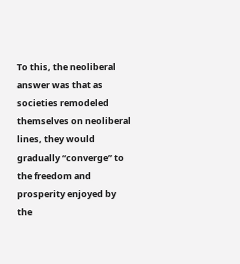To this, the neoliberal answer was that as societies remodeled themselves on neoliberal lines, they would gradually “converge” to the freedom and prosperity enjoyed by the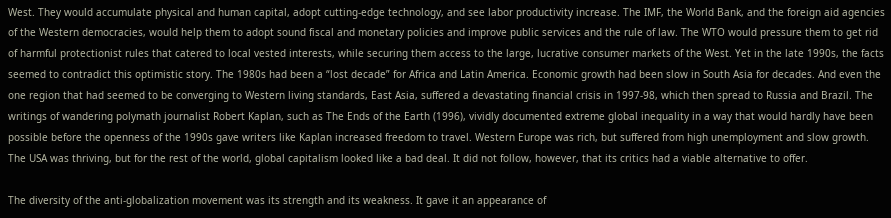West. They would accumulate physical and human capital, adopt cutting-edge technology, and see labor productivity increase. The IMF, the World Bank, and the foreign aid agencies of the Western democracies, would help them to adopt sound fiscal and monetary policies and improve public services and the rule of law. The WTO would pressure them to get rid of harmful protectionist rules that catered to local vested interests, while securing them access to the large, lucrative consumer markets of the West. Yet in the late 1990s, the facts seemed to contradict this optimistic story. The 1980s had been a “lost decade” for Africa and Latin America. Economic growth had been slow in South Asia for decades. And even the one region that had seemed to be converging to Western living standards, East Asia, suffered a devastating financial crisis in 1997-98, which then spread to Russia and Brazil. The writings of wandering polymath journalist Robert Kaplan, such as The Ends of the Earth (1996), vividly documented extreme global inequality in a way that would hardly have been possible before the openness of the 1990s gave writers like Kaplan increased freedom to travel. Western Europe was rich, but suffered from high unemployment and slow growth. The USA was thriving, but for the rest of the world, global capitalism looked like a bad deal. It did not follow, however, that its critics had a viable alternative to offer.

The diversity of the anti-globalization movement was its strength and its weakness. It gave it an appearance of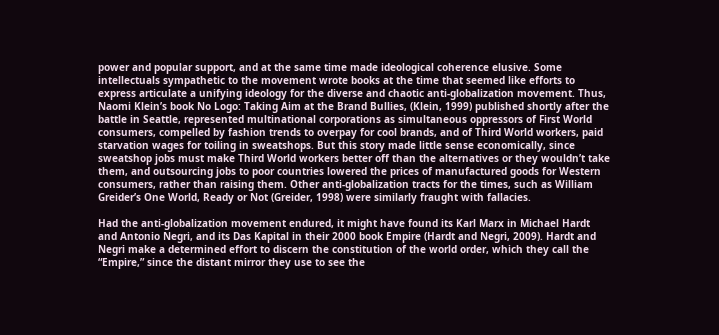power and popular support, and at the same time made ideological coherence elusive. Some intellectuals sympathetic to the movement wrote books at the time that seemed like efforts to express articulate a unifying ideology for the diverse and chaotic anti-globalization movement. Thus, Naomi Klein’s book No Logo: Taking Aim at the Brand Bullies, (Klein, 1999) published shortly after the battle in Seattle, represented multinational corporations as simultaneous oppressors of First World consumers, compelled by fashion trends to overpay for cool brands, and of Third World workers, paid starvation wages for toiling in sweatshops. But this story made little sense economically, since sweatshop jobs must make Third World workers better off than the alternatives or they wouldn’t take them, and outsourcing jobs to poor countries lowered the prices of manufactured goods for Western consumers, rather than raising them. Other anti-globalization tracts for the times, such as William Greider’s One World, Ready or Not (Greider, 1998) were similarly fraught with fallacies.

Had the anti-globalization movement endured, it might have found its Karl Marx in Michael Hardt and Antonio Negri, and its Das Kapital in their 2000 book Empire (Hardt and Negri, 2009). Hardt and Negri make a determined effort to discern the constitution of the world order, which they call the “Empire,” since the distant mirror they use to see the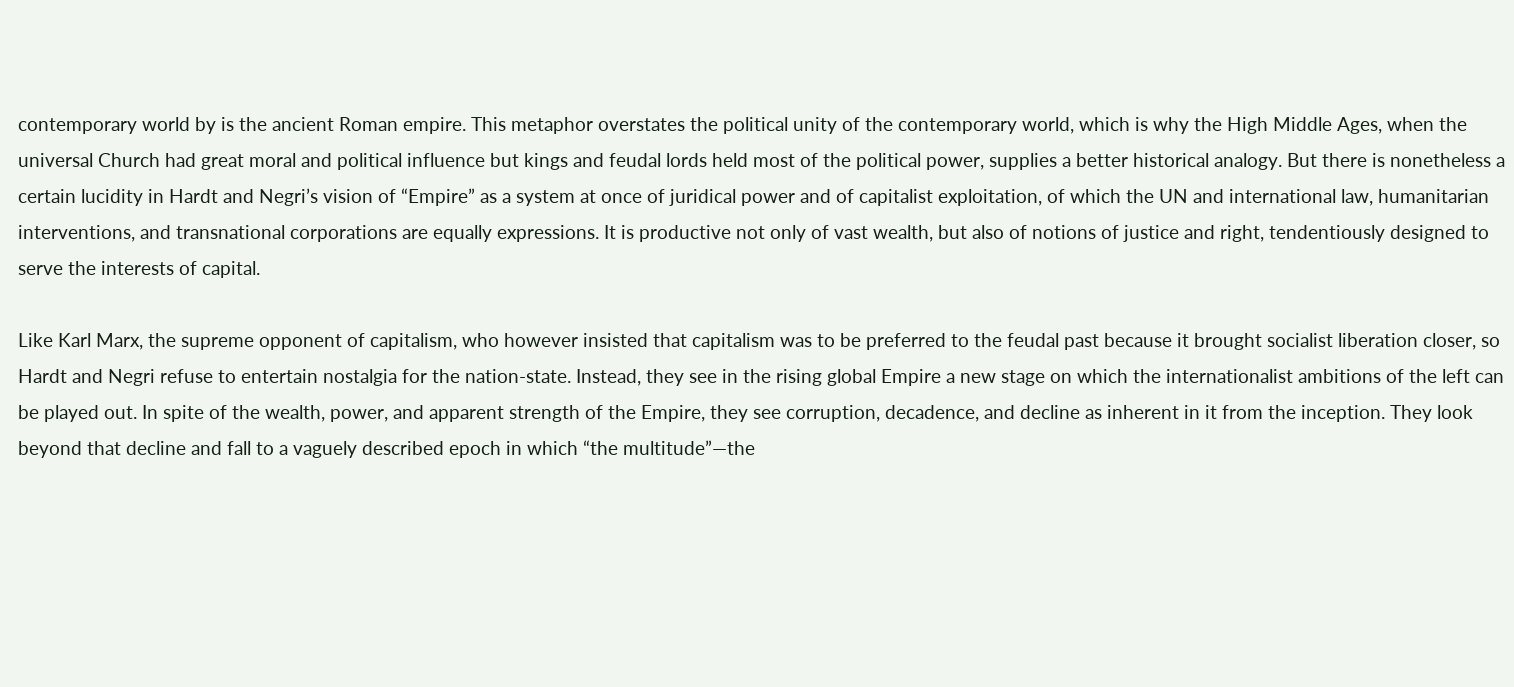contemporary world by is the ancient Roman empire. This metaphor overstates the political unity of the contemporary world, which is why the High Middle Ages, when the universal Church had great moral and political influence but kings and feudal lords held most of the political power, supplies a better historical analogy. But there is nonetheless a certain lucidity in Hardt and Negri’s vision of “Empire” as a system at once of juridical power and of capitalist exploitation, of which the UN and international law, humanitarian interventions, and transnational corporations are equally expressions. It is productive not only of vast wealth, but also of notions of justice and right, tendentiously designed to serve the interests of capital.

Like Karl Marx, the supreme opponent of capitalism, who however insisted that capitalism was to be preferred to the feudal past because it brought socialist liberation closer, so Hardt and Negri refuse to entertain nostalgia for the nation-state. Instead, they see in the rising global Empire a new stage on which the internationalist ambitions of the left can be played out. In spite of the wealth, power, and apparent strength of the Empire, they see corruption, decadence, and decline as inherent in it from the inception. They look beyond that decline and fall to a vaguely described epoch in which “the multitude”—the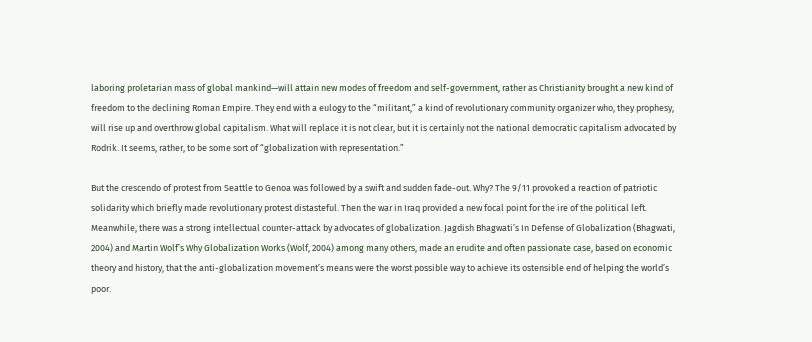laboring proletarian mass of global mankind—will attain new modes of freedom and self-government, rather as Christianity brought a new kind of freedom to the declining Roman Empire. They end with a eulogy to the “militant,” a kind of revolutionary community organizer who, they prophesy, will rise up and overthrow global capitalism. What will replace it is not clear, but it is certainly not the national democratic capitalism advocated by Rodrik. It seems, rather, to be some sort of “globalization with representation.”

But the crescendo of protest from Seattle to Genoa was followed by a swift and sudden fade-out. Why? The 9/11 provoked a reaction of patriotic solidarity which briefly made revolutionary protest distasteful. Then the war in Iraq provided a new focal point for the ire of the political left. Meanwhile, there was a strong intellectual counter-attack by advocates of globalization. Jagdish Bhagwati’s In Defense of Globalization (Bhagwati, 2004) and Martin Wolf’s Why Globalization Works (Wolf, 2004) among many others, made an erudite and often passionate case, based on economic theory and history, that the anti-globalization movement’s means were the worst possible way to achieve its ostensible end of helping the world’s poor.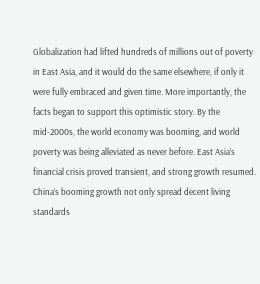Globalization had lifted hundreds of millions out of poverty in East Asia, and it would do the same elsewhere, if only it were fully embraced and given time. More importantly, the facts began to support this optimistic story. By the mid-2000s, the world economy was booming, and world poverty was being alleviated as never before. East Asia’s financial crisis proved transient, and strong growth resumed. China’s booming growth not only spread decent living standards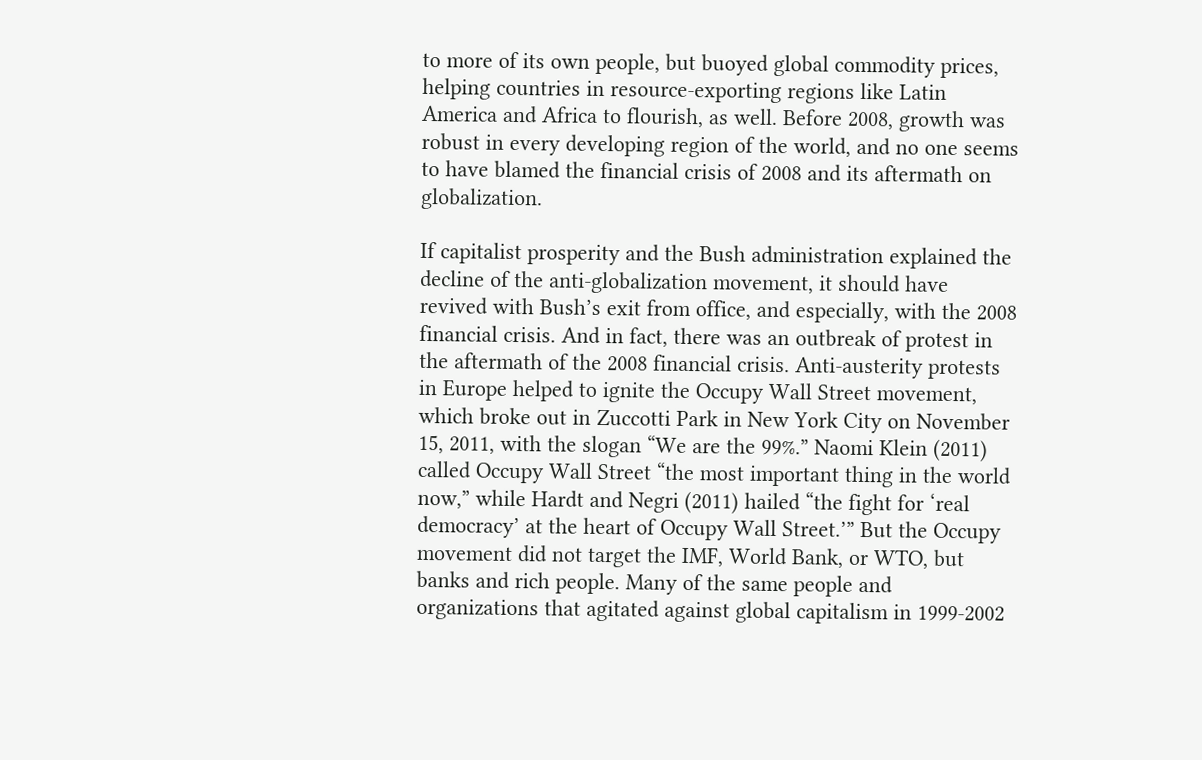to more of its own people, but buoyed global commodity prices, helping countries in resource-exporting regions like Latin America and Africa to flourish, as well. Before 2008, growth was robust in every developing region of the world, and no one seems to have blamed the financial crisis of 2008 and its aftermath on globalization.

If capitalist prosperity and the Bush administration explained the decline of the anti-globalization movement, it should have revived with Bush’s exit from office, and especially, with the 2008 financial crisis. And in fact, there was an outbreak of protest in the aftermath of the 2008 financial crisis. Anti-austerity protests in Europe helped to ignite the Occupy Wall Street movement, which broke out in Zuccotti Park in New York City on November 15, 2011, with the slogan “We are the 99%.” Naomi Klein (2011) called Occupy Wall Street “the most important thing in the world now,” while Hardt and Negri (2011) hailed “the fight for ‘real democracy’ at the heart of Occupy Wall Street.’” But the Occupy movement did not target the IMF, World Bank, or WTO, but banks and rich people. Many of the same people and organizations that agitated against global capitalism in 1999-2002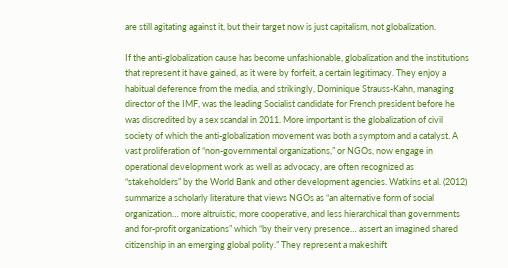are still agitating against it, but their target now is just capitalism, not globalization.

If the anti-globalization cause has become unfashionable, globalization and the institutions that represent it have gained, as it were by forfeit, a certain legitimacy. They enjoy a habitual deference from the media, and strikingly, Dominique Strauss-Kahn, managing director of the IMF, was the leading Socialist candidate for French president before he was discredited by a sex scandal in 2011. More important is the globalization of civil society of which the anti-globalization movement was both a symptom and a catalyst. A vast proliferation of “non-governmental organizations,” or NGOs, now engage in operational development work as well as advocacy, are often recognized as “stakeholders” by the World Bank and other development agencies. Watkins et al. (2012) summarize a scholarly literature that views NGOs as “an alternative form of social organization… more altruistic, more cooperative, and less hierarchical than governments and for-profit organizations” which “by their very presence… assert an imagined shared citizenship in an emerging global polity.” They represent a makeshift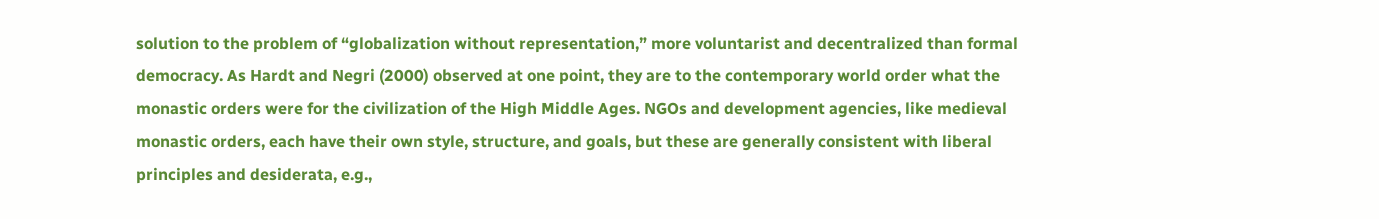solution to the problem of “globalization without representation,” more voluntarist and decentralized than formal democracy. As Hardt and Negri (2000) observed at one point, they are to the contemporary world order what the monastic orders were for the civilization of the High Middle Ages. NGOs and development agencies, like medieval monastic orders, each have their own style, structure, and goals, but these are generally consistent with liberal principles and desiderata, e.g.,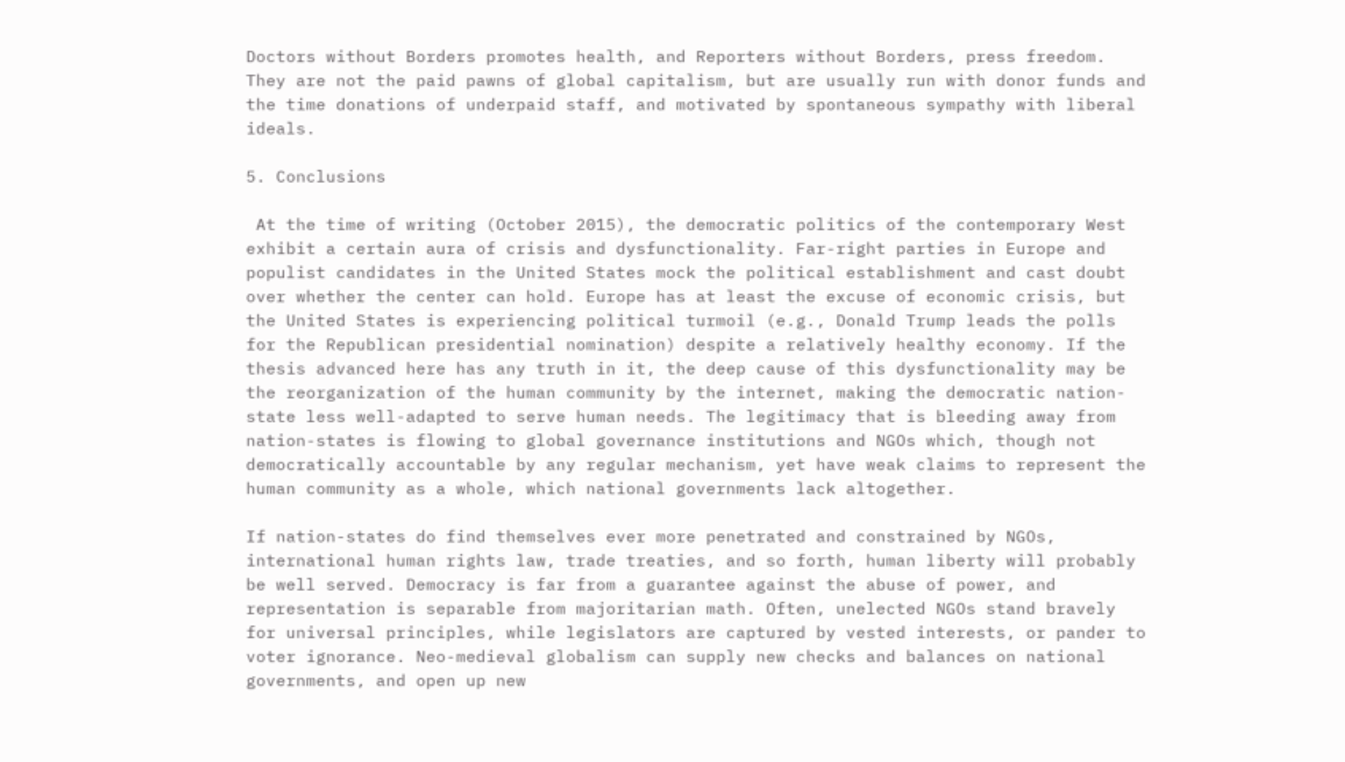Doctors without Borders promotes health, and Reporters without Borders, press freedom. They are not the paid pawns of global capitalism, but are usually run with donor funds and the time donations of underpaid staff, and motivated by spontaneous sympathy with liberal ideals.

5. Conclusions

 At the time of writing (October 2015), the democratic politics of the contemporary West exhibit a certain aura of crisis and dysfunctionality. Far-right parties in Europe and populist candidates in the United States mock the political establishment and cast doubt over whether the center can hold. Europe has at least the excuse of economic crisis, but the United States is experiencing political turmoil (e.g., Donald Trump leads the polls for the Republican presidential nomination) despite a relatively healthy economy. If the thesis advanced here has any truth in it, the deep cause of this dysfunctionality may be the reorganization of the human community by the internet, making the democratic nation-state less well-adapted to serve human needs. The legitimacy that is bleeding away from nation-states is flowing to global governance institutions and NGOs which, though not democratically accountable by any regular mechanism, yet have weak claims to represent the human community as a whole, which national governments lack altogether.

If nation-states do find themselves ever more penetrated and constrained by NGOs, international human rights law, trade treaties, and so forth, human liberty will probably be well served. Democracy is far from a guarantee against the abuse of power, and representation is separable from majoritarian math. Often, unelected NGOs stand bravely for universal principles, while legislators are captured by vested interests, or pander to voter ignorance. Neo-medieval globalism can supply new checks and balances on national governments, and open up new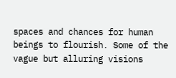spaces and chances for human beings to flourish. Some of the vague but alluring visions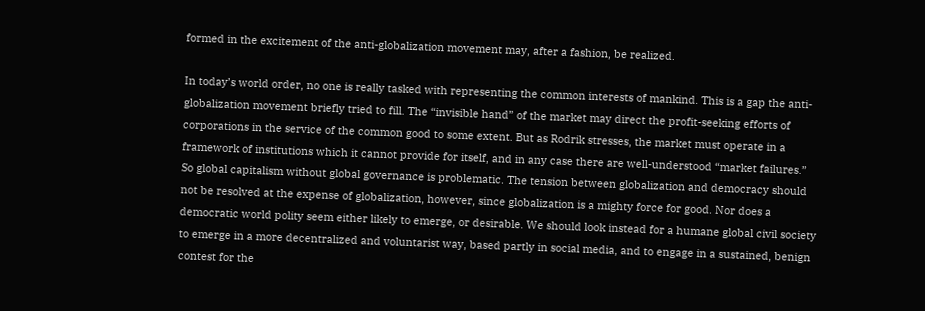formed in the excitement of the anti-globalization movement may, after a fashion, be realized.

In today’s world order, no one is really tasked with representing the common interests of mankind. This is a gap the anti-globalization movement briefly tried to fill. The “invisible hand” of the market may direct the profit-seeking efforts of corporations in the service of the common good to some extent. But as Rodrik stresses, the market must operate in a framework of institutions which it cannot provide for itself, and in any case there are well-understood “market failures.” So global capitalism without global governance is problematic. The tension between globalization and democracy should not be resolved at the expense of globalization, however, since globalization is a mighty force for good. Nor does a democratic world polity seem either likely to emerge, or desirable. We should look instead for a humane global civil society to emerge in a more decentralized and voluntarist way, based partly in social media, and to engage in a sustained, benign contest for the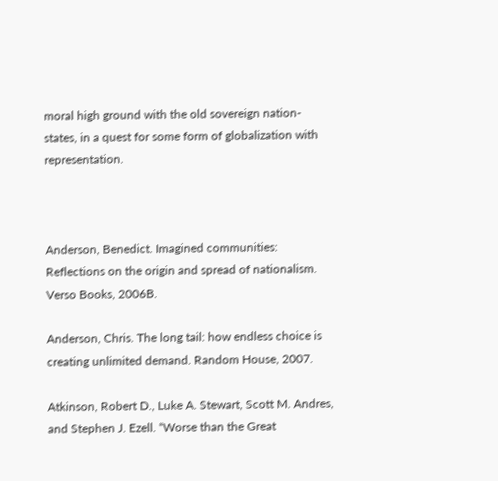moral high ground with the old sovereign nation-states, in a quest for some form of globalization with representation.



Anderson, Benedict. Imagined communities: Reflections on the origin and spread of nationalism. Verso Books, 2006B.

Anderson, Chris. The long tail: how endless choice is creating unlimited demand. Random House, 2007.

Atkinson, Robert D., Luke A. Stewart, Scott M. Andres, and Stephen J. Ezell. “Worse than the Great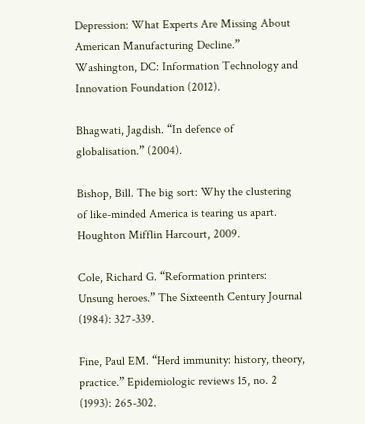Depression: What Experts Are Missing About American Manufacturing Decline.” Washington, DC: Information Technology and Innovation Foundation (2012).

Bhagwati, Jagdish. “In defence of globalisation.” (2004).

Bishop, Bill. The big sort: Why the clustering of like-minded America is tearing us apart. Houghton Mifflin Harcourt, 2009.

Cole, Richard G. “Reformation printers: Unsung heroes.” The Sixteenth Century Journal (1984): 327-339.

Fine, Paul EM. “Herd immunity: history, theory, practice.” Epidemiologic reviews 15, no. 2 (1993): 265-302.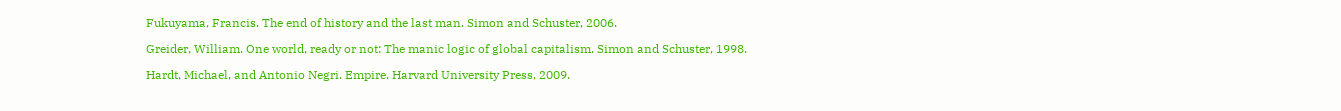Fukuyama, Francis. The end of history and the last man. Simon and Schuster, 2006.

Greider, William. One world, ready or not: The manic logic of global capitalism. Simon and Schuster, 1998.

Hardt, Michael, and Antonio Negri. Empire. Harvard University Press, 2009.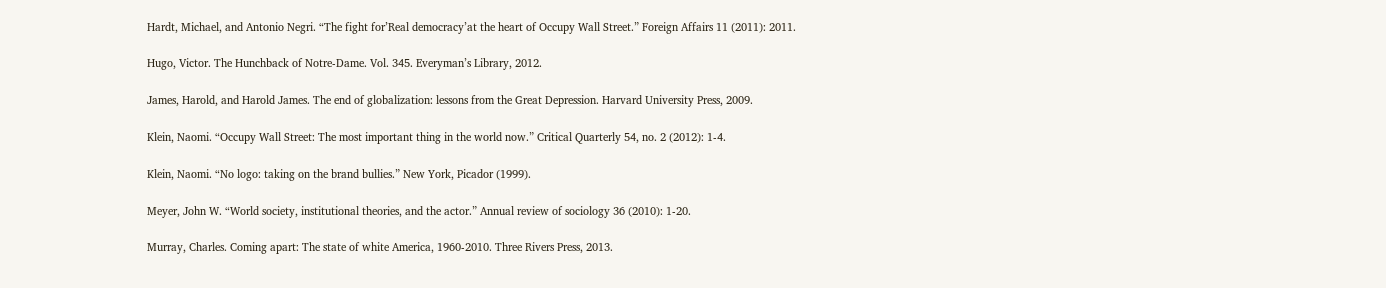Hardt, Michael, and Antonio Negri. “The fight for’Real democracy’at the heart of Occupy Wall Street.” Foreign Affairs 11 (2011): 2011.

Hugo, Victor. The Hunchback of Notre-Dame. Vol. 345. Everyman’s Library, 2012.

James, Harold, and Harold James. The end of globalization: lessons from the Great Depression. Harvard University Press, 2009.

Klein, Naomi. “Occupy Wall Street: The most important thing in the world now.” Critical Quarterly 54, no. 2 (2012): 1-4.

Klein, Naomi. “No logo: taking on the brand bullies.” New York, Picador (1999).

Meyer, John W. “World society, institutional theories, and the actor.” Annual review of sociology 36 (2010): 1-20.

Murray, Charles. Coming apart: The state of white America, 1960-2010. Three Rivers Press, 2013.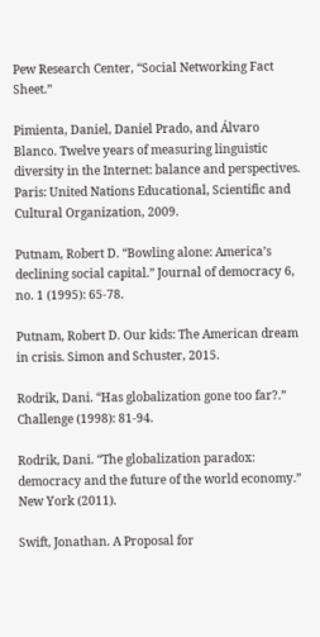Pew Research Center, “Social Networking Fact Sheet.”

Pimienta, Daniel, Daniel Prado, and Álvaro Blanco. Twelve years of measuring linguistic diversity in the Internet: balance and perspectives. Paris: United Nations Educational, Scientific and Cultural Organization, 2009.

Putnam, Robert D. “Bowling alone: America’s declining social capital.” Journal of democracy 6, no. 1 (1995): 65-78.

Putnam, Robert D. Our kids: The American dream in crisis. Simon and Schuster, 2015.

Rodrik, Dani. “Has globalization gone too far?.” Challenge (1998): 81-94.

Rodrik, Dani. “The globalization paradox: democracy and the future of the world economy.” New York (2011).

Swift, Jonathan. A Proposal for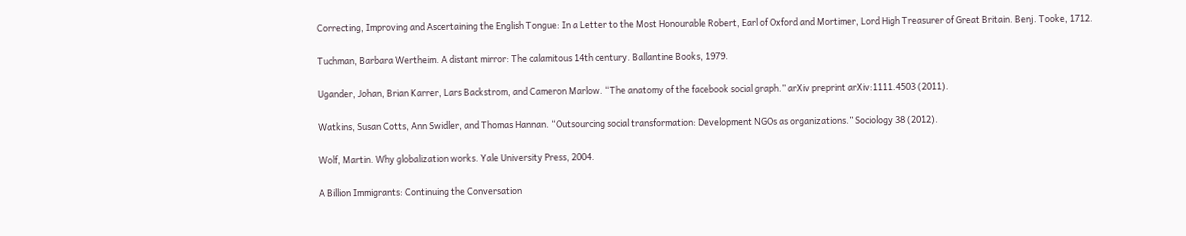Correcting, Improving and Ascertaining the English Tongue: In a Letter to the Most Honourable Robert, Earl of Oxford and Mortimer, Lord High Treasurer of Great Britain. Benj. Tooke, 1712.

Tuchman, Barbara Wertheim. A distant mirror: The calamitous 14th century. Ballantine Books, 1979.

Ugander, Johan, Brian Karrer, Lars Backstrom, and Cameron Marlow. “The anatomy of the facebook social graph.” arXiv preprint arXiv:1111.4503 (2011).

Watkins, Susan Cotts, Ann Swidler, and Thomas Hannan. “Outsourcing social transformation: Development NGOs as organizations.” Sociology 38 (2012).

Wolf, Martin. Why globalization works. Yale University Press, 2004.

A Billion Immigrants: Continuing the Conversation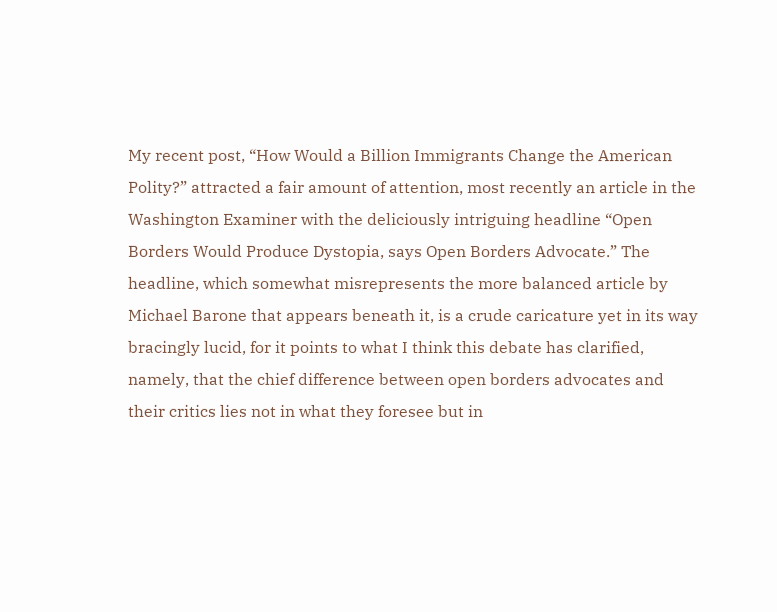My recent post, “How Would a Billion Immigrants Change the American Polity?” attracted a fair amount of attention, most recently an article in the Washington Examiner with the deliciously intriguing headline “Open Borders Would Produce Dystopia, says Open Borders Advocate.” The headline, which somewhat misrepresents the more balanced article by Michael Barone that appears beneath it, is a crude caricature yet in its way bracingly lucid, for it points to what I think this debate has clarified, namely, that the chief difference between open borders advocates and their critics lies not in what they foresee but in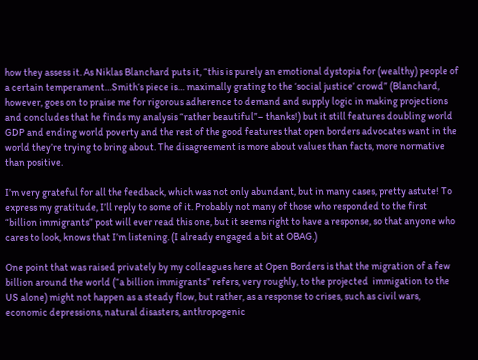how they assess it. As Niklas Blanchard puts it, “this is purely an emotional dystopia for (wealthy) people of a certain temperament…Smith‘s piece is… maximally grating to the ‘social justice’ crowd” (Blanchard, however, goes on to praise me for rigorous adherence to demand and supply logic in making projections and concludes that he finds my analysis “rather beautiful”– thanks!) but it still features doubling world GDP and ending world poverty and the rest of the good features that open borders advocates want in the world they’re trying to bring about. The disagreement is more about values than facts, more normative than positive.

I’m very grateful for all the feedback, which was not only abundant, but in many cases, pretty astute! To express my gratitude, I’ll reply to some of it. Probably not many of those who responded to the first “billion immigrants” post will ever read this one, but it seems right to have a response, so that anyone who cares to look, knows that I’m listening. (I already engaged a bit at OBAG.)

One point that was raised privately by my colleagues here at Open Borders is that the migration of a few billion around the world (“a billion immigrants” refers, very roughly, to the projected  immigation to the US alone) might not happen as a steady flow, but rather, as a response to crises, such as civil wars, economic depressions, natural disasters, anthropogenic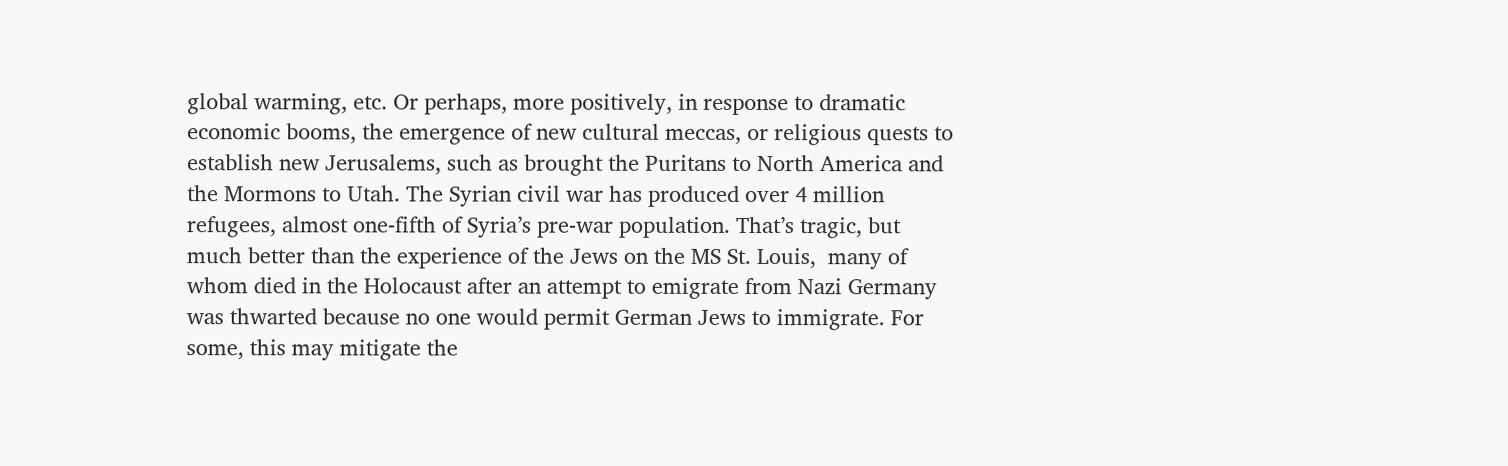global warming, etc. Or perhaps, more positively, in response to dramatic economic booms, the emergence of new cultural meccas, or religious quests to establish new Jerusalems, such as brought the Puritans to North America and the Mormons to Utah. The Syrian civil war has produced over 4 million refugees, almost one-fifth of Syria’s pre-war population. That’s tragic, but much better than the experience of the Jews on the MS St. Louis,  many of whom died in the Holocaust after an attempt to emigrate from Nazi Germany was thwarted because no one would permit German Jews to immigrate. For some, this may mitigate the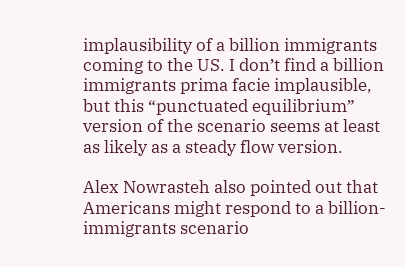implausibility of a billion immigrants coming to the US. I don’t find a billion immigrants prima facie implausible, but this “punctuated equilibrium” version of the scenario seems at least as likely as a steady flow version.

Alex Nowrasteh also pointed out that Americans might respond to a billion-immigrants scenario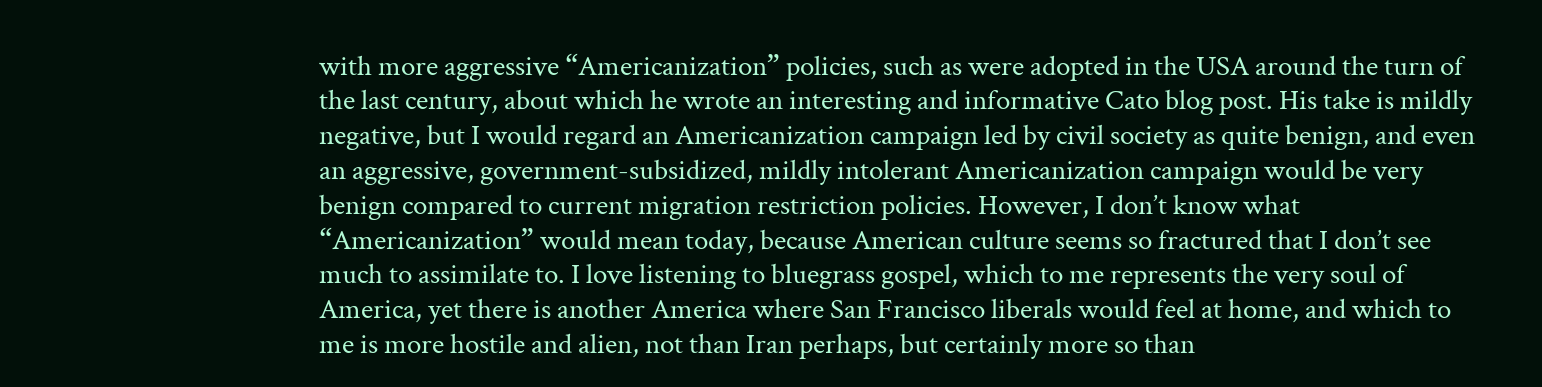with more aggressive “Americanization” policies, such as were adopted in the USA around the turn of the last century, about which he wrote an interesting and informative Cato blog post. His take is mildly negative, but I would regard an Americanization campaign led by civil society as quite benign, and even an aggressive, government-subsidized, mildly intolerant Americanization campaign would be very benign compared to current migration restriction policies. However, I don’t know what “Americanization” would mean today, because American culture seems so fractured that I don’t see much to assimilate to. I love listening to bluegrass gospel, which to me represents the very soul of America, yet there is another America where San Francisco liberals would feel at home, and which to me is more hostile and alien, not than Iran perhaps, but certainly more so than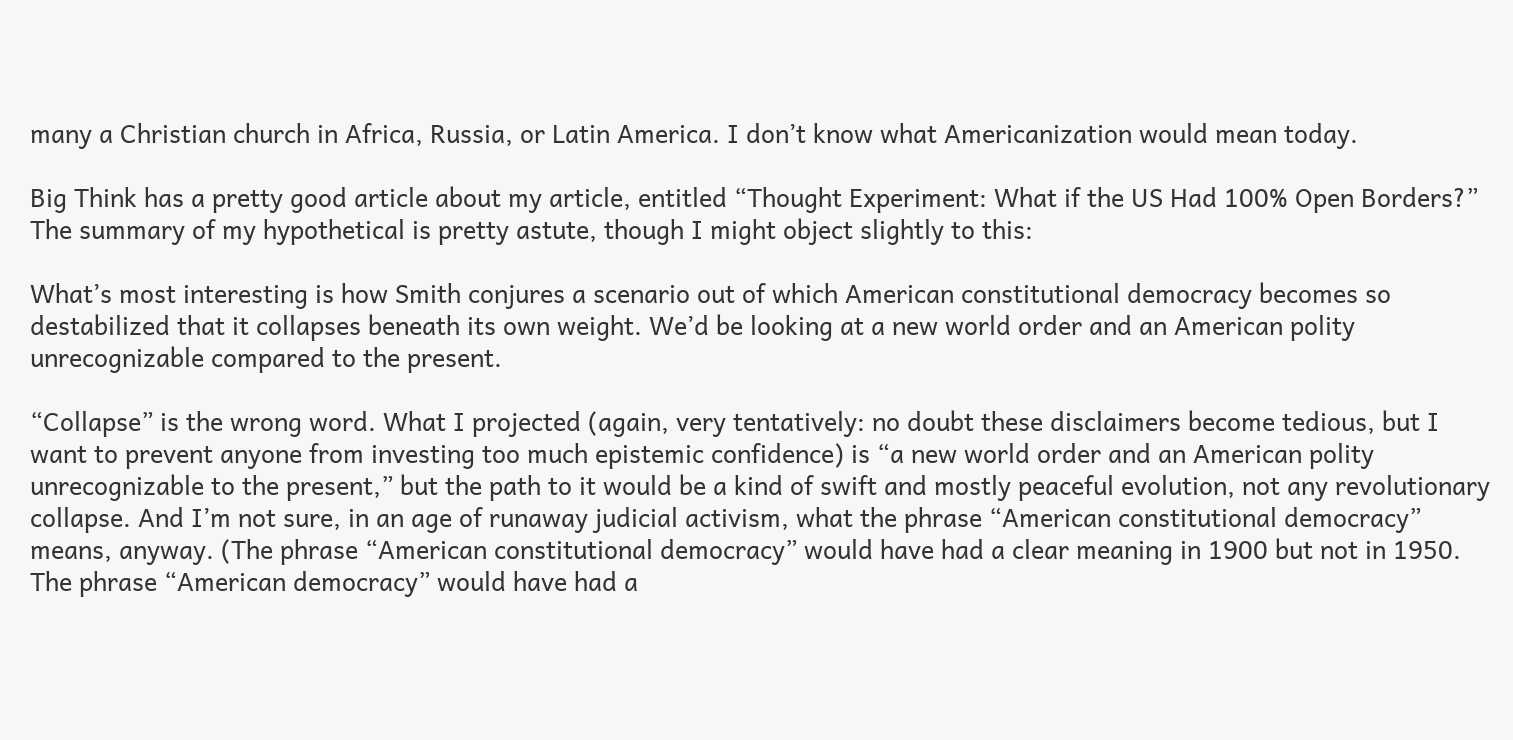many a Christian church in Africa, Russia, or Latin America. I don’t know what Americanization would mean today.

Big Think has a pretty good article about my article, entitled “Thought Experiment: What if the US Had 100% Open Borders?” The summary of my hypothetical is pretty astute, though I might object slightly to this:

What’s most interesting is how Smith conjures a scenario out of which American constitutional democracy becomes so destabilized that it collapses beneath its own weight. We’d be looking at a new world order and an American polity unrecognizable compared to the present.

“Collapse” is the wrong word. What I projected (again, very tentatively: no doubt these disclaimers become tedious, but I want to prevent anyone from investing too much epistemic confidence) is “a new world order and an American polity unrecognizable to the present,” but the path to it would be a kind of swift and mostly peaceful evolution, not any revolutionary collapse. And I’m not sure, in an age of runaway judicial activism, what the phrase “American constitutional democracy” means, anyway. (The phrase “American constitutional democracy” would have had a clear meaning in 1900 but not in 1950. The phrase “American democracy” would have had a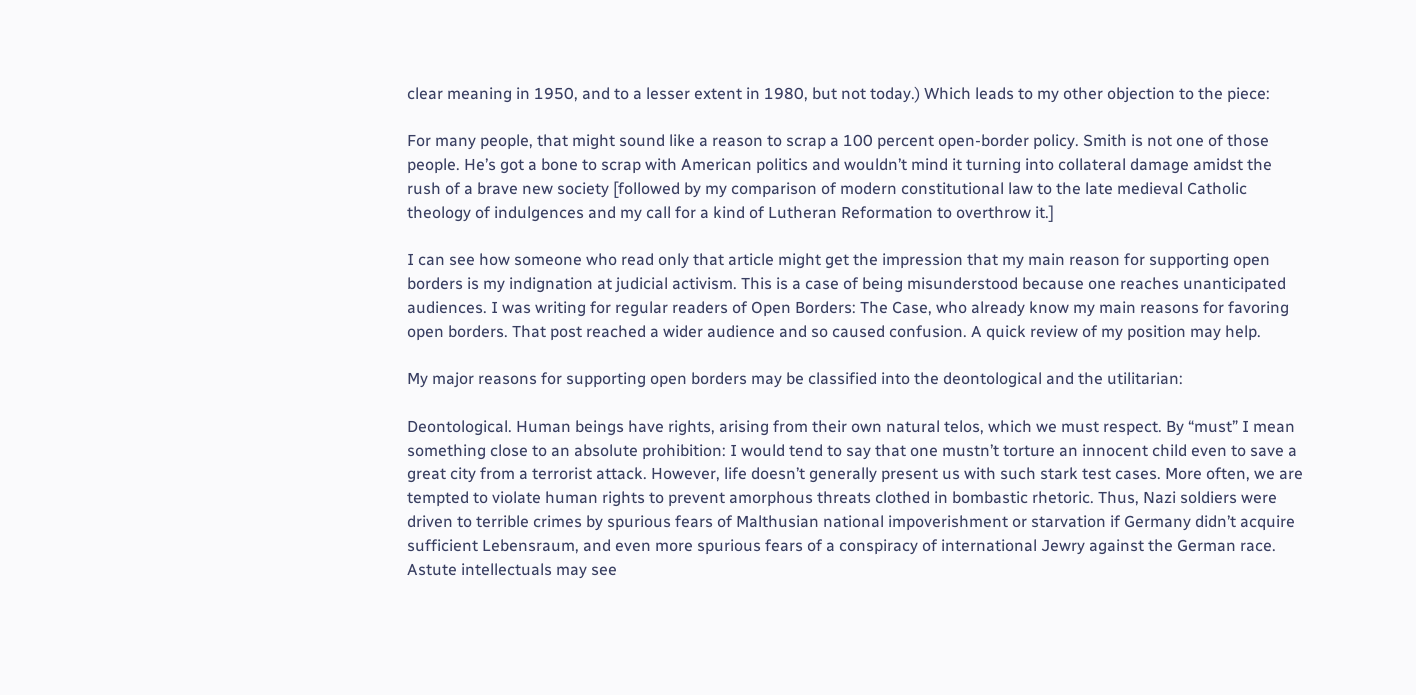clear meaning in 1950, and to a lesser extent in 1980, but not today.) Which leads to my other objection to the piece:

For many people, that might sound like a reason to scrap a 100 percent open-border policy. Smith is not one of those people. He’s got a bone to scrap with American politics and wouldn’t mind it turning into collateral damage amidst the rush of a brave new society [followed by my comparison of modern constitutional law to the late medieval Catholic theology of indulgences and my call for a kind of Lutheran Reformation to overthrow it.]

I can see how someone who read only that article might get the impression that my main reason for supporting open borders is my indignation at judicial activism. This is a case of being misunderstood because one reaches unanticipated audiences. I was writing for regular readers of Open Borders: The Case, who already know my main reasons for favoring open borders. That post reached a wider audience and so caused confusion. A quick review of my position may help.

My major reasons for supporting open borders may be classified into the deontological and the utilitarian:

Deontological. Human beings have rights, arising from their own natural telos, which we must respect. By “must” I mean something close to an absolute prohibition: I would tend to say that one mustn’t torture an innocent child even to save a great city from a terrorist attack. However, life doesn’t generally present us with such stark test cases. More often, we are tempted to violate human rights to prevent amorphous threats clothed in bombastic rhetoric. Thus, Nazi soldiers were driven to terrible crimes by spurious fears of Malthusian national impoverishment or starvation if Germany didn’t acquire sufficient Lebensraum, and even more spurious fears of a conspiracy of international Jewry against the German race. Astute intellectuals may see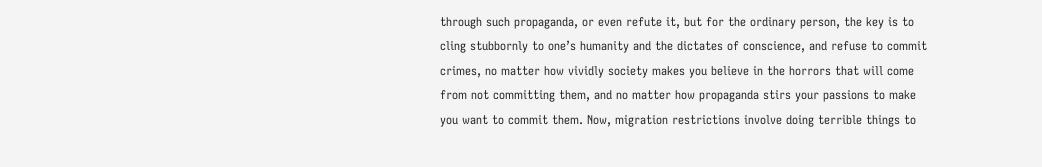through such propaganda, or even refute it, but for the ordinary person, the key is to cling stubbornly to one’s humanity and the dictates of conscience, and refuse to commit crimes, no matter how vividly society makes you believe in the horrors that will come from not committing them, and no matter how propaganda stirs your passions to make you want to commit them. Now, migration restrictions involve doing terrible things to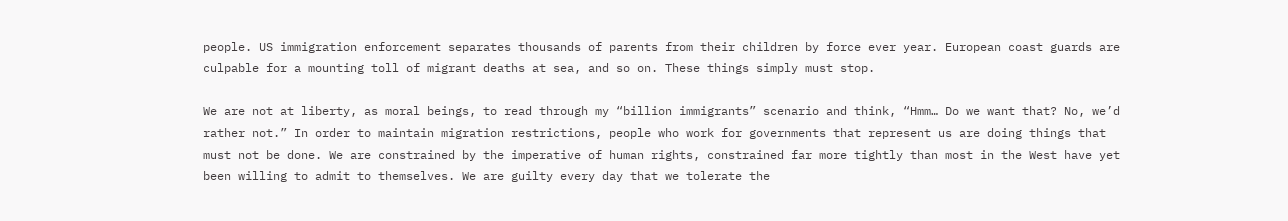people. US immigration enforcement separates thousands of parents from their children by force ever year. European coast guards are culpable for a mounting toll of migrant deaths at sea, and so on. These things simply must stop.

We are not at liberty, as moral beings, to read through my “billion immigrants” scenario and think, “Hmm… Do we want that? No, we’d rather not.” In order to maintain migration restrictions, people who work for governments that represent us are doing things that must not be done. We are constrained by the imperative of human rights, constrained far more tightly than most in the West have yet been willing to admit to themselves. We are guilty every day that we tolerate the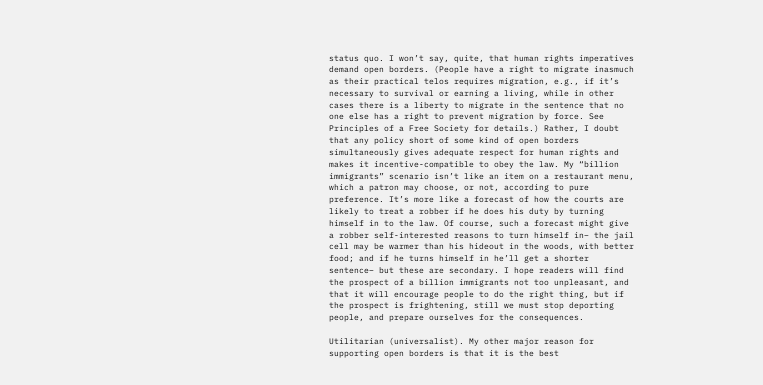status quo. I won’t say, quite, that human rights imperatives demand open borders. (People have a right to migrate inasmuch as their practical telos requires migration, e.g., if it’s necessary to survival or earning a living, while in other cases there is a liberty to migrate in the sentence that no one else has a right to prevent migration by force. See Principles of a Free Society for details.) Rather, I doubt that any policy short of some kind of open borders simultaneously gives adequate respect for human rights and makes it incentive-compatible to obey the law. My “billion immigrants” scenario isn’t like an item on a restaurant menu, which a patron may choose, or not, according to pure preference. It’s more like a forecast of how the courts are likely to treat a robber if he does his duty by turning himself in to the law. Of course, such a forecast might give a robber self-interested reasons to turn himself in– the jail cell may be warmer than his hideout in the woods, with better food; and if he turns himself in he’ll get a shorter sentence– but these are secondary. I hope readers will find the prospect of a billion immigrants not too unpleasant, and that it will encourage people to do the right thing, but if the prospect is frightening, still we must stop deporting people, and prepare ourselves for the consequences.

Utilitarian (universalist). My other major reason for supporting open borders is that it is the best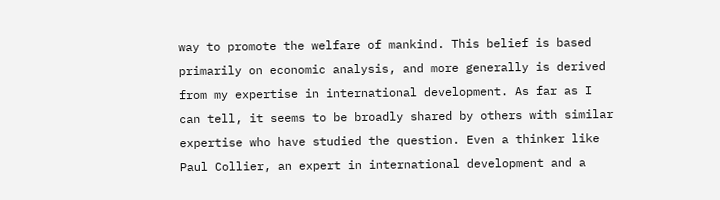way to promote the welfare of mankind. This belief is based primarily on economic analysis, and more generally is derived from my expertise in international development. As far as I can tell, it seems to be broadly shared by others with similar expertise who have studied the question. Even a thinker like Paul Collier, an expert in international development and a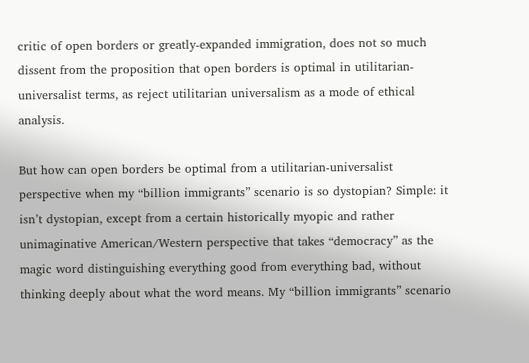critic of open borders or greatly-expanded immigration, does not so much dissent from the proposition that open borders is optimal in utilitarian-universalist terms, as reject utilitarian universalism as a mode of ethical analysis.

But how can open borders be optimal from a utilitarian-universalist perspective when my “billion immigrants” scenario is so dystopian? Simple: it isn’t dystopian, except from a certain historically myopic and rather unimaginative American/Western perspective that takes “democracy” as the magic word distinguishing everything good from everything bad, without thinking deeply about what the word means. My “billion immigrants” scenario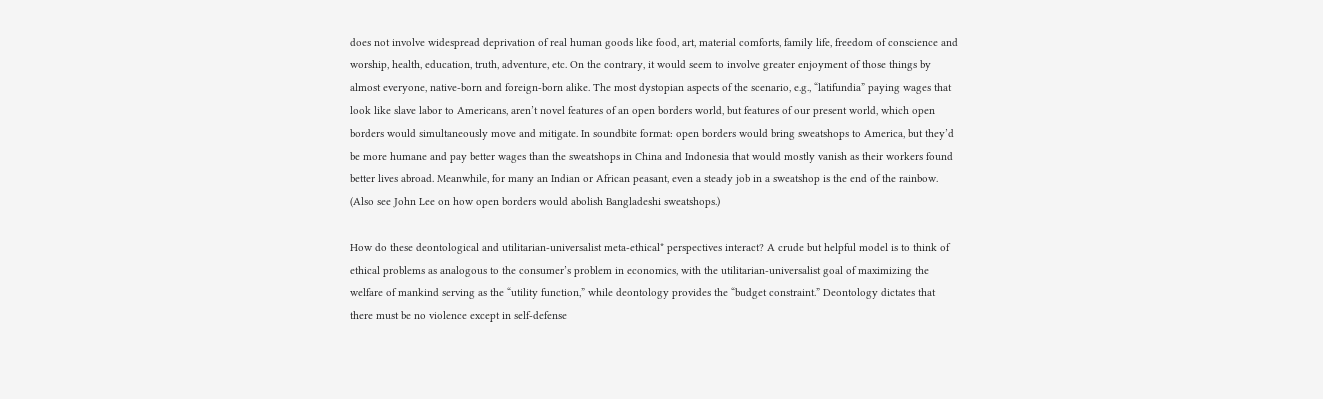does not involve widespread deprivation of real human goods like food, art, material comforts, family life, freedom of conscience and worship, health, education, truth, adventure, etc. On the contrary, it would seem to involve greater enjoyment of those things by almost everyone, native-born and foreign-born alike. The most dystopian aspects of the scenario, e.g., “latifundia” paying wages that look like slave labor to Americans, aren’t novel features of an open borders world, but features of our present world, which open borders would simultaneously move and mitigate. In soundbite format: open borders would bring sweatshops to America, but they’d be more humane and pay better wages than the sweatshops in China and Indonesia that would mostly vanish as their workers found better lives abroad. Meanwhile, for many an Indian or African peasant, even a steady job in a sweatshop is the end of the rainbow. (Also see John Lee on how open borders would abolish Bangladeshi sweatshops.)

How do these deontological and utilitarian-universalist meta-ethical* perspectives interact? A crude but helpful model is to think of ethical problems as analogous to the consumer’s problem in economics, with the utilitarian-universalist goal of maximizing the welfare of mankind serving as the “utility function,” while deontology provides the “budget constraint.” Deontology dictates that there must be no violence except in self-defense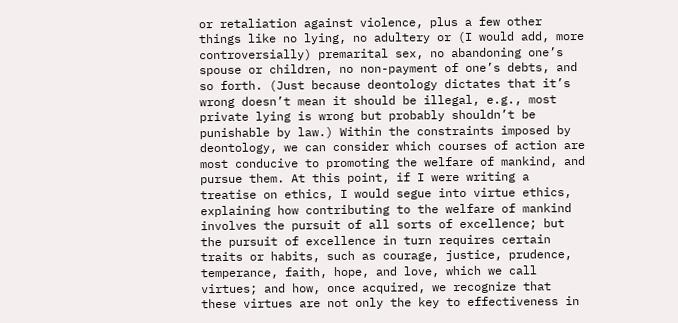or retaliation against violence, plus a few other things like no lying, no adultery or (I would add, more controversially) premarital sex, no abandoning one’s spouse or children, no non-payment of one’s debts, and so forth. (Just because deontology dictates that it’s wrong doesn’t mean it should be illegal, e.g., most private lying is wrong but probably shouldn’t be punishable by law.) Within the constraints imposed by deontology, we can consider which courses of action are most conducive to promoting the welfare of mankind, and pursue them. At this point, if I were writing a treatise on ethics, I would segue into virtue ethics, explaining how contributing to the welfare of mankind involves the pursuit of all sorts of excellence; but the pursuit of excellence in turn requires certain traits or habits, such as courage, justice, prudence, temperance, faith, hope, and love, which we call virtues; and how, once acquired, we recognize that these virtues are not only the key to effectiveness in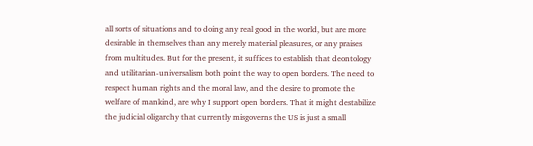all sorts of situations and to doing any real good in the world, but are more desirable in themselves than any merely material pleasures, or any praises from multitudes. But for the present, it suffices to establish that deontology and utilitarian-universalism both point the way to open borders. The need to respect human rights and the moral law, and the desire to promote the welfare of mankind, are why I support open borders. That it might destabilize the judicial oligarchy that currently misgoverns the US is just a small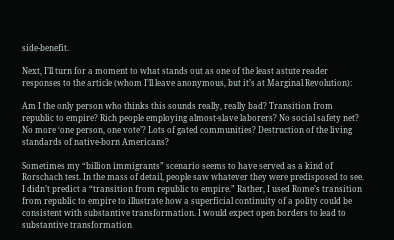side-benefit.

Next, I’ll turn for a moment to what stands out as one of the least astute reader responses to the article (whom I’ll leave anonymous, but it’s at Marginal Revolution):

Am I the only person who thinks this sounds really, really bad? Transition from republic to empire? Rich people employing almost-slave laborers? No social safety net? No more ‘one person, one vote’? Lots of gated communities? Destruction of the living standards of native-born Americans?

Sometimes my “billion immigrants” scenario seems to have served as a kind of Rorschach test. In the mass of detail, people saw whatever they were predisposed to see. I didn’t predict a “transition from republic to empire.” Rather, I used Rome’s transition from republic to empire to illustrate how a superficial continuity of a polity could be consistent with substantive transformation. I would expect open borders to lead to substantive transformation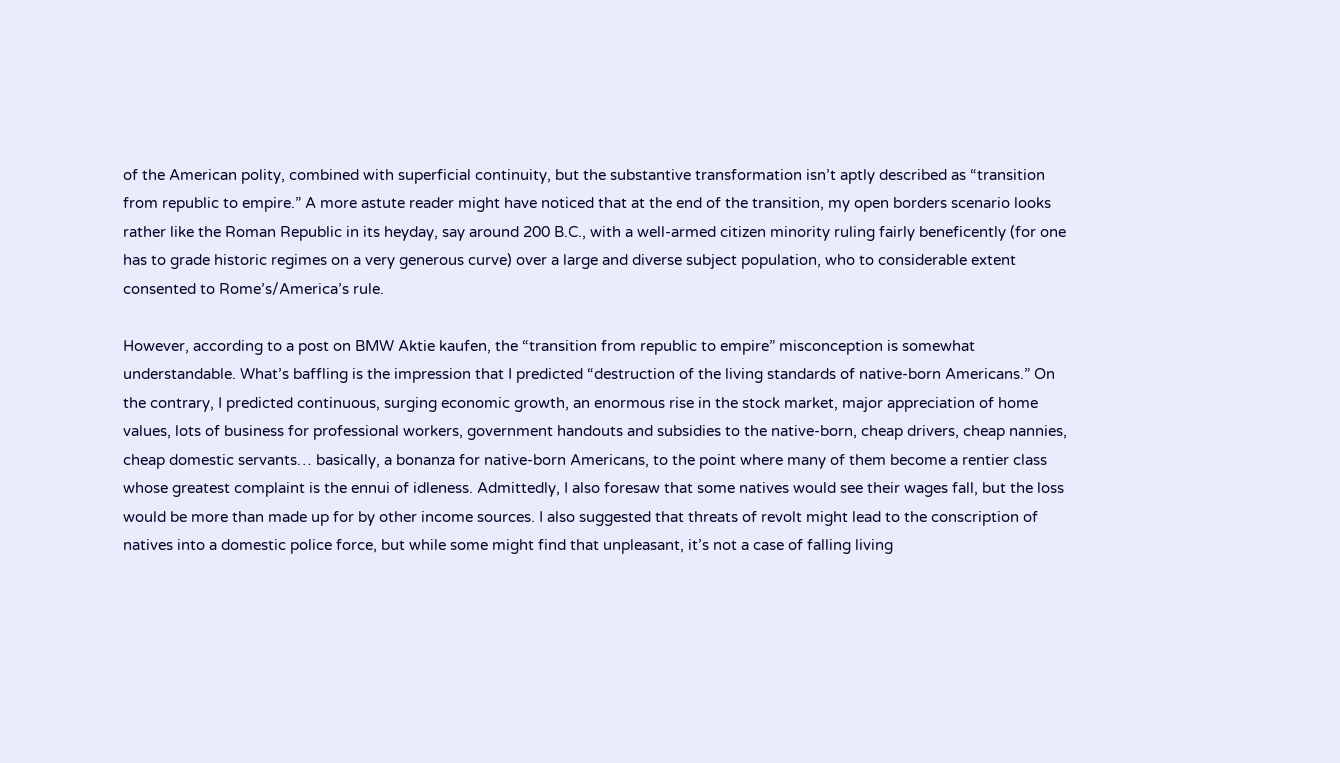of the American polity, combined with superficial continuity, but the substantive transformation isn’t aptly described as “transition from republic to empire.” A more astute reader might have noticed that at the end of the transition, my open borders scenario looks rather like the Roman Republic in its heyday, say around 200 B.C., with a well-armed citizen minority ruling fairly beneficently (for one has to grade historic regimes on a very generous curve) over a large and diverse subject population, who to considerable extent consented to Rome’s/America’s rule.

However, according to a post on BMW Aktie kaufen, the “transition from republic to empire” misconception is somewhat understandable. What’s baffling is the impression that I predicted “destruction of the living standards of native-born Americans.” On the contrary, I predicted continuous, surging economic growth, an enormous rise in the stock market, major appreciation of home values, lots of business for professional workers, government handouts and subsidies to the native-born, cheap drivers, cheap nannies, cheap domestic servants… basically, a bonanza for native-born Americans, to the point where many of them become a rentier class whose greatest complaint is the ennui of idleness. Admittedly, I also foresaw that some natives would see their wages fall, but the loss would be more than made up for by other income sources. I also suggested that threats of revolt might lead to the conscription of natives into a domestic police force, but while some might find that unpleasant, it’s not a case of falling living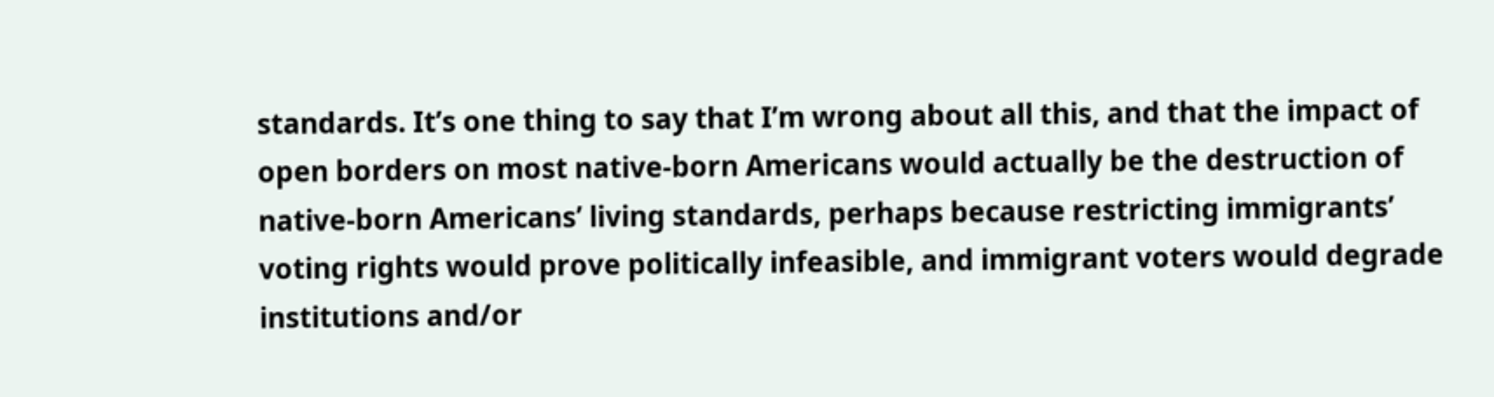standards. It’s one thing to say that I’m wrong about all this, and that the impact of open borders on most native-born Americans would actually be the destruction of native-born Americans’ living standards, perhaps because restricting immigrants’ voting rights would prove politically infeasible, and immigrant voters would degrade institutions and/or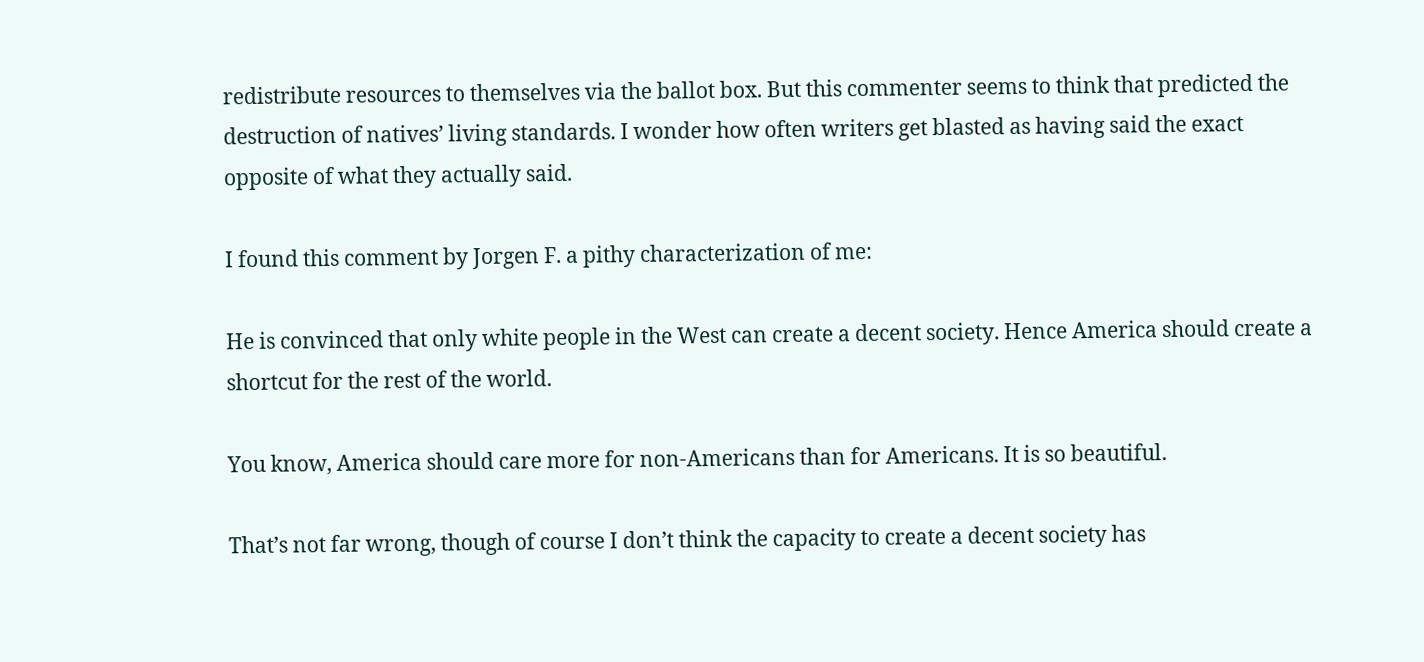redistribute resources to themselves via the ballot box. But this commenter seems to think that predicted the destruction of natives’ living standards. I wonder how often writers get blasted as having said the exact opposite of what they actually said.

I found this comment by Jorgen F. a pithy characterization of me:

He is convinced that only white people in the West can create a decent society. Hence America should create a shortcut for the rest of the world.

You know, America should care more for non-Americans than for Americans. It is so beautiful.

That’s not far wrong, though of course I don’t think the capacity to create a decent society has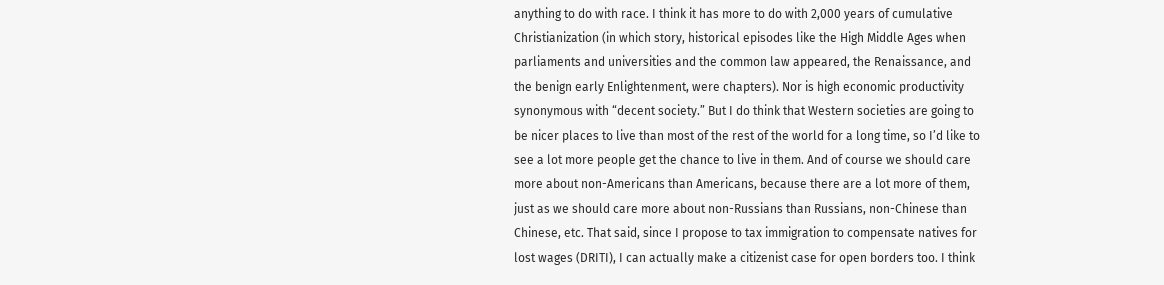anything to do with race. I think it has more to do with 2,000 years of cumulative Christianization (in which story, historical episodes like the High Middle Ages when parliaments and universities and the common law appeared, the Renaissance, and the benign early Enlightenment, were chapters). Nor is high economic productivity synonymous with “decent society.” But I do think that Western societies are going to be nicer places to live than most of the rest of the world for a long time, so I’d like to see a lot more people get the chance to live in them. And of course we should care more about non-Americans than Americans, because there are a lot more of them, just as we should care more about non-Russians than Russians, non-Chinese than Chinese, etc. That said, since I propose to tax immigration to compensate natives for lost wages (DRITI), I can actually make a citizenist case for open borders too. I think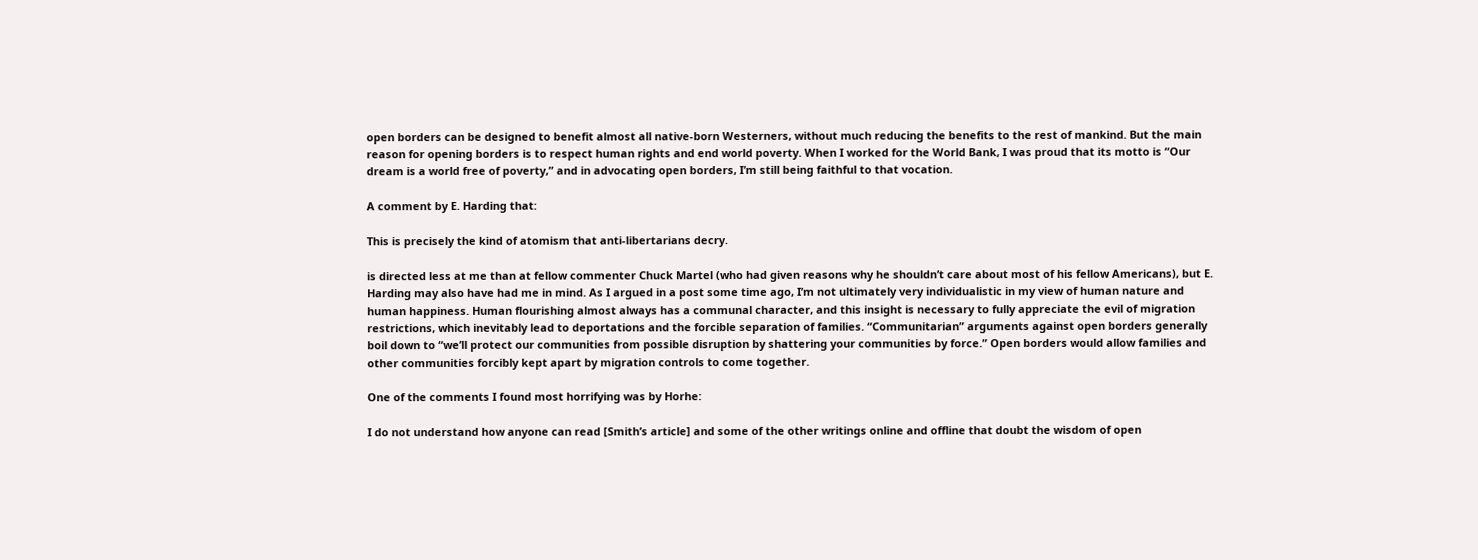open borders can be designed to benefit almost all native-born Westerners, without much reducing the benefits to the rest of mankind. But the main reason for opening borders is to respect human rights and end world poverty. When I worked for the World Bank, I was proud that its motto is “Our dream is a world free of poverty,” and in advocating open borders, I’m still being faithful to that vocation.

A comment by E. Harding that:

This is precisely the kind of atomism that anti-libertarians decry.

is directed less at me than at fellow commenter Chuck Martel (who had given reasons why he shouldn’t care about most of his fellow Americans), but E. Harding may also have had me in mind. As I argued in a post some time ago, I’m not ultimately very individualistic in my view of human nature and human happiness. Human flourishing almost always has a communal character, and this insight is necessary to fully appreciate the evil of migration restrictions, which inevitably lead to deportations and the forcible separation of families. “Communitarian” arguments against open borders generally boil down to “we’ll protect our communities from possible disruption by shattering your communities by force.” Open borders would allow families and other communities forcibly kept apart by migration controls to come together.

One of the comments I found most horrifying was by Horhe:

I do not understand how anyone can read [Smith’s article] and some of the other writings online and offline that doubt the wisdom of open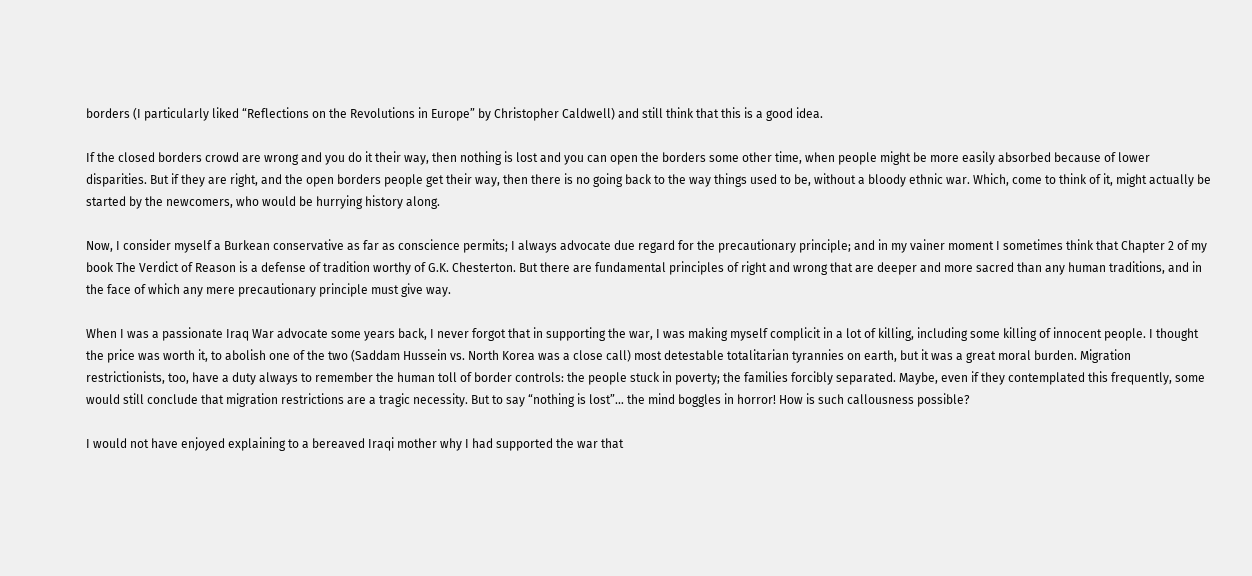borders (I particularly liked “Reflections on the Revolutions in Europe” by Christopher Caldwell) and still think that this is a good idea.

If the closed borders crowd are wrong and you do it their way, then nothing is lost and you can open the borders some other time, when people might be more easily absorbed because of lower disparities. But if they are right, and the open borders people get their way, then there is no going back to the way things used to be, without a bloody ethnic war. Which, come to think of it, might actually be started by the newcomers, who would be hurrying history along.

Now, I consider myself a Burkean conservative as far as conscience permits; I always advocate due regard for the precautionary principle; and in my vainer moment I sometimes think that Chapter 2 of my book The Verdict of Reason is a defense of tradition worthy of G.K. Chesterton. But there are fundamental principles of right and wrong that are deeper and more sacred than any human traditions, and in the face of which any mere precautionary principle must give way.

When I was a passionate Iraq War advocate some years back, I never forgot that in supporting the war, I was making myself complicit in a lot of killing, including some killing of innocent people. I thought the price was worth it, to abolish one of the two (Saddam Hussein vs. North Korea was a close call) most detestable totalitarian tyrannies on earth, but it was a great moral burden. Migration restrictionists, too, have a duty always to remember the human toll of border controls: the people stuck in poverty; the families forcibly separated. Maybe, even if they contemplated this frequently, some would still conclude that migration restrictions are a tragic necessity. But to say “nothing is lost”… the mind boggles in horror! How is such callousness possible?

I would not have enjoyed explaining to a bereaved Iraqi mother why I had supported the war that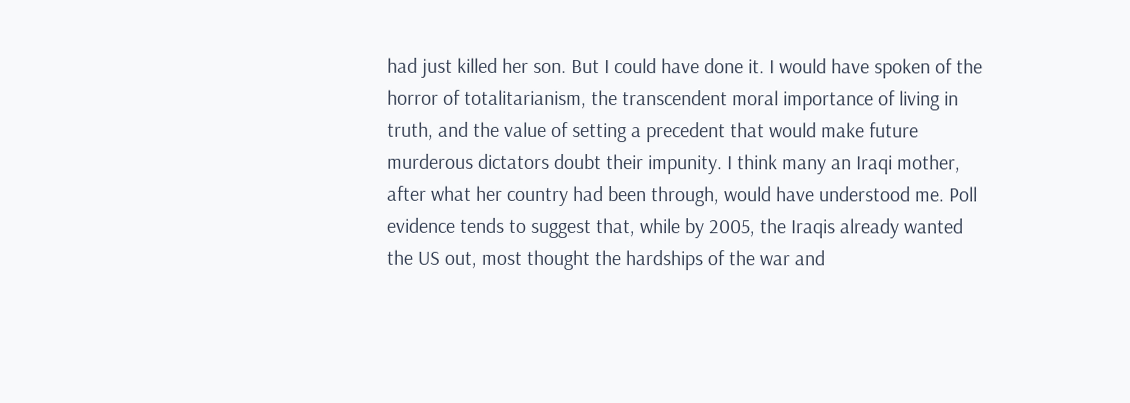had just killed her son. But I could have done it. I would have spoken of the horror of totalitarianism, the transcendent moral importance of living in truth, and the value of setting a precedent that would make future murderous dictators doubt their impunity. I think many an Iraqi mother, after what her country had been through, would have understood me. Poll evidence tends to suggest that, while by 2005, the Iraqis already wanted the US out, most thought the hardships of the war and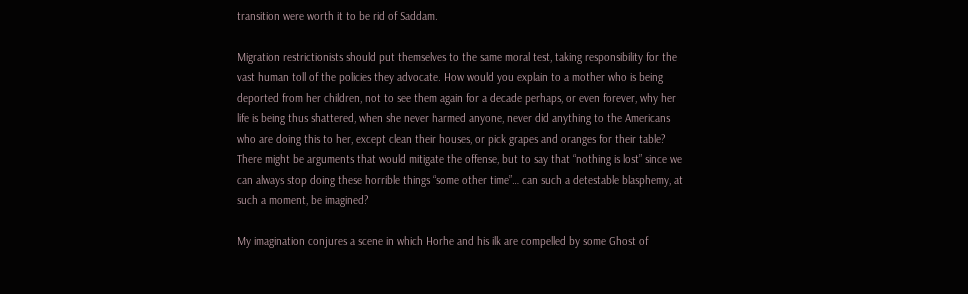transition were worth it to be rid of Saddam.

Migration restrictionists should put themselves to the same moral test, taking responsibility for the vast human toll of the policies they advocate. How would you explain to a mother who is being deported from her children, not to see them again for a decade perhaps, or even forever, why her life is being thus shattered, when she never harmed anyone, never did anything to the Americans who are doing this to her, except clean their houses, or pick grapes and oranges for their table? There might be arguments that would mitigate the offense, but to say that “nothing is lost” since we can always stop doing these horrible things “some other time”… can such a detestable blasphemy, at such a moment, be imagined?

My imagination conjures a scene in which Horhe and his ilk are compelled by some Ghost of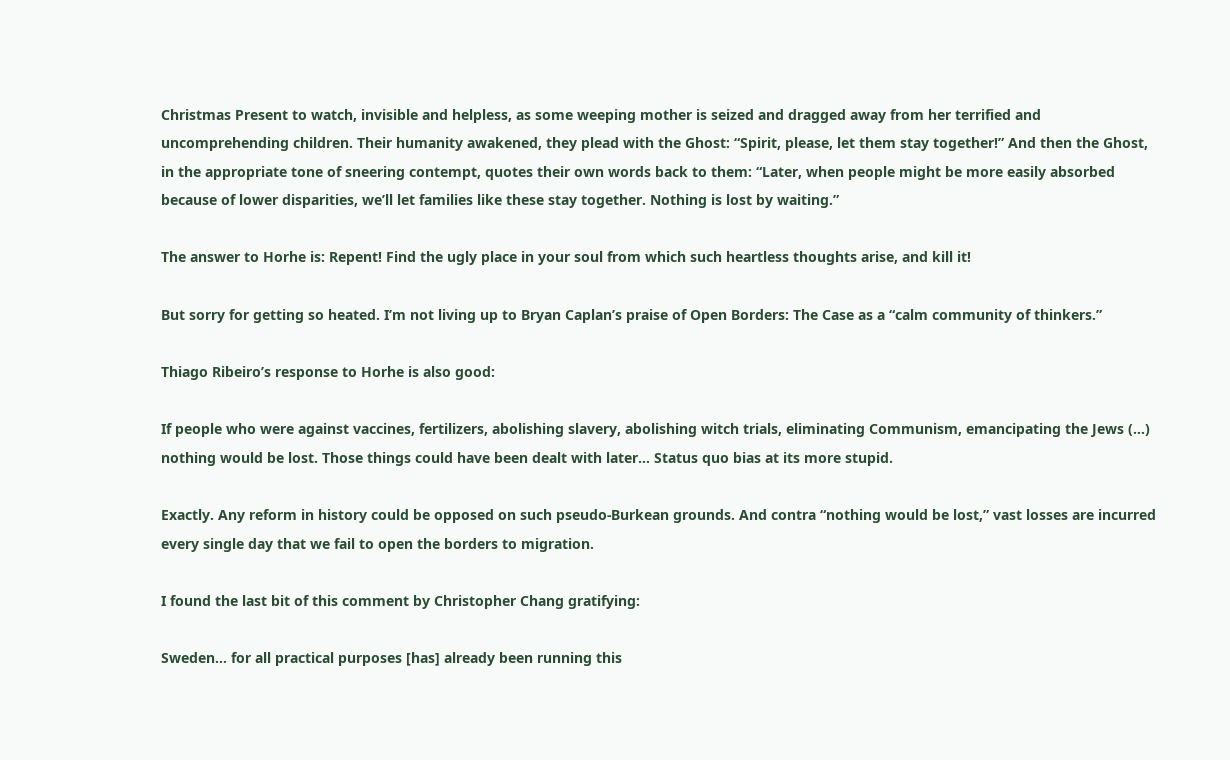Christmas Present to watch, invisible and helpless, as some weeping mother is seized and dragged away from her terrified and uncomprehending children. Their humanity awakened, they plead with the Ghost: “Spirit, please, let them stay together!” And then the Ghost, in the appropriate tone of sneering contempt, quotes their own words back to them: “Later, when people might be more easily absorbed because of lower disparities, we’ll let families like these stay together. Nothing is lost by waiting.”

The answer to Horhe is: Repent! Find the ugly place in your soul from which such heartless thoughts arise, and kill it!

But sorry for getting so heated. I’m not living up to Bryan Caplan’s praise of Open Borders: The Case as a “calm community of thinkers.”

Thiago Ribeiro’s response to Horhe is also good:

If people who were against vaccines, fertilizers, abolishing slavery, abolishing witch trials, eliminating Communism, emancipating the Jews (…) nothing would be lost. Those things could have been dealt with later… Status quo bias at its more stupid.

Exactly. Any reform in history could be opposed on such pseudo-Burkean grounds. And contra “nothing would be lost,” vast losses are incurred every single day that we fail to open the borders to migration.

I found the last bit of this comment by Christopher Chang gratifying:

Sweden… for all practical purposes [has] already been running this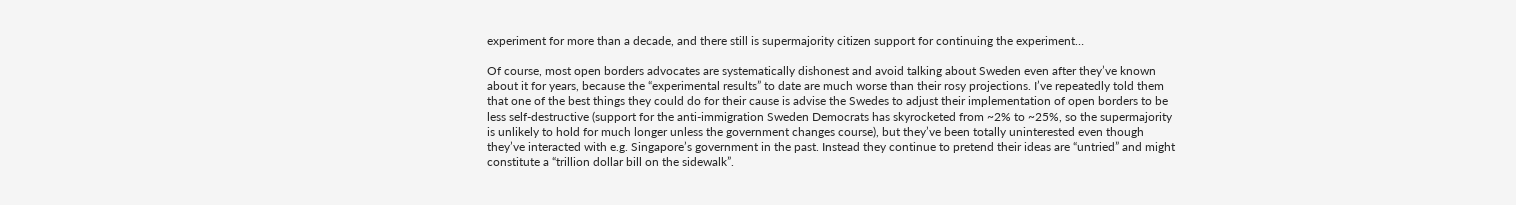experiment for more than a decade, and there still is supermajority citizen support for continuing the experiment…

Of course, most open borders advocates are systematically dishonest and avoid talking about Sweden even after they’ve known about it for years, because the “experimental results” to date are much worse than their rosy projections. I’ve repeatedly told them that one of the best things they could do for their cause is advise the Swedes to adjust their implementation of open borders to be less self-destructive (support for the anti-immigration Sweden Democrats has skyrocketed from ~2% to ~25%, so the supermajority is unlikely to hold for much longer unless the government changes course), but they’ve been totally uninterested even though they’ve interacted with e.g. Singapore’s government in the past. Instead they continue to pretend their ideas are “untried” and might constitute a “trillion dollar bill on the sidewalk”.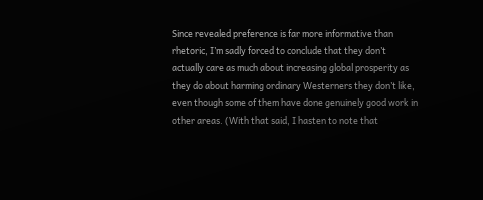Since revealed preference is far more informative than rhetoric, I’m sadly forced to conclude that they don’t actually care as much about increasing global prosperity as they do about harming ordinary Westerners they don’t like, even though some of them have done genuinely good work in other areas. (With that said, I hasten to note that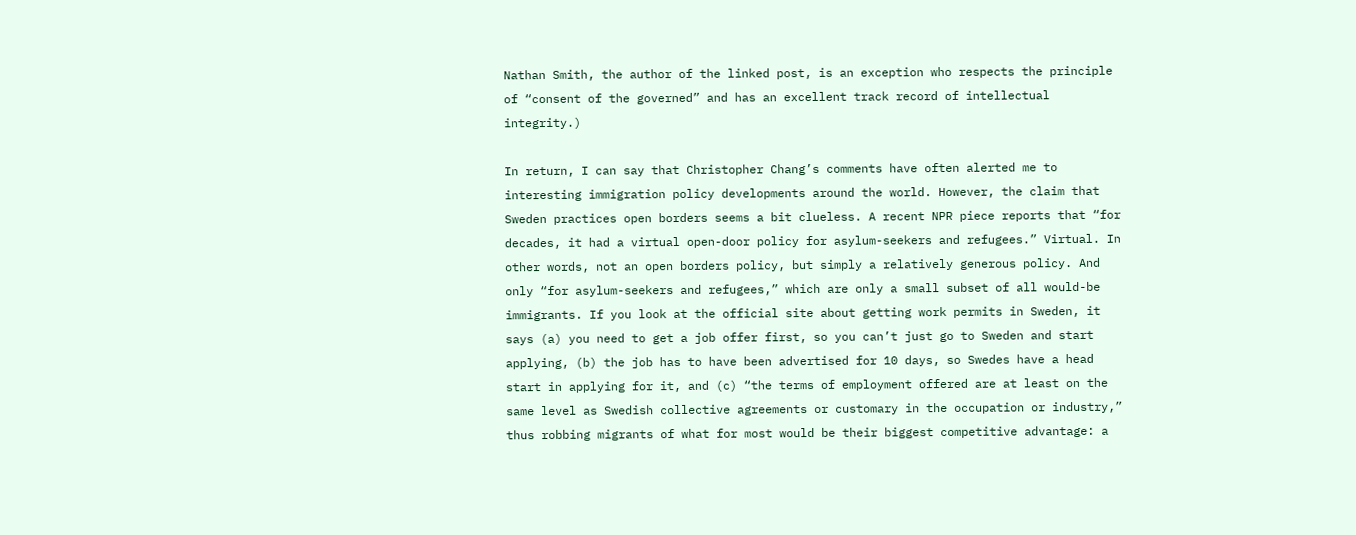Nathan Smith, the author of the linked post, is an exception who respects the principle of “consent of the governed” and has an excellent track record of intellectual integrity.)

In return, I can say that Christopher Chang’s comments have often alerted me to interesting immigration policy developments around the world. However, the claim that Sweden practices open borders seems a bit clueless. A recent NPR piece reports that “for decades, it had a virtual open-door policy for asylum-seekers and refugees.” Virtual. In other words, not an open borders policy, but simply a relatively generous policy. And only “for asylum-seekers and refugees,” which are only a small subset of all would-be immigrants. If you look at the official site about getting work permits in Sweden, it says (a) you need to get a job offer first, so you can’t just go to Sweden and start applying, (b) the job has to have been advertised for 10 days, so Swedes have a head start in applying for it, and (c) “the terms of employment offered are at least on the same level as Swedish collective agreements or customary in the occupation or industry,” thus robbing migrants of what for most would be their biggest competitive advantage: a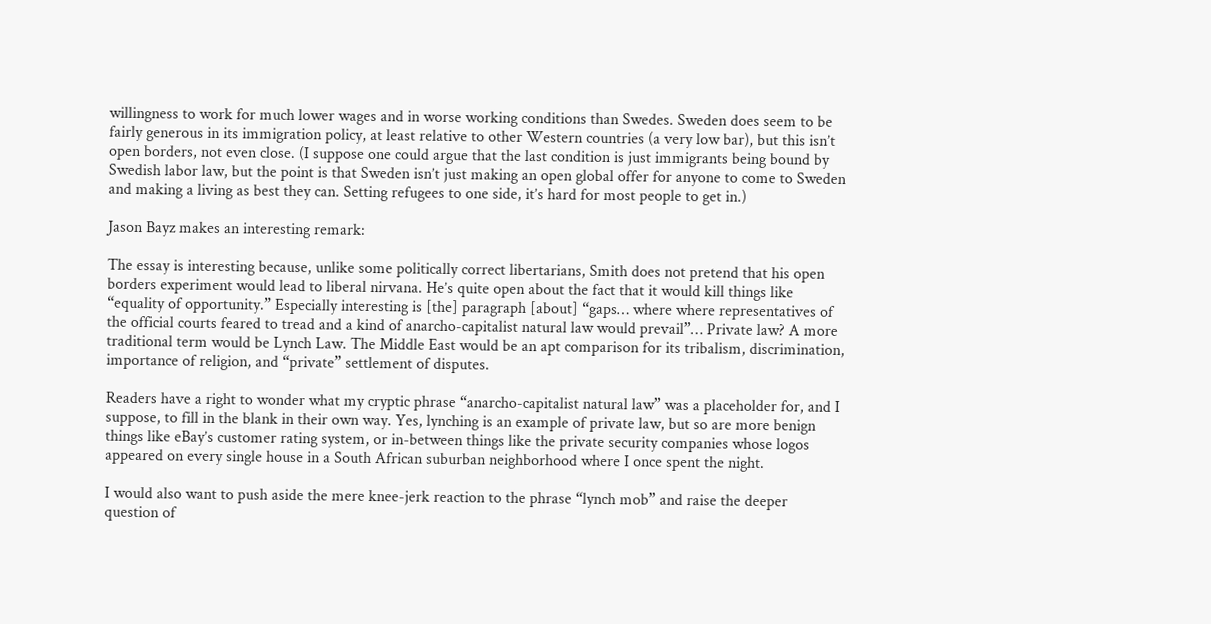willingness to work for much lower wages and in worse working conditions than Swedes. Sweden does seem to be fairly generous in its immigration policy, at least relative to other Western countries (a very low bar), but this isn’t open borders, not even close. (I suppose one could argue that the last condition is just immigrants being bound by Swedish labor law, but the point is that Sweden isn’t just making an open global offer for anyone to come to Sweden and making a living as best they can. Setting refugees to one side, it’s hard for most people to get in.)

Jason Bayz makes an interesting remark:

The essay is interesting because, unlike some politically correct libertarians, Smith does not pretend that his open borders experiment would lead to liberal nirvana. He’s quite open about the fact that it would kill things like “equality of opportunity.” Especially interesting is [the] paragraph [about] “gaps… where where representatives of the official courts feared to tread and a kind of anarcho-capitalist natural law would prevail”… Private law? A more traditional term would be Lynch Law. The Middle East would be an apt comparison for its tribalism, discrimination, importance of religion, and “private” settlement of disputes.

Readers have a right to wonder what my cryptic phrase “anarcho-capitalist natural law” was a placeholder for, and I suppose, to fill in the blank in their own way. Yes, lynching is an example of private law, but so are more benign things like eBay’s customer rating system, or in-between things like the private security companies whose logos appeared on every single house in a South African suburban neighborhood where I once spent the night.

I would also want to push aside the mere knee-jerk reaction to the phrase “lynch mob” and raise the deeper question of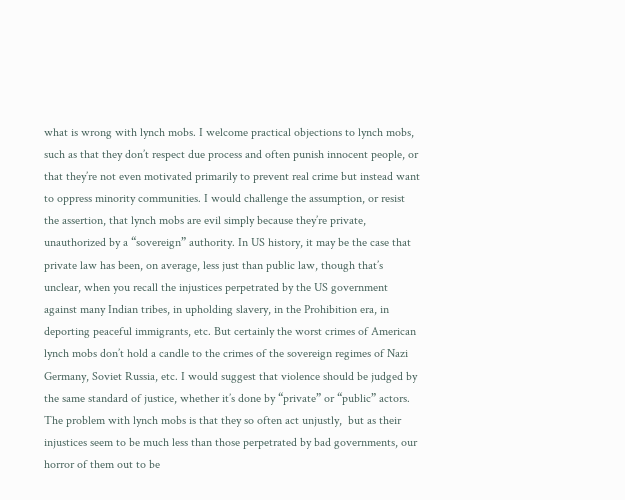what is wrong with lynch mobs. I welcome practical objections to lynch mobs, such as that they don’t respect due process and often punish innocent people, or that they’re not even motivated primarily to prevent real crime but instead want to oppress minority communities. I would challenge the assumption, or resist the assertion, that lynch mobs are evil simply because they’re private, unauthorized by a “sovereign” authority. In US history, it may be the case that private law has been, on average, less just than public law, though that’s unclear, when you recall the injustices perpetrated by the US government against many Indian tribes, in upholding slavery, in the Prohibition era, in deporting peaceful immigrants, etc. But certainly the worst crimes of American lynch mobs don’t hold a candle to the crimes of the sovereign regimes of Nazi Germany, Soviet Russia, etc. I would suggest that violence should be judged by the same standard of justice, whether it’s done by “private” or “public” actors. The problem with lynch mobs is that they so often act unjustly,  but as their injustices seem to be much less than those perpetrated by bad governments, our horror of them out to be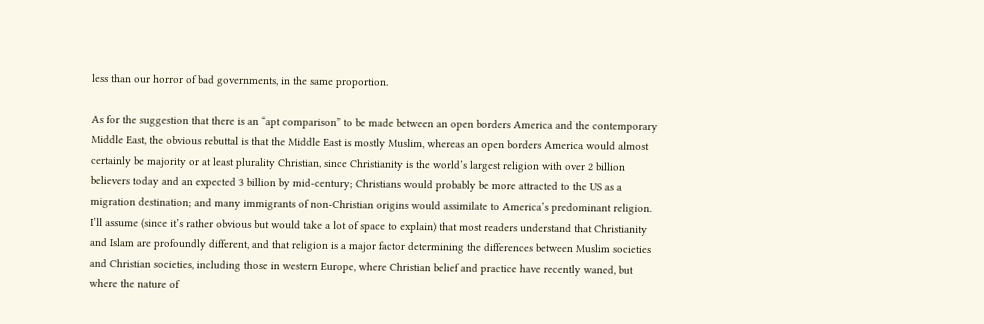less than our horror of bad governments, in the same proportion.

As for the suggestion that there is an “apt comparison” to be made between an open borders America and the contemporary Middle East, the obvious rebuttal is that the Middle East is mostly Muslim, whereas an open borders America would almost certainly be majority or at least plurality Christian, since Christianity is the world’s largest religion with over 2 billion believers today and an expected 3 billion by mid-century; Christians would probably be more attracted to the US as a migration destination; and many immigrants of non-Christian origins would assimilate to America’s predominant religion. I’ll assume (since it’s rather obvious but would take a lot of space to explain) that most readers understand that Christianity and Islam are profoundly different, and that religion is a major factor determining the differences between Muslim societies and Christian societies, including those in western Europe, where Christian belief and practice have recently waned, but where the nature of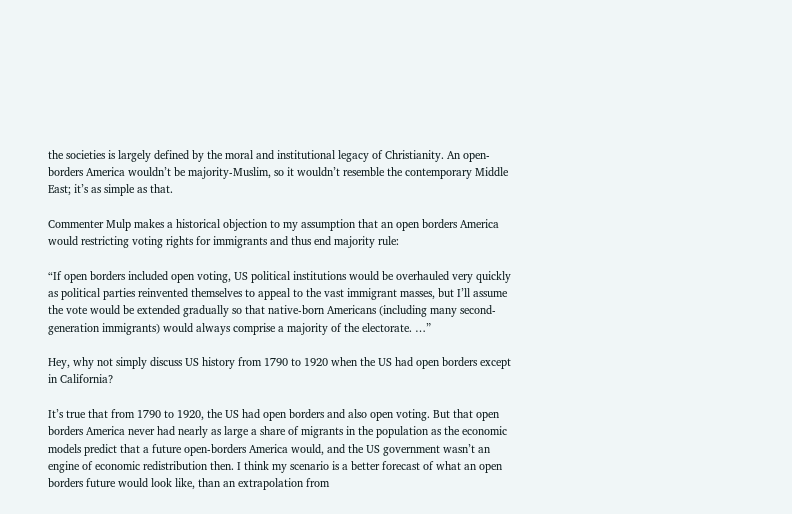the societies is largely defined by the moral and institutional legacy of Christianity. An open-borders America wouldn’t be majority-Muslim, so it wouldn’t resemble the contemporary Middle East; it’s as simple as that.

Commenter Mulp makes a historical objection to my assumption that an open borders America would restricting voting rights for immigrants and thus end majority rule:

“If open borders included open voting, US political institutions would be overhauled very quickly as political parties reinvented themselves to appeal to the vast immigrant masses, but I’ll assume the vote would be extended gradually so that native-born Americans (including many second-generation immigrants) would always comprise a majority of the electorate. …”

Hey, why not simply discuss US history from 1790 to 1920 when the US had open borders except in California?

It’s true that from 1790 to 1920, the US had open borders and also open voting. But that open borders America never had nearly as large a share of migrants in the population as the economic models predict that a future open-borders America would, and the US government wasn’t an engine of economic redistribution then. I think my scenario is a better forecast of what an open borders future would look like, than an extrapolation from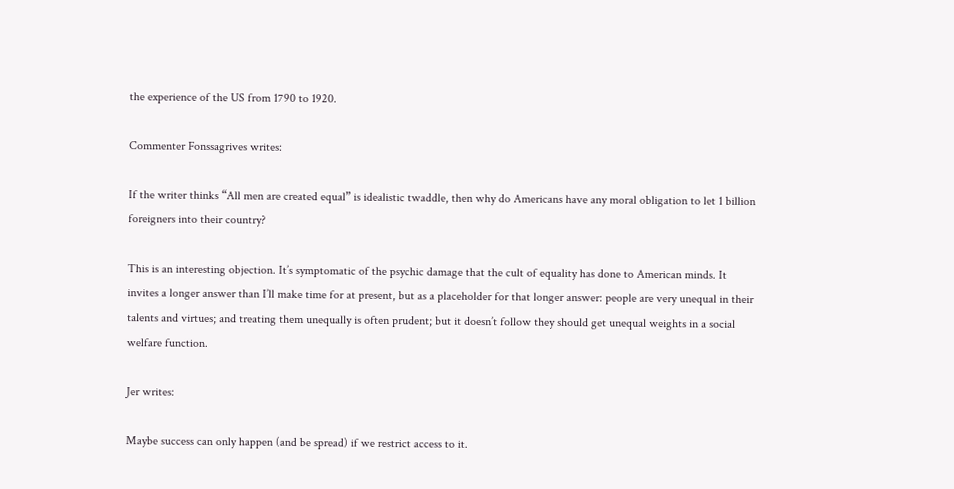the experience of the US from 1790 to 1920.

Commenter Fonssagrives writes:

If the writer thinks “All men are created equal” is idealistic twaddle, then why do Americans have any moral obligation to let 1 billion foreigners into their country?

This is an interesting objection. It’s symptomatic of the psychic damage that the cult of equality has done to American minds. It invites a longer answer than I’ll make time for at present, but as a placeholder for that longer answer: people are very unequal in their talents and virtues; and treating them unequally is often prudent; but it doesn’t follow they should get unequal weights in a social welfare function.

Jer writes:

Maybe success can only happen (and be spread) if we restrict access to it.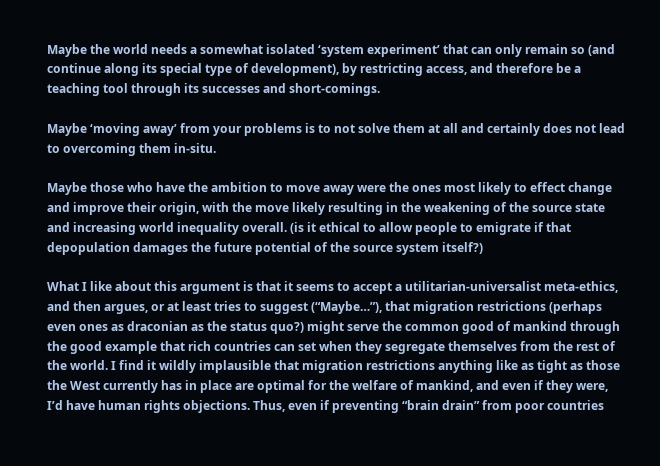Maybe the world needs a somewhat isolated ‘system experiment’ that can only remain so (and continue along its special type of development), by restricting access, and therefore be a teaching tool through its successes and short-comings.

Maybe ‘moving away’ from your problems is to not solve them at all and certainly does not lead to overcoming them in-situ.

Maybe those who have the ambition to move away were the ones most likely to effect change and improve their origin, with the move likely resulting in the weakening of the source state and increasing world inequality overall. (is it ethical to allow people to emigrate if that depopulation damages the future potential of the source system itself?)

What I like about this argument is that it seems to accept a utilitarian-universalist meta-ethics, and then argues, or at least tries to suggest (“Maybe…”), that migration restrictions (perhaps even ones as draconian as the status quo?) might serve the common good of mankind through the good example that rich countries can set when they segregate themselves from the rest of the world. I find it wildly implausible that migration restrictions anything like as tight as those the West currently has in place are optimal for the welfare of mankind, and even if they were, I’d have human rights objections. Thus, even if preventing “brain drain” from poor countries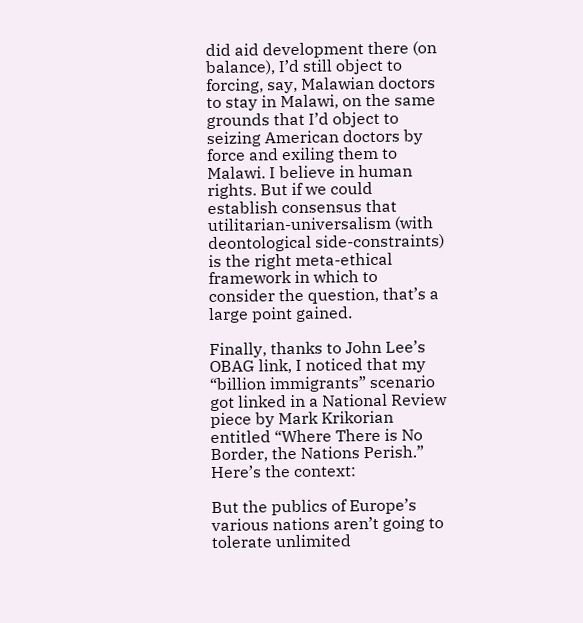did aid development there (on balance), I’d still object to forcing, say, Malawian doctors to stay in Malawi, on the same grounds that I’d object to seizing American doctors by force and exiling them to Malawi. I believe in human rights. But if we could establish consensus that utilitarian-universalism (with deontological side-constraints) is the right meta-ethical framework in which to consider the question, that’s a large point gained.

Finally, thanks to John Lee’s OBAG link, I noticed that my “billion immigrants” scenario got linked in a National Review piece by Mark Krikorian entitled “Where There is No Border, the Nations Perish.” Here’s the context:

But the publics of Europe’s various nations aren’t going to tolerate unlimited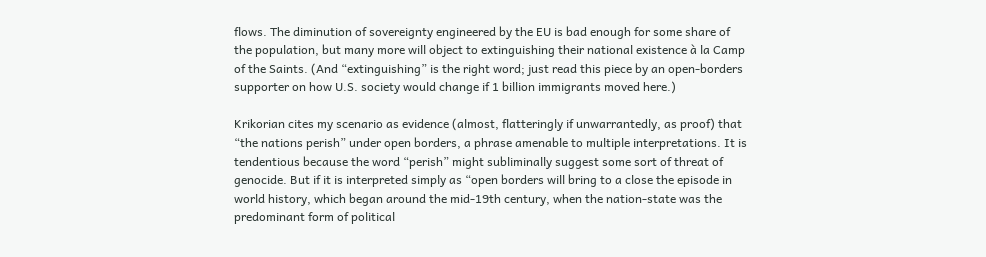flows. The diminution of sovereignty engineered by the EU is bad enough for some share of the population, but many more will object to extinguishing their national existence à la Camp of the Saints. (And “extinguishing” is the right word; just read this piece by an open-borders supporter on how U.S. society would change if 1 billion immigrants moved here.)

Krikorian cites my scenario as evidence (almost, flatteringly if unwarrantedly, as proof) that “the nations perish” under open borders, a phrase amenable to multiple interpretations. It is tendentious because the word “perish” might subliminally suggest some sort of threat of genocide. But if it is interpreted simply as “open borders will bring to a close the episode in world history, which began around the mid-19th century, when the nation-state was the predominant form of political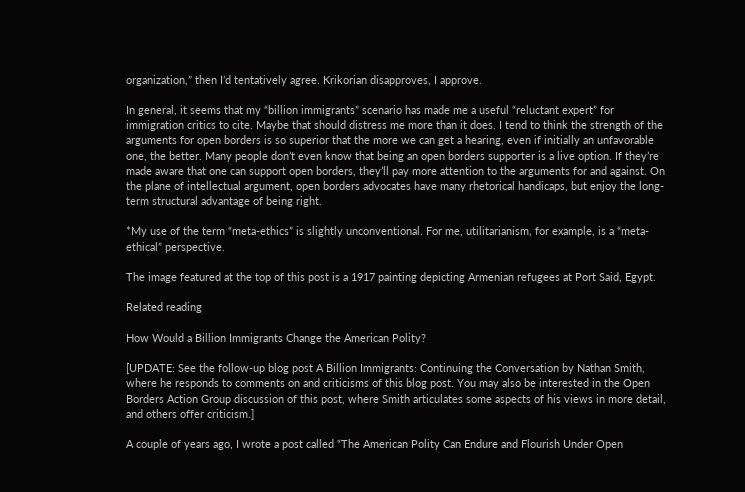organization,” then I’d tentatively agree. Krikorian disapproves, I approve.

In general, it seems that my “billion immigrants” scenario has made me a useful “reluctant expert” for immigration critics to cite. Maybe that should distress me more than it does. I tend to think the strength of the arguments for open borders is so superior that the more we can get a hearing, even if initially an unfavorable one, the better. Many people don’t even know that being an open borders supporter is a live option. If they’re made aware that one can support open borders, they’ll pay more attention to the arguments for and against. On the plane of intellectual argument, open borders advocates have many rhetorical handicaps, but enjoy the long-term structural advantage of being right.

*My use of the term “meta-ethics” is slightly unconventional. For me, utilitarianism, for example, is a “meta-ethical” perspective.

The image featured at the top of this post is a 1917 painting depicting Armenian refugees at Port Said, Egypt.

Related reading

How Would a Billion Immigrants Change the American Polity?

[UPDATE: See the follow-up blog post A Billion Immigrants: Continuing the Conversation by Nathan Smith, where he responds to comments on and criticisms of this blog post. You may also be interested in the Open Borders Action Group discussion of this post, where Smith articulates some aspects of his views in more detail, and others offer criticism.]

A couple of years ago, I wrote a post called “The American Polity Can Endure and Flourish Under Open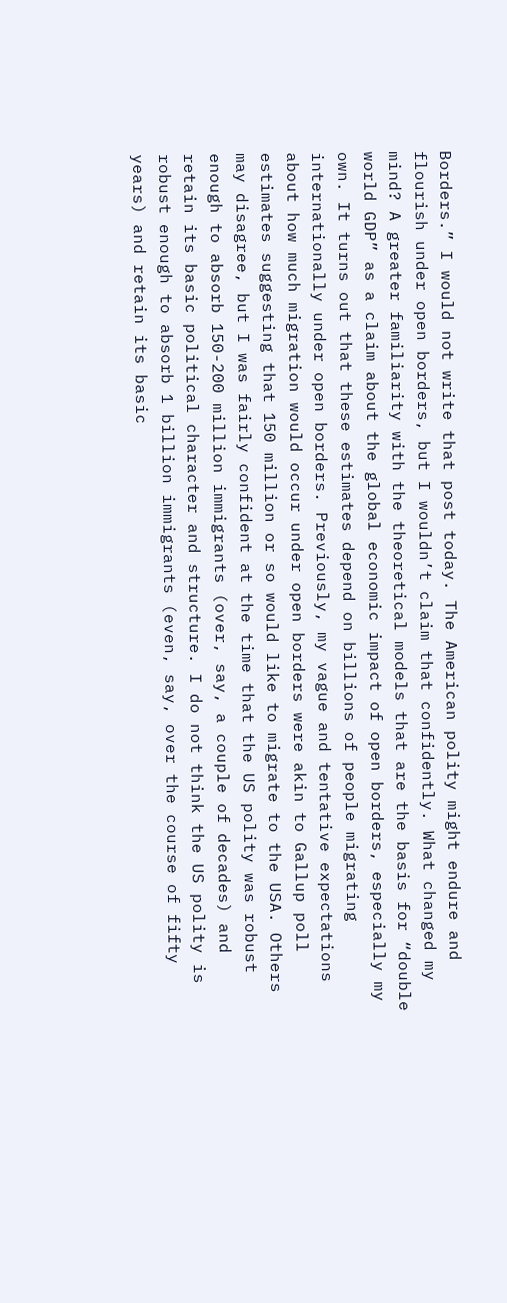Borders.” I would not write that post today. The American polity might endure and flourish under open borders, but I wouldn’t claim that confidently. What changed my mind? A greater familiarity with the theoretical models that are the basis for “double world GDP” as a claim about the global economic impact of open borders, especially my own. It turns out that these estimates depend on billions of people migrating internationally under open borders. Previously, my vague and tentative expectations about how much migration would occur under open borders were akin to Gallup poll estimates suggesting that 150 million or so would like to migrate to the USA. Others may disagree, but I was fairly confident at the time that the US polity was robust enough to absorb 150-200 million immigrants (over, say, a couple of decades) and retain its basic political character and structure. I do not think the US polity is robust enough to absorb 1 billion immigrants (even, say, over the course of fifty years) and retain its basic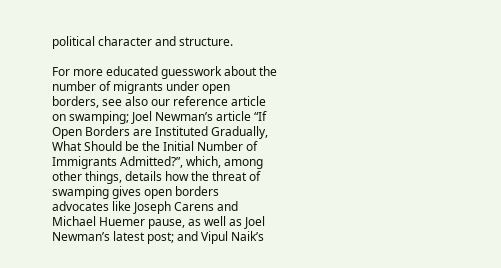political character and structure.

For more educated guesswork about the number of migrants under open borders, see also our reference article on swamping; Joel Newman’s article “If Open Borders are Instituted Gradually, What Should be the Initial Number of Immigrants Admitted?”, which, among other things, details how the threat of swamping gives open borders advocates like Joseph Carens and Michael Huemer pause, as well as Joel Newman’s latest post; and Vipul Naik’s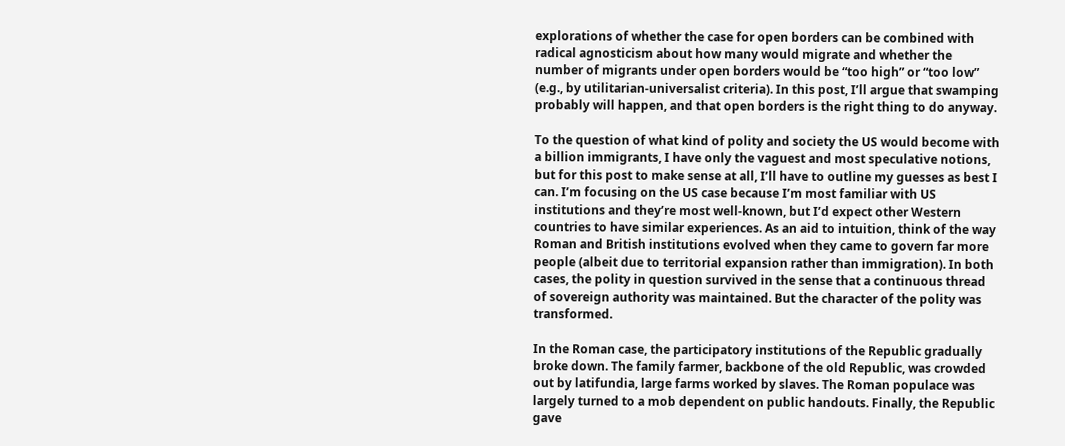explorations of whether the case for open borders can be combined with radical agnosticism about how many would migrate and whether the number of migrants under open borders would be “too high” or “too low” (e.g., by utilitarian-universalist criteria). In this post, I’ll argue that swamping probably will happen, and that open borders is the right thing to do anyway.

To the question of what kind of polity and society the US would become with a billion immigrants, I have only the vaguest and most speculative notions, but for this post to make sense at all, I’ll have to outline my guesses as best I can. I’m focusing on the US case because I’m most familiar with US institutions and they’re most well-known, but I’d expect other Western countries to have similar experiences. As an aid to intuition, think of the way Roman and British institutions evolved when they came to govern far more people (albeit due to territorial expansion rather than immigration). In both cases, the polity in question survived in the sense that a continuous thread of sovereign authority was maintained. But the character of the polity was transformed.

In the Roman case, the participatory institutions of the Republic gradually broke down. The family farmer, backbone of the old Republic, was crowded out by latifundia, large farms worked by slaves. The Roman populace was largely turned to a mob dependent on public handouts. Finally, the Republic gave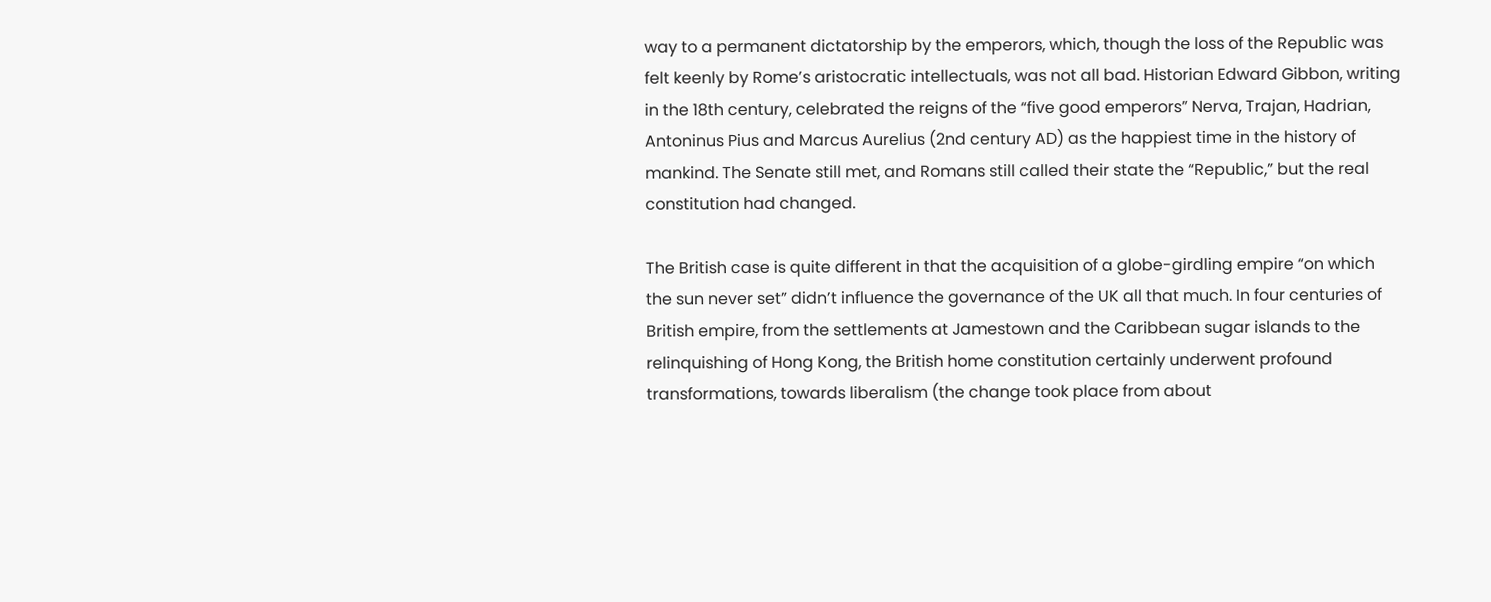way to a permanent dictatorship by the emperors, which, though the loss of the Republic was felt keenly by Rome’s aristocratic intellectuals, was not all bad. Historian Edward Gibbon, writing in the 18th century, celebrated the reigns of the “five good emperors” Nerva, Trajan, Hadrian, Antoninus Pius and Marcus Aurelius (2nd century AD) as the happiest time in the history of mankind. The Senate still met, and Romans still called their state the “Republic,” but the real constitution had changed.

The British case is quite different in that the acquisition of a globe-girdling empire “on which the sun never set” didn’t influence the governance of the UK all that much. In four centuries of British empire, from the settlements at Jamestown and the Caribbean sugar islands to the relinquishing of Hong Kong, the British home constitution certainly underwent profound transformations, towards liberalism (the change took place from about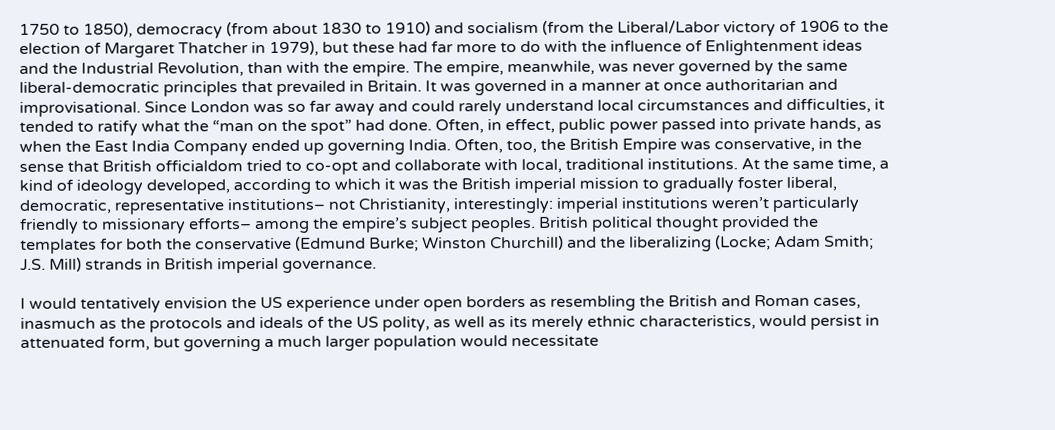1750 to 1850), democracy (from about 1830 to 1910) and socialism (from the Liberal/Labor victory of 1906 to the election of Margaret Thatcher in 1979), but these had far more to do with the influence of Enlightenment ideas and the Industrial Revolution, than with the empire. The empire, meanwhile, was never governed by the same liberal-democratic principles that prevailed in Britain. It was governed in a manner at once authoritarian and improvisational. Since London was so far away and could rarely understand local circumstances and difficulties, it tended to ratify what the “man on the spot” had done. Often, in effect, public power passed into private hands, as when the East India Company ended up governing India. Often, too, the British Empire was conservative, in the sense that British officialdom tried to co-opt and collaborate with local, traditional institutions. At the same time, a kind of ideology developed, according to which it was the British imperial mission to gradually foster liberal, democratic, representative institutions– not Christianity, interestingly: imperial institutions weren’t particularly friendly to missionary efforts– among the empire’s subject peoples. British political thought provided the templates for both the conservative (Edmund Burke; Winston Churchill) and the liberalizing (Locke; Adam Smith; J.S. Mill) strands in British imperial governance.

I would tentatively envision the US experience under open borders as resembling the British and Roman cases, inasmuch as the protocols and ideals of the US polity, as well as its merely ethnic characteristics, would persist in attenuated form, but governing a much larger population would necessitate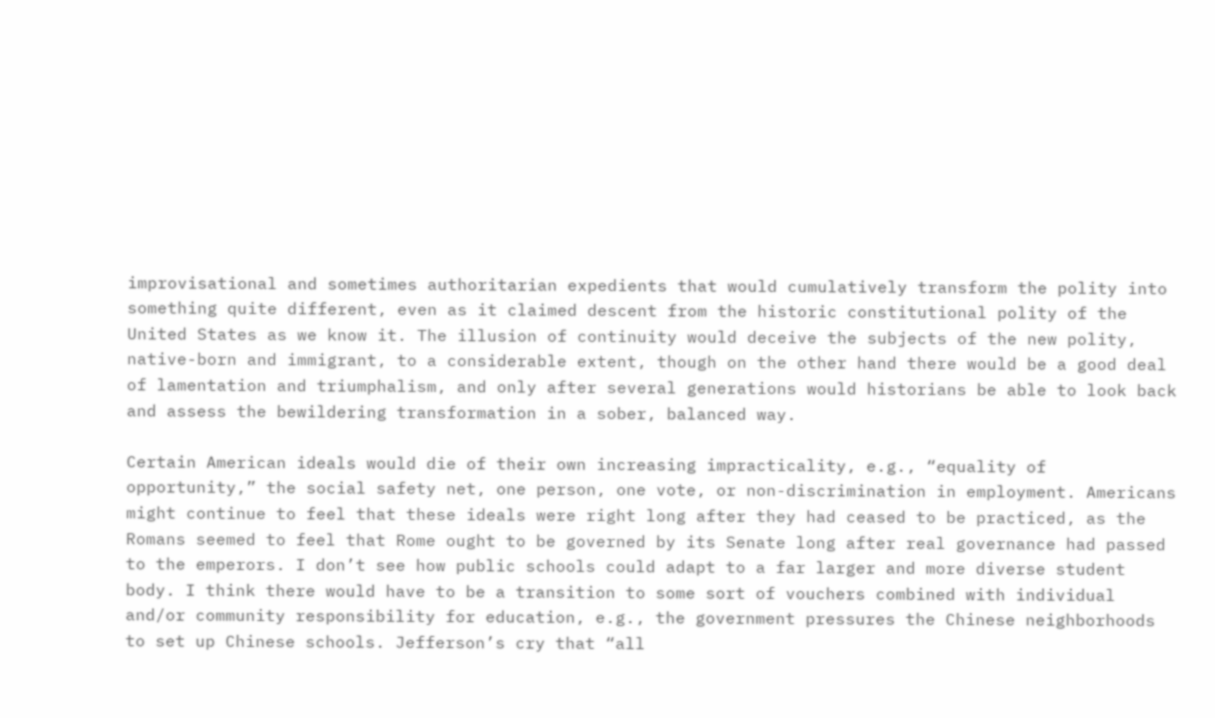improvisational and sometimes authoritarian expedients that would cumulatively transform the polity into something quite different, even as it claimed descent from the historic constitutional polity of the United States as we know it. The illusion of continuity would deceive the subjects of the new polity, native-born and immigrant, to a considerable extent, though on the other hand there would be a good deal of lamentation and triumphalism, and only after several generations would historians be able to look back and assess the bewildering transformation in a sober, balanced way.

Certain American ideals would die of their own increasing impracticality, e.g., “equality of opportunity,” the social safety net, one person, one vote, or non-discrimination in employment. Americans might continue to feel that these ideals were right long after they had ceased to be practiced, as the Romans seemed to feel that Rome ought to be governed by its Senate long after real governance had passed to the emperors. I don’t see how public schools could adapt to a far larger and more diverse student body. I think there would have to be a transition to some sort of vouchers combined with individual and/or community responsibility for education, e.g., the government pressures the Chinese neighborhoods to set up Chinese schools. Jefferson’s cry that “all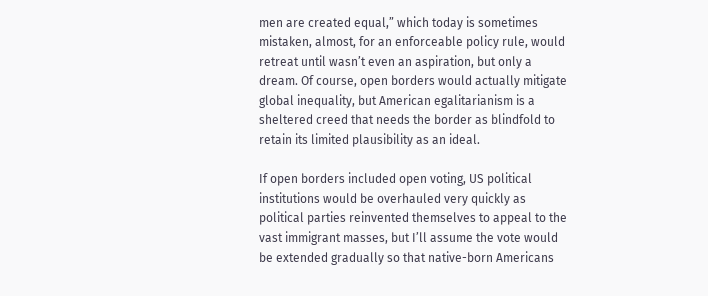men are created equal,” which today is sometimes mistaken, almost, for an enforceable policy rule, would retreat until wasn’t even an aspiration, but only a dream. Of course, open borders would actually mitigate global inequality, but American egalitarianism is a sheltered creed that needs the border as blindfold to retain its limited plausibility as an ideal.

If open borders included open voting, US political institutions would be overhauled very quickly as political parties reinvented themselves to appeal to the vast immigrant masses, but I’ll assume the vote would be extended gradually so that native-born Americans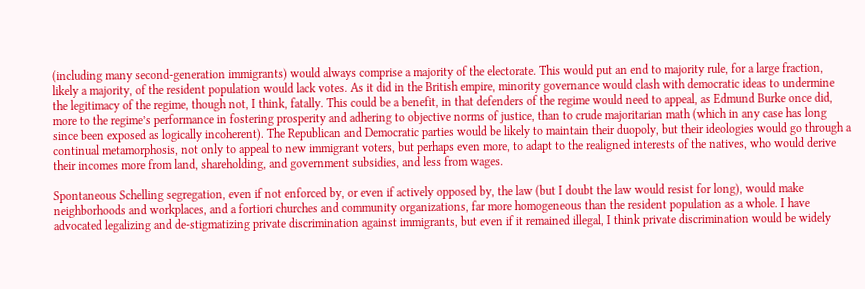(including many second-generation immigrants) would always comprise a majority of the electorate. This would put an end to majority rule, for a large fraction, likely a majority, of the resident population would lack votes. As it did in the British empire, minority governance would clash with democratic ideas to undermine the legitimacy of the regime, though not, I think, fatally. This could be a benefit, in that defenders of the regime would need to appeal, as Edmund Burke once did, more to the regime’s performance in fostering prosperity and adhering to objective norms of justice, than to crude majoritarian math (which in any case has long since been exposed as logically incoherent). The Republican and Democratic parties would be likely to maintain their duopoly, but their ideologies would go through a continual metamorphosis, not only to appeal to new immigrant voters, but perhaps even more, to adapt to the realigned interests of the natives, who would derive their incomes more from land, shareholding, and government subsidies, and less from wages.

Spontaneous Schelling segregation, even if not enforced by, or even if actively opposed by, the law (but I doubt the law would resist for long), would make neighborhoods and workplaces, and a fortiori churches and community organizations, far more homogeneous than the resident population as a whole. I have advocated legalizing and de-stigmatizing private discrimination against immigrants, but even if it remained illegal, I think private discrimination would be widely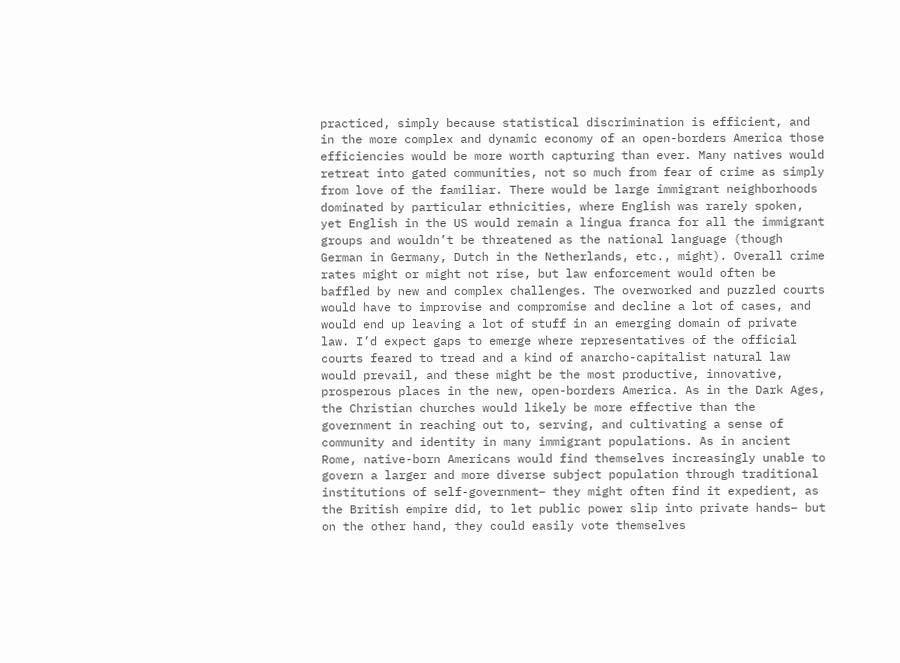practiced, simply because statistical discrimination is efficient, and in the more complex and dynamic economy of an open-borders America those efficiencies would be more worth capturing than ever. Many natives would retreat into gated communities, not so much from fear of crime as simply from love of the familiar. There would be large immigrant neighborhoods dominated by particular ethnicities, where English was rarely spoken, yet English in the US would remain a lingua franca for all the immigrant groups and wouldn’t be threatened as the national language (though German in Germany, Dutch in the Netherlands, etc., might). Overall crime rates might or might not rise, but law enforcement would often be baffled by new and complex challenges. The overworked and puzzled courts would have to improvise and compromise and decline a lot of cases, and would end up leaving a lot of stuff in an emerging domain of private law. I’d expect gaps to emerge where representatives of the official courts feared to tread and a kind of anarcho-capitalist natural law would prevail, and these might be the most productive, innovative, prosperous places in the new, open-borders America. As in the Dark Ages, the Christian churches would likely be more effective than the government in reaching out to, serving, and cultivating a sense of community and identity in many immigrant populations. As in ancient Rome, native-born Americans would find themselves increasingly unable to govern a larger and more diverse subject population through traditional institutions of self-government– they might often find it expedient, as the British empire did, to let public power slip into private hands– but on the other hand, they could easily vote themselves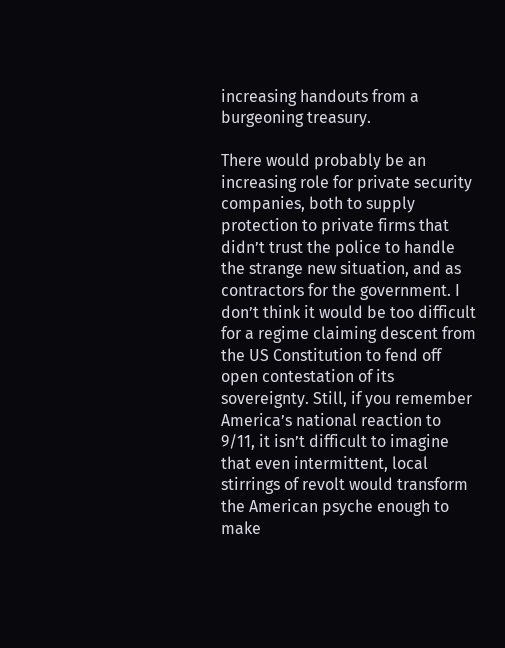increasing handouts from a burgeoning treasury.

There would probably be an increasing role for private security companies, both to supply protection to private firms that didn’t trust the police to handle the strange new situation, and as contractors for the government. I don’t think it would be too difficult for a regime claiming descent from the US Constitution to fend off open contestation of its sovereignty. Still, if you remember America’s national reaction to 9/11, it isn’t difficult to imagine that even intermittent, local stirrings of revolt would transform the American psyche enough to make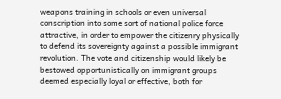weapons training in schools or even universal conscription into some sort of national police force attractive, in order to empower the citizenry physically to defend its sovereignty against a possible immigrant revolution. The vote and citizenship would likely be bestowed opportunistically on immigrant groups deemed especially loyal or effective, both for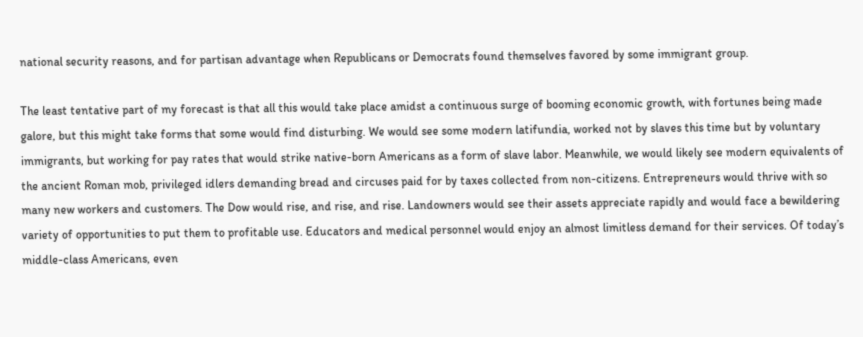national security reasons, and for partisan advantage when Republicans or Democrats found themselves favored by some immigrant group.

The least tentative part of my forecast is that all this would take place amidst a continuous surge of booming economic growth, with fortunes being made galore, but this might take forms that some would find disturbing. We would see some modern latifundia, worked not by slaves this time but by voluntary immigrants, but working for pay rates that would strike native-born Americans as a form of slave labor. Meanwhile, we would likely see modern equivalents of the ancient Roman mob, privileged idlers demanding bread and circuses paid for by taxes collected from non-citizens. Entrepreneurs would thrive with so many new workers and customers. The Dow would rise, and rise, and rise. Landowners would see their assets appreciate rapidly and would face a bewildering variety of opportunities to put them to profitable use. Educators and medical personnel would enjoy an almost limitless demand for their services. Of today’s middle-class Americans, even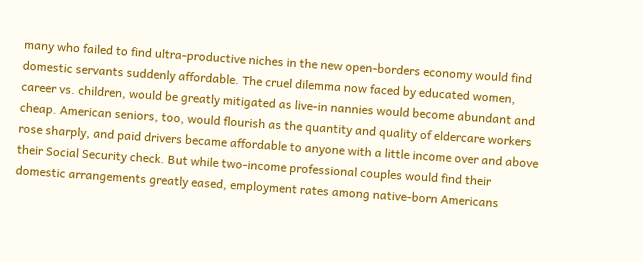many who failed to find ultra-productive niches in the new open-borders economy would find domestic servants suddenly affordable. The cruel dilemma now faced by educated women, career vs. children, would be greatly mitigated as live-in nannies would become abundant and cheap. American seniors, too, would flourish as the quantity and quality of eldercare workers rose sharply, and paid drivers became affordable to anyone with a little income over and above their Social Security check. But while two-income professional couples would find their domestic arrangements greatly eased, employment rates among native-born Americans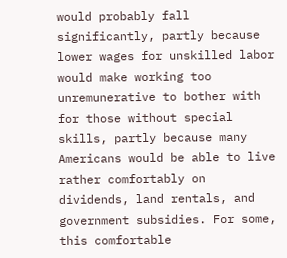would probably fall significantly, partly because lower wages for unskilled labor would make working too unremunerative to bother with for those without special skills, partly because many Americans would be able to live rather comfortably on dividends, land rentals, and government subsidies. For some, this comfortable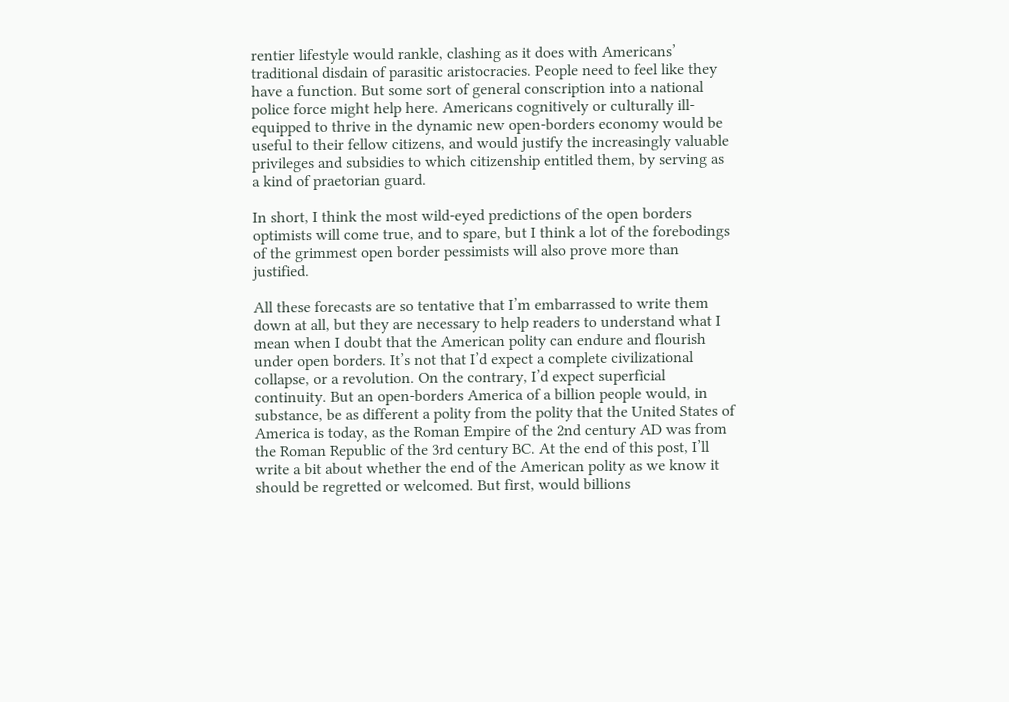rentier lifestyle would rankle, clashing as it does with Americans’ traditional disdain of parasitic aristocracies. People need to feel like they have a function. But some sort of general conscription into a national police force might help here. Americans cognitively or culturally ill-equipped to thrive in the dynamic new open-borders economy would be useful to their fellow citizens, and would justify the increasingly valuable privileges and subsidies to which citizenship entitled them, by serving as a kind of praetorian guard.

In short, I think the most wild-eyed predictions of the open borders optimists will come true, and to spare, but I think a lot of the forebodings of the grimmest open border pessimists will also prove more than justified.

All these forecasts are so tentative that I’m embarrassed to write them down at all, but they are necessary to help readers to understand what I mean when I doubt that the American polity can endure and flourish under open borders. It’s not that I’d expect a complete civilizational collapse, or a revolution. On the contrary, I’d expect superficial continuity. But an open-borders America of a billion people would, in substance, be as different a polity from the polity that the United States of America is today, as the Roman Empire of the 2nd century AD was from the Roman Republic of the 3rd century BC. At the end of this post, I’ll write a bit about whether the end of the American polity as we know it should be regretted or welcomed. But first, would billions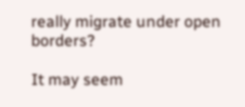really migrate under open borders?

It may seem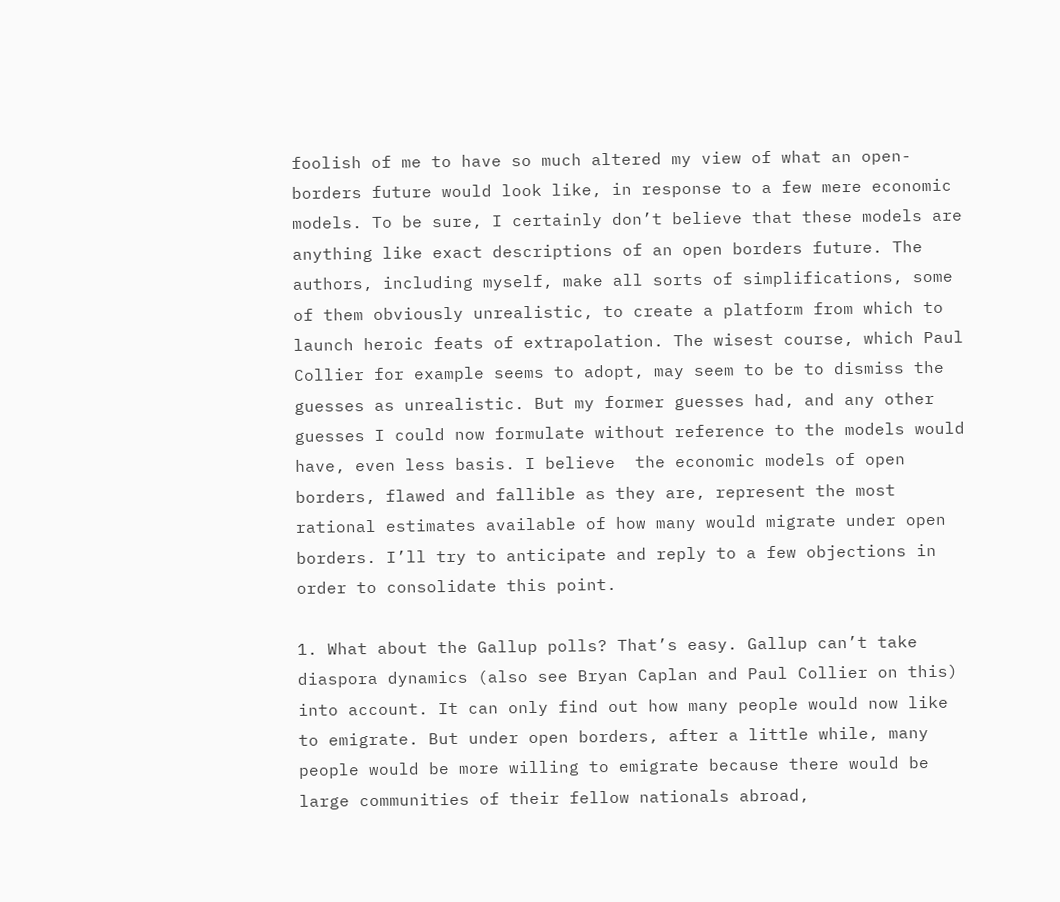foolish of me to have so much altered my view of what an open-borders future would look like, in response to a few mere economic models. To be sure, I certainly don’t believe that these models are anything like exact descriptions of an open borders future. The authors, including myself, make all sorts of simplifications, some of them obviously unrealistic, to create a platform from which to launch heroic feats of extrapolation. The wisest course, which Paul Collier for example seems to adopt, may seem to be to dismiss the guesses as unrealistic. But my former guesses had, and any other guesses I could now formulate without reference to the models would have, even less basis. I believe  the economic models of open borders, flawed and fallible as they are, represent the most rational estimates available of how many would migrate under open borders. I’ll try to anticipate and reply to a few objections in order to consolidate this point.

1. What about the Gallup polls? That’s easy. Gallup can’t take diaspora dynamics (also see Bryan Caplan and Paul Collier on this) into account. It can only find out how many people would now like to emigrate. But under open borders, after a little while, many people would be more willing to emigrate because there would be large communities of their fellow nationals abroad,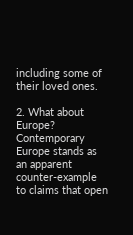including some of their loved ones.

2. What about Europe? Contemporary Europe stands as an apparent counter-example to claims that open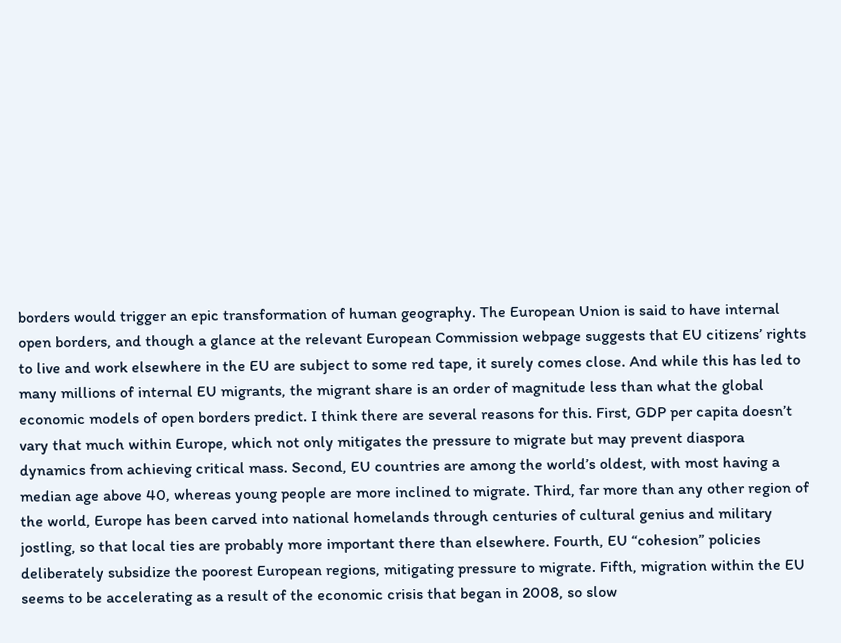borders would trigger an epic transformation of human geography. The European Union is said to have internal open borders, and though a glance at the relevant European Commission webpage suggests that EU citizens’ rights to live and work elsewhere in the EU are subject to some red tape, it surely comes close. And while this has led to many millions of internal EU migrants, the migrant share is an order of magnitude less than what the global economic models of open borders predict. I think there are several reasons for this. First, GDP per capita doesn’t vary that much within Europe, which not only mitigates the pressure to migrate but may prevent diaspora dynamics from achieving critical mass. Second, EU countries are among the world’s oldest, with most having a median age above 40, whereas young people are more inclined to migrate. Third, far more than any other region of the world, Europe has been carved into national homelands through centuries of cultural genius and military jostling, so that local ties are probably more important there than elsewhere. Fourth, EU “cohesion” policies deliberately subsidize the poorest European regions, mitigating pressure to migrate. Fifth, migration within the EU seems to be accelerating as a result of the economic crisis that began in 2008, so slow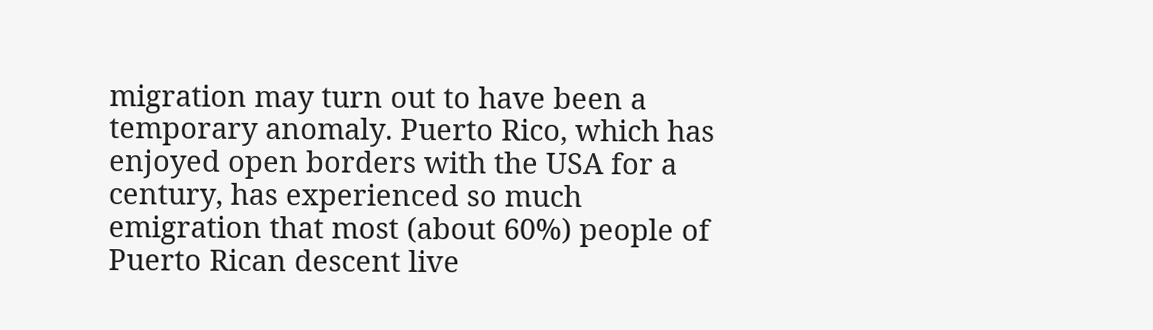migration may turn out to have been a temporary anomaly. Puerto Rico, which has enjoyed open borders with the USA for a century, has experienced so much emigration that most (about 60%) people of Puerto Rican descent live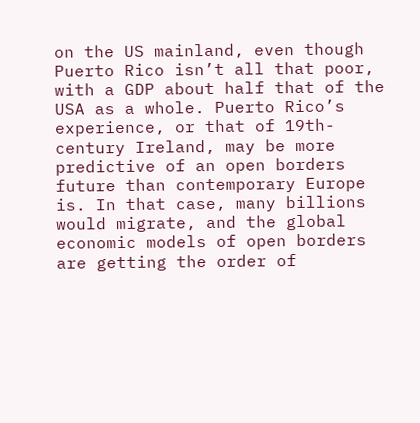on the US mainland, even though Puerto Rico isn’t all that poor, with a GDP about half that of the USA as a whole. Puerto Rico’s experience, or that of 19th-century Ireland, may be more predictive of an open borders future than contemporary Europe is. In that case, many billions would migrate, and the global economic models of open borders are getting the order of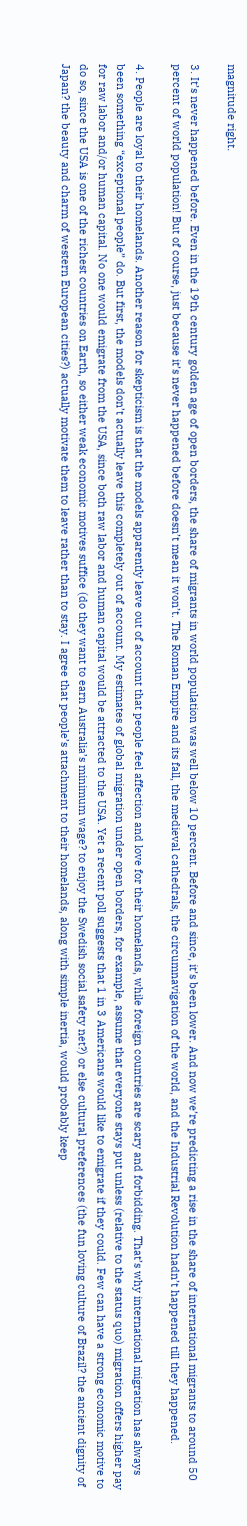magnitude right.

3. It’s never happened before. Even in the 19th century golden age of open borders, the share of migrants in world population was well below 10 percent. Before and since, it’s been lower. And now we’re predicting a rise in the share of international migrants to around 50 percent of world population! But of course, just because it’s never happened before doesn’t mean it won’t. The Roman Empire and its fall, the medieval cathedrals, the circumnavigation of the world, and the Industrial Revolution hadn’t happened till they happened.

4. People are loyal to their homelands. Another reason for skepticism is that the models apparently leave out of account that people feel affection and love for their homelands, while foreign countries are scary and forbidding. That’s why international migration has always been something “exceptional people” do. But first, the models don’t actually leave this completely out of account. My estimates of global migration under open borders, for example, assume that everyone stays put unless (relative to the status quo) migration offers higher pay for raw labor and/or human capital. No one would emigrate from the USA, since both raw labor and human capital would be attracted to the USA. Yet a recent poll suggests that 1 in 3 Americans would like to emigrate if they could. Few can have a strong economic motive to do so, since the USA is one of the richest countries on Earth, so either weak economic motives suffice (do they want to earn Australia’s minimum wage? to enjoy the Swedish social safety net?) or else cultural preferences (the fun loving culture of Brazil? the ancient dignity of Japan? the beauty and charm of western European cities?) actually motivate them to leave rather than to stay. I agree that people’s attachment to their homelands, along with simple inertia, would probably keep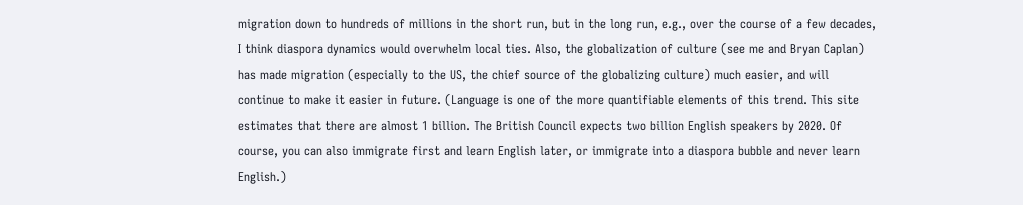migration down to hundreds of millions in the short run, but in the long run, e.g., over the course of a few decades, I think diaspora dynamics would overwhelm local ties. Also, the globalization of culture (see me and Bryan Caplan) has made migration (especially to the US, the chief source of the globalizing culture) much easier, and will continue to make it easier in future. (Language is one of the more quantifiable elements of this trend. This site estimates that there are almost 1 billion. The British Council expects two billion English speakers by 2020. Of course, you can also immigrate first and learn English later, or immigrate into a diaspora bubble and never learn English.)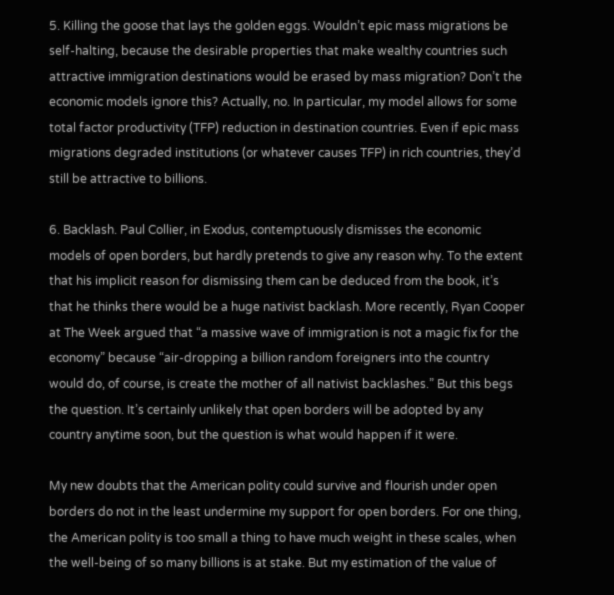5. Killing the goose that lays the golden eggs. Wouldn’t epic mass migrations be self-halting, because the desirable properties that make wealthy countries such attractive immigration destinations would be erased by mass migration? Don’t the economic models ignore this? Actually, no. In particular, my model allows for some total factor productivity (TFP) reduction in destination countries. Even if epic mass migrations degraded institutions (or whatever causes TFP) in rich countries, they’d still be attractive to billions.

6. Backlash. Paul Collier, in Exodus, contemptuously dismisses the economic models of open borders, but hardly pretends to give any reason why. To the extent that his implicit reason for dismissing them can be deduced from the book, it’s that he thinks there would be a huge nativist backlash. More recently, Ryan Cooper at The Week argued that “a massive wave of immigration is not a magic fix for the economy” because “air-dropping a billion random foreigners into the country would do, of course, is create the mother of all nativist backlashes.” But this begs the question. It’s certainly unlikely that open borders will be adopted by any country anytime soon, but the question is what would happen if it were.

My new doubts that the American polity could survive and flourish under open borders do not in the least undermine my support for open borders. For one thing, the American polity is too small a thing to have much weight in these scales, when the well-being of so many billions is at stake. But my estimation of the value of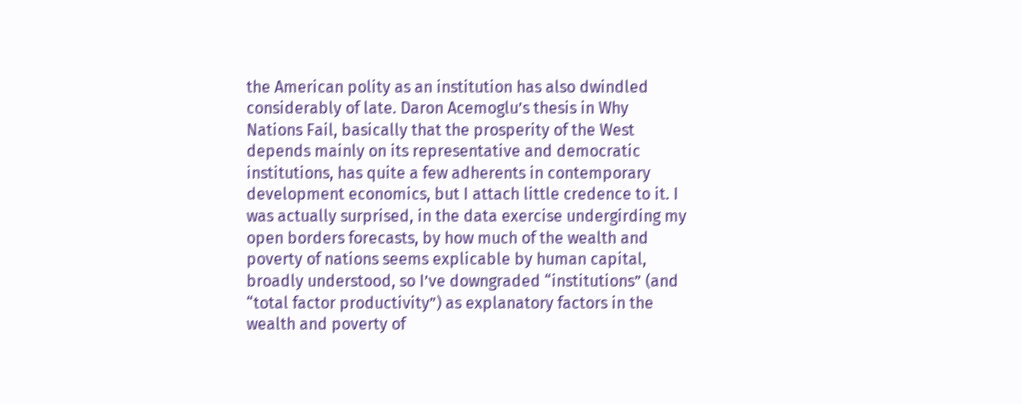the American polity as an institution has also dwindled considerably of late. Daron Acemoglu’s thesis in Why Nations Fail, basically that the prosperity of the West depends mainly on its representative and democratic institutions, has quite a few adherents in contemporary development economics, but I attach little credence to it. I was actually surprised, in the data exercise undergirding my open borders forecasts, by how much of the wealth and poverty of nations seems explicable by human capital, broadly understood, so I’ve downgraded “institutions” (and “total factor productivity”) as explanatory factors in the wealth and poverty of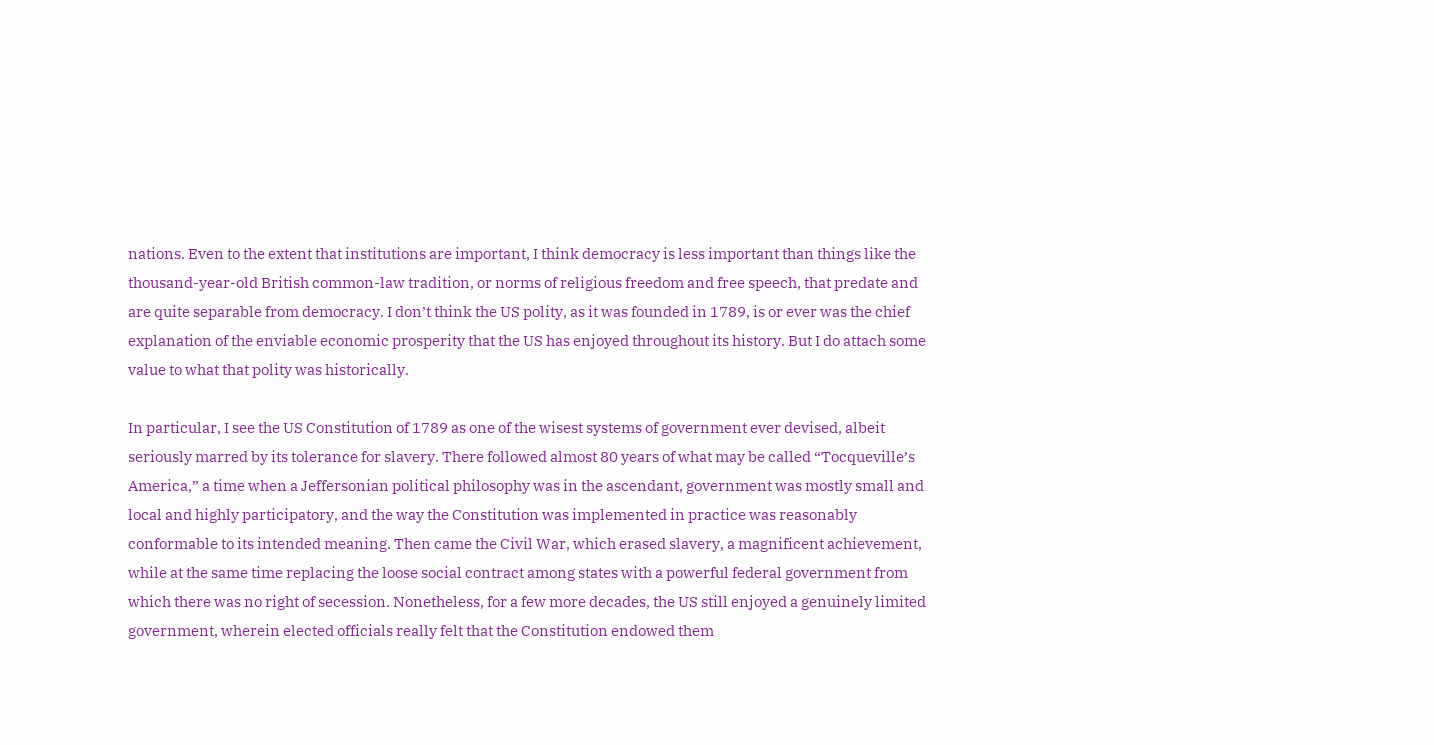nations. Even to the extent that institutions are important, I think democracy is less important than things like the thousand-year-old British common-law tradition, or norms of religious freedom and free speech, that predate and are quite separable from democracy. I don’t think the US polity, as it was founded in 1789, is or ever was the chief explanation of the enviable economic prosperity that the US has enjoyed throughout its history. But I do attach some value to what that polity was historically.

In particular, I see the US Constitution of 1789 as one of the wisest systems of government ever devised, albeit seriously marred by its tolerance for slavery. There followed almost 80 years of what may be called “Tocqueville’s America,” a time when a Jeffersonian political philosophy was in the ascendant, government was mostly small and local and highly participatory, and the way the Constitution was implemented in practice was reasonably conformable to its intended meaning. Then came the Civil War, which erased slavery, a magnificent achievement, while at the same time replacing the loose social contract among states with a powerful federal government from which there was no right of secession. Nonetheless, for a few more decades, the US still enjoyed a genuinely limited government, wherein elected officials really felt that the Constitution endowed them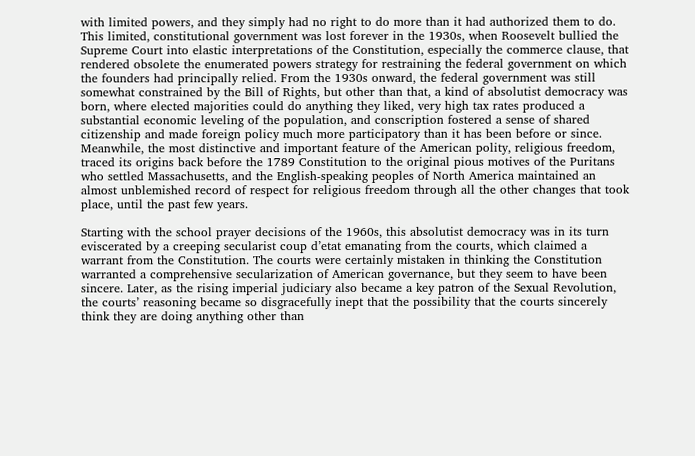with limited powers, and they simply had no right to do more than it had authorized them to do. This limited, constitutional government was lost forever in the 1930s, when Roosevelt bullied the Supreme Court into elastic interpretations of the Constitution, especially the commerce clause, that rendered obsolete the enumerated powers strategy for restraining the federal government on which the founders had principally relied. From the 1930s onward, the federal government was still somewhat constrained by the Bill of Rights, but other than that, a kind of absolutist democracy was born, where elected majorities could do anything they liked, very high tax rates produced a substantial economic leveling of the population, and conscription fostered a sense of shared citizenship and made foreign policy much more participatory than it has been before or since. Meanwhile, the most distinctive and important feature of the American polity, religious freedom, traced its origins back before the 1789 Constitution to the original pious motives of the Puritans who settled Massachusetts, and the English-speaking peoples of North America maintained an almost unblemished record of respect for religious freedom through all the other changes that took place, until the past few years.

Starting with the school prayer decisions of the 1960s, this absolutist democracy was in its turn eviscerated by a creeping secularist coup d’etat emanating from the courts, which claimed a warrant from the Constitution. The courts were certainly mistaken in thinking the Constitution warranted a comprehensive secularization of American governance, but they seem to have been sincere. Later, as the rising imperial judiciary also became a key patron of the Sexual Revolution, the courts’ reasoning became so disgracefully inept that the possibility that the courts sincerely think they are doing anything other than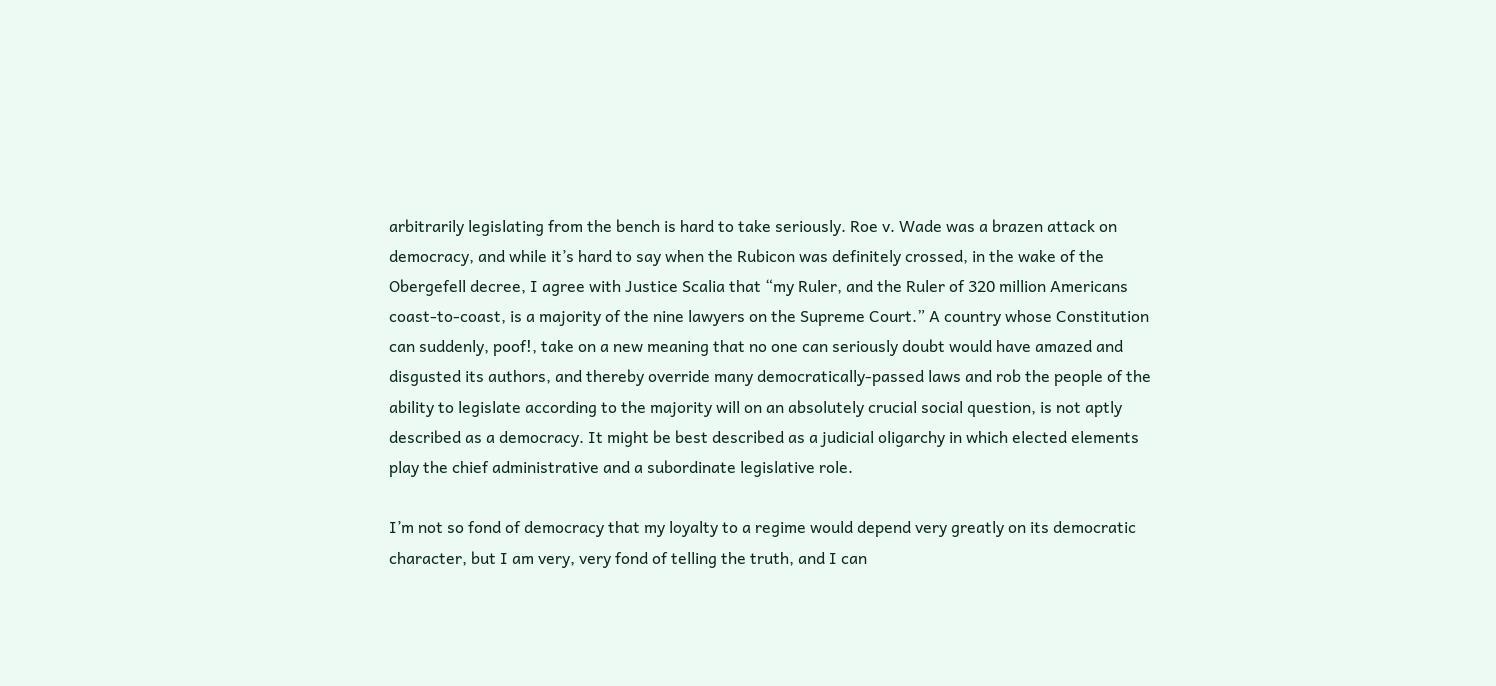arbitrarily legislating from the bench is hard to take seriously. Roe v. Wade was a brazen attack on democracy, and while it’s hard to say when the Rubicon was definitely crossed, in the wake of the Obergefell decree, I agree with Justice Scalia that “my Ruler, and the Ruler of 320 million Americans coast-to-coast, is a majority of the nine lawyers on the Supreme Court.” A country whose Constitution can suddenly, poof!, take on a new meaning that no one can seriously doubt would have amazed and disgusted its authors, and thereby override many democratically-passed laws and rob the people of the ability to legislate according to the majority will on an absolutely crucial social question, is not aptly described as a democracy. It might be best described as a judicial oligarchy in which elected elements play the chief administrative and a subordinate legislative role.

I’m not so fond of democracy that my loyalty to a regime would depend very greatly on its democratic character, but I am very, very fond of telling the truth, and I can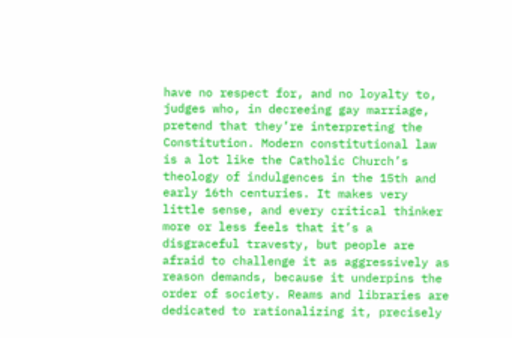have no respect for, and no loyalty to, judges who, in decreeing gay marriage, pretend that they’re interpreting the Constitution. Modern constitutional law is a lot like the Catholic Church’s theology of indulgences in the 15th and early 16th centuries. It makes very little sense, and every critical thinker more or less feels that it’s a disgraceful travesty, but people are afraid to challenge it as aggressively as reason demands, because it underpins the order of society. Reams and libraries are dedicated to rationalizing it, precisely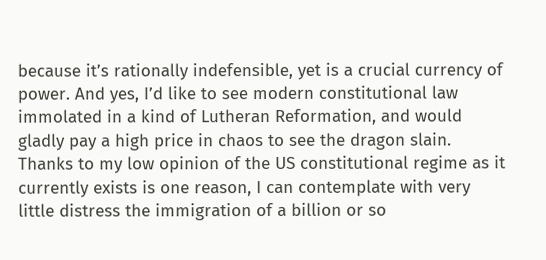because it’s rationally indefensible, yet is a crucial currency of power. And yes, I’d like to see modern constitutional law immolated in a kind of Lutheran Reformation, and would gladly pay a high price in chaos to see the dragon slain. Thanks to my low opinion of the US constitutional regime as it currently exists is one reason, I can contemplate with very little distress the immigration of a billion or so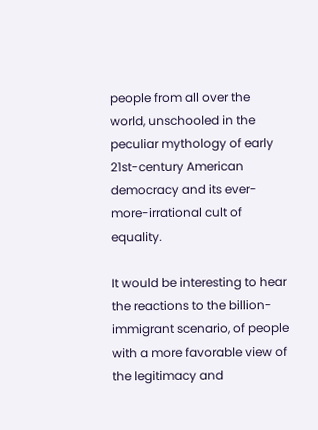people from all over the world, unschooled in the peculiar mythology of early 21st-century American democracy and its ever-more-irrational cult of equality.

It would be interesting to hear the reactions to the billion-immigrant scenario, of people with a more favorable view of the legitimacy and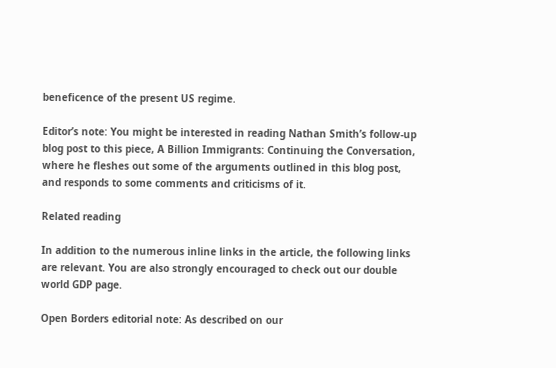beneficence of the present US regime.

Editor’s note: You might be interested in reading Nathan Smith’s follow-up blog post to this piece, A Billion Immigrants: Continuing the Conversation, where he fleshes out some of the arguments outlined in this blog post, and responds to some comments and criticisms of it.

Related reading

In addition to the numerous inline links in the article, the following links are relevant. You are also strongly encouraged to check out our double world GDP page.

Open Borders editorial note: As described on our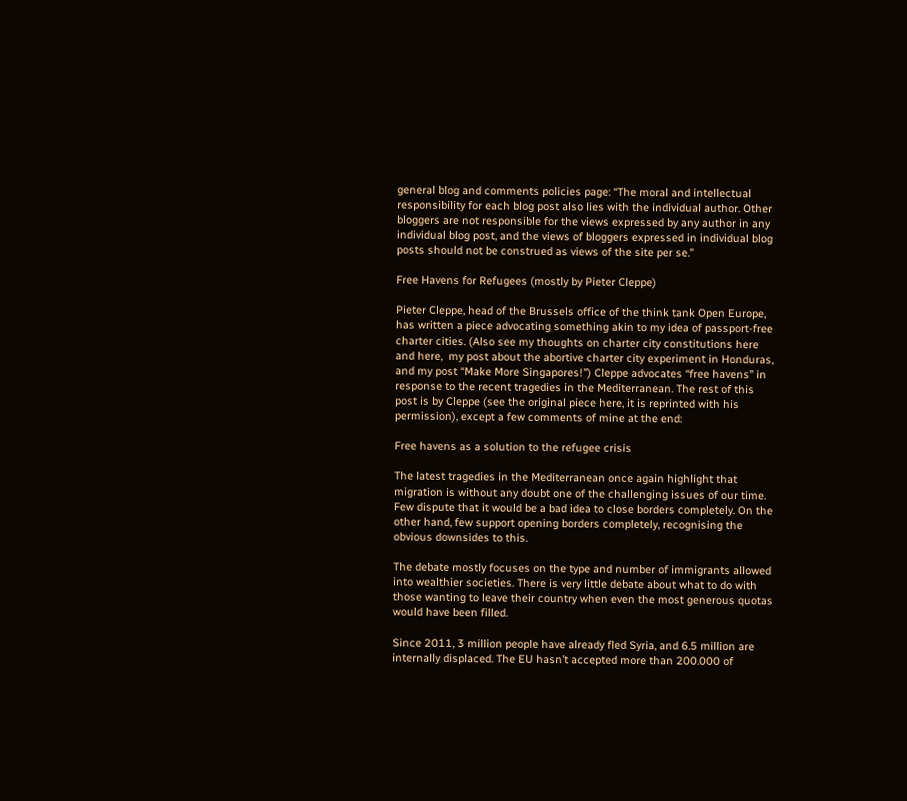general blog and comments policies page: “The moral and intellectual responsibility for each blog post also lies with the individual author. Other bloggers are not responsible for the views expressed by any author in any individual blog post, and the views of bloggers expressed in individual blog posts should not be construed as views of the site per se.”

Free Havens for Refugees (mostly by Pieter Cleppe)

Pieter Cleppe, head of the Brussels office of the think tank Open Europe, has written a piece advocating something akin to my idea of passport-free charter cities. (Also see my thoughts on charter city constitutions here and here,  my post about the abortive charter city experiment in Honduras, and my post “Make More Singapores!”) Cleppe advocates “free havens” in response to the recent tragedies in the Mediterranean. The rest of this post is by Cleppe (see the original piece here, it is reprinted with his permission), except a few comments of mine at the end:

Free havens as a solution to the refugee crisis

The latest tragedies in the Mediterranean once again highlight that migration is without any doubt one of the challenging issues of our time. Few dispute that it would be a bad idea to close borders completely. On the other hand, few support opening borders completely, recognising the obvious downsides to this.

The debate mostly focuses on the type and number of immigrants allowed into wealthier societies. There is very little debate about what to do with those wanting to leave their country when even the most generous quotas would have been filled.

Since 2011, 3 million people have already fled Syria, and 6.5 million are internally displaced. The EU hasn’t accepted more than 200.000 of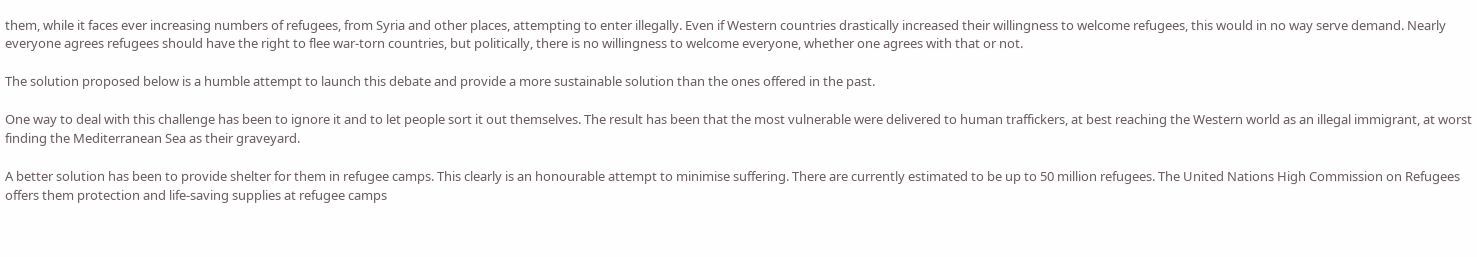them, while it faces ever increasing numbers of refugees, from Syria and other places, attempting to enter illegally. Even if Western countries drastically increased their willingness to welcome refugees, this would in no way serve demand. Nearly everyone agrees refugees should have the right to flee war-torn countries, but politically, there is no willingness to welcome everyone, whether one agrees with that or not.

The solution proposed below is a humble attempt to launch this debate and provide a more sustainable solution than the ones offered in the past.

One way to deal with this challenge has been to ignore it and to let people sort it out themselves. The result has been that the most vulnerable were delivered to human traffickers, at best reaching the Western world as an illegal immigrant, at worst finding the Mediterranean Sea as their graveyard.

A better solution has been to provide shelter for them in refugee camps. This clearly is an honourable attempt to minimise suffering. There are currently estimated to be up to 50 million refugees. The United Nations High Commission on Refugees offers them protection and life-saving supplies at refugee camps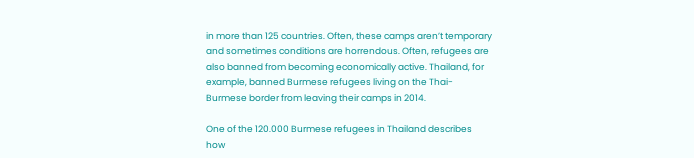in more than 125 countries. Often, these camps aren’t temporary and sometimes conditions are horrendous. Often, refugees are also banned from becoming economically active. Thailand, for example, banned Burmese refugees living on the Thai-Burmese border from leaving their camps in 2014.

One of the 120.000 Burmese refugees in Thailand describes how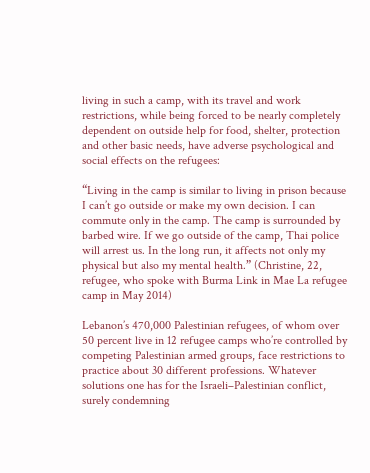living in such a camp, with its travel and work restrictions, while being forced to be nearly completely dependent on outside help for food, shelter, protection and other basic needs, have adverse psychological and social effects on the refugees:

“Living in the camp is similar to living in prison because I can’t go outside or make my own decision. I can commute only in the camp. The camp is surrounded by barbed wire. If we go outside of the camp, Thai police will arrest us. In the long run, it affects not only my physical but also my mental health.” (Christine, 22, refugee, who spoke with Burma Link in Mae La refugee camp in May 2014)

Lebanon’s 470,000 Palestinian refugees, of whom over 50 percent live in 12 refugee camps who’re controlled by competing Palestinian armed groups, face restrictions to practice about 30 different professions. Whatever solutions one has for the Israeli–Palestinian conflict, surely condemning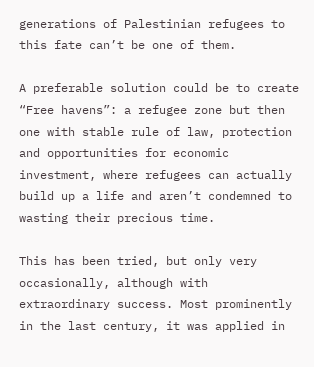generations of Palestinian refugees to this fate can’t be one of them.

A preferable solution could be to create “Free havens”: a refugee zone but then one with stable rule of law, protection and opportunities for economic investment, where refugees can actually build up a life and aren’t condemned to wasting their precious time.

This has been tried, but only very occasionally, although with extraordinary success. Most prominently in the last century, it was applied in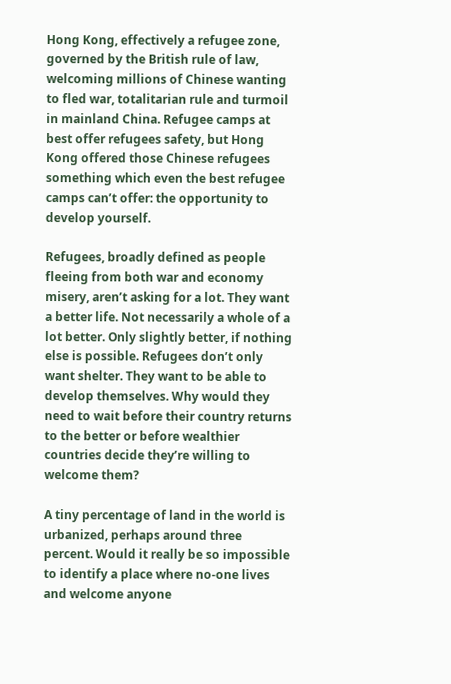Hong Kong, effectively a refugee zone, governed by the British rule of law, welcoming millions of Chinese wanting to fled war, totalitarian rule and turmoil in mainland China. Refugee camps at best offer refugees safety, but Hong Kong offered those Chinese refugees something which even the best refugee camps can’t offer: the opportunity to develop yourself.

Refugees, broadly defined as people fleeing from both war and economy misery, aren’t asking for a lot. They want a better life. Not necessarily a whole of a lot better. Only slightly better, if nothing else is possible. Refugees don’t only want shelter. They want to be able to develop themselves. Why would they need to wait before their country returns to the better or before wealthier countries decide they’re willing to welcome them?

A tiny percentage of land in the world is urbanized, perhaps around three percent. Would it really be so impossible to identify a place where no-one lives and welcome anyone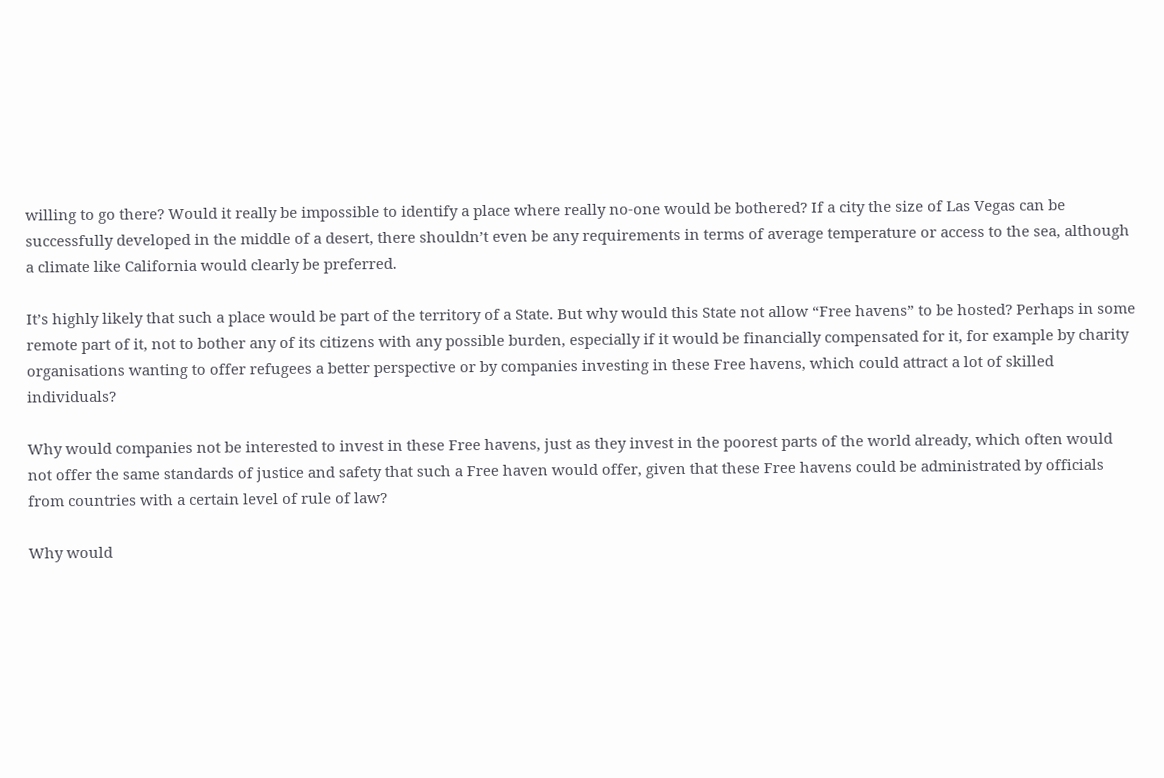willing to go there? Would it really be impossible to identify a place where really no-one would be bothered? If a city the size of Las Vegas can be successfully developed in the middle of a desert, there shouldn’t even be any requirements in terms of average temperature or access to the sea, although a climate like California would clearly be preferred.

It’s highly likely that such a place would be part of the territory of a State. But why would this State not allow “Free havens” to be hosted? Perhaps in some remote part of it, not to bother any of its citizens with any possible burden, especially if it would be financially compensated for it, for example by charity organisations wanting to offer refugees a better perspective or by companies investing in these Free havens, which could attract a lot of skilled individuals?

Why would companies not be interested to invest in these Free havens, just as they invest in the poorest parts of the world already, which often would not offer the same standards of justice and safety that such a Free haven would offer, given that these Free havens could be administrated by officials from countries with a certain level of rule of law?

Why would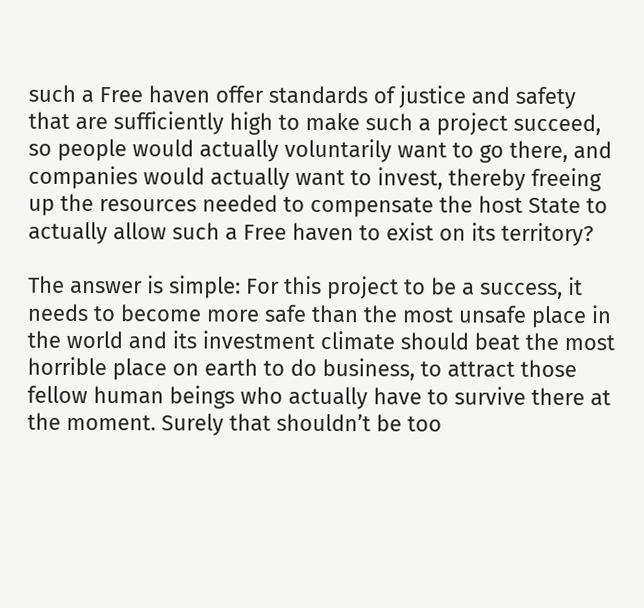such a Free haven offer standards of justice and safety that are sufficiently high to make such a project succeed, so people would actually voluntarily want to go there, and companies would actually want to invest, thereby freeing up the resources needed to compensate the host State to actually allow such a Free haven to exist on its territory?

The answer is simple: For this project to be a success, it needs to become more safe than the most unsafe place in the world and its investment climate should beat the most horrible place on earth to do business, to attract those fellow human beings who actually have to survive there at the moment. Surely that shouldn’t be too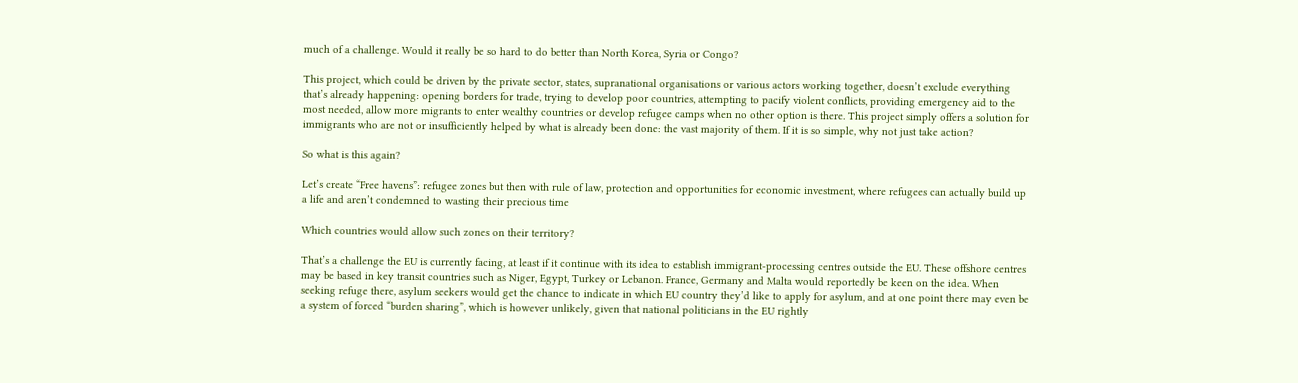much of a challenge. Would it really be so hard to do better than North Korea, Syria or Congo?

This project, which could be driven by the private sector, states, supranational organisations or various actors working together, doesn’t exclude everything that’s already happening: opening borders for trade, trying to develop poor countries, attempting to pacify violent conflicts, providing emergency aid to the most needed, allow more migrants to enter wealthy countries or develop refugee camps when no other option is there. This project simply offers a solution for immigrants who are not or insufficiently helped by what is already been done: the vast majority of them. If it is so simple, why not just take action?

So what is this again?

Let’s create “Free havens”: refugee zones but then with rule of law, protection and opportunities for economic investment, where refugees can actually build up a life and aren’t condemned to wasting their precious time

Which countries would allow such zones on their territory?

That’s a challenge the EU is currently facing, at least if it continue with its idea to establish immigrant-processing centres outside the EU. These offshore centres may be based in key transit countries such as Niger, Egypt, Turkey or Lebanon. France, Germany and Malta would reportedly be keen on the idea. When seeking refuge there, asylum seekers would get the chance to indicate in which EU country they’d like to apply for asylum, and at one point there may even be a system of forced “burden sharing”, which is however unlikely, given that national politicians in the EU rightly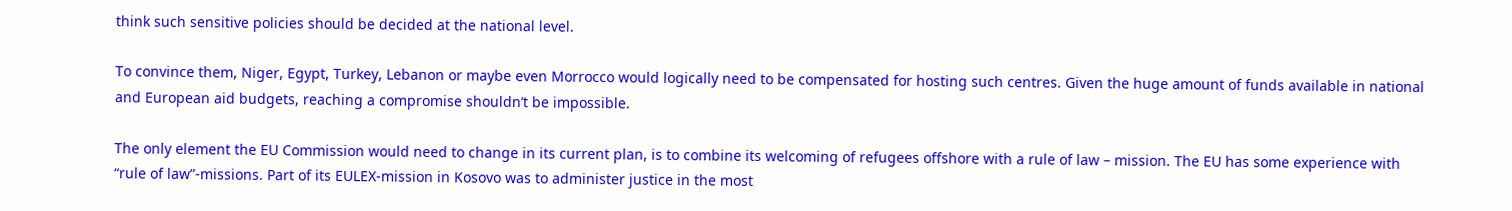think such sensitive policies should be decided at the national level.

To convince them, Niger, Egypt, Turkey, Lebanon or maybe even Morrocco would logically need to be compensated for hosting such centres. Given the huge amount of funds available in national and European aid budgets, reaching a compromise shouldn’t be impossible.

The only element the EU Commission would need to change in its current plan, is to combine its welcoming of refugees offshore with a rule of law – mission. The EU has some experience with “rule of law”-missions. Part of its EULEX-mission in Kosovo was to administer justice in the most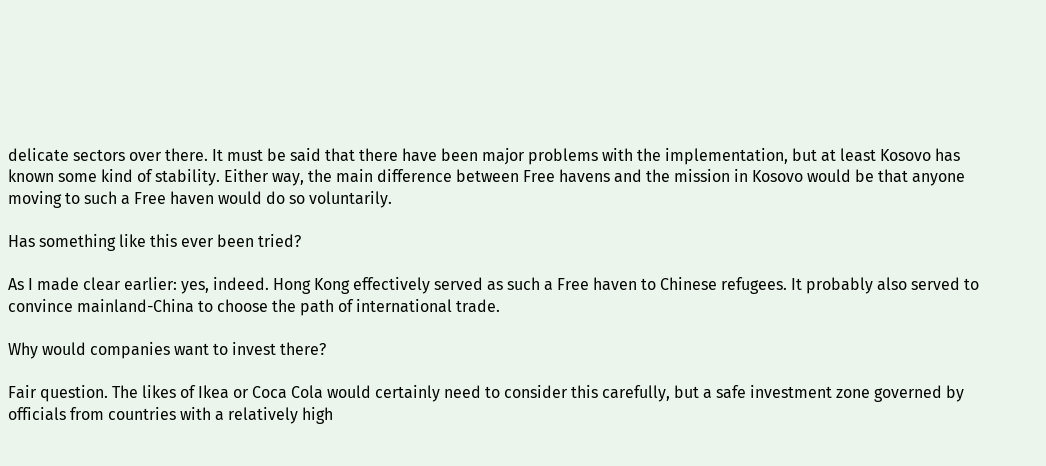delicate sectors over there. It must be said that there have been major problems with the implementation, but at least Kosovo has known some kind of stability. Either way, the main difference between Free havens and the mission in Kosovo would be that anyone moving to such a Free haven would do so voluntarily.

Has something like this ever been tried?

As I made clear earlier: yes, indeed. Hong Kong effectively served as such a Free haven to Chinese refugees. It probably also served to convince mainland-China to choose the path of international trade.

Why would companies want to invest there?

Fair question. The likes of Ikea or Coca Cola would certainly need to consider this carefully, but a safe investment zone governed by officials from countries with a relatively high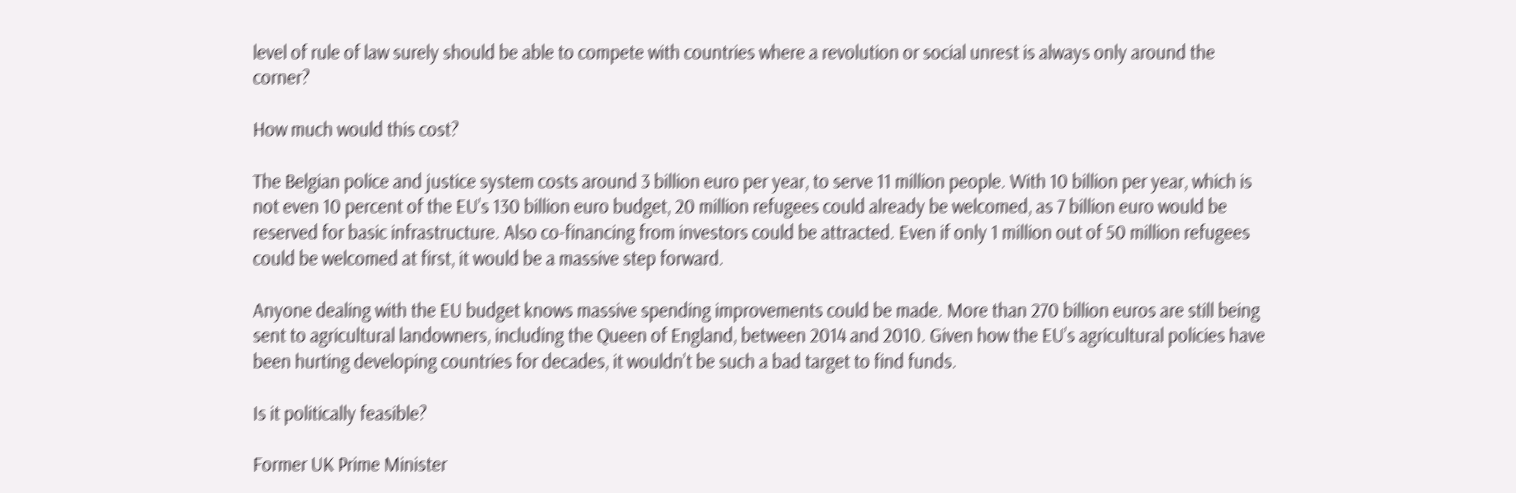level of rule of law surely should be able to compete with countries where a revolution or social unrest is always only around the corner?

How much would this cost?

The Belgian police and justice system costs around 3 billion euro per year, to serve 11 million people. With 10 billion per year, which is not even 10 percent of the EU’s 130 billion euro budget, 20 million refugees could already be welcomed, as 7 billion euro would be reserved for basic infrastructure. Also co-financing from investors could be attracted. Even if only 1 million out of 50 million refugees could be welcomed at first, it would be a massive step forward.

Anyone dealing with the EU budget knows massive spending improvements could be made. More than 270 billion euros are still being sent to agricultural landowners, including the Queen of England, between 2014 and 2010. Given how the EU’s agricultural policies have been hurting developing countries for decades, it wouldn’t be such a bad target to find funds.

Is it politically feasible?

Former UK Prime Minister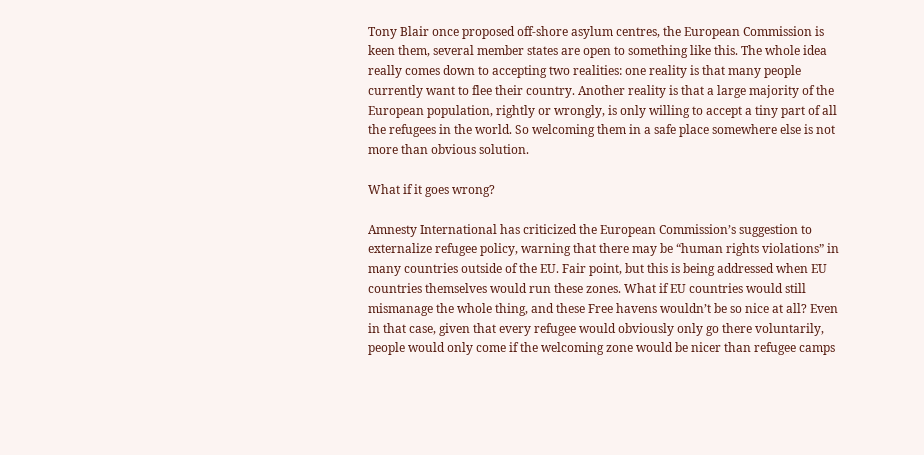Tony Blair once proposed off-shore asylum centres, the European Commission is keen them, several member states are open to something like this. The whole idea really comes down to accepting two realities: one reality is that many people currently want to flee their country. Another reality is that a large majority of the European population, rightly or wrongly, is only willing to accept a tiny part of all the refugees in the world. So welcoming them in a safe place somewhere else is not more than obvious solution.

What if it goes wrong?

Amnesty International has criticized the European Commission’s suggestion to externalize refugee policy, warning that there may be “human rights violations” in many countries outside of the EU. Fair point, but this is being addressed when EU countries themselves would run these zones. What if EU countries would still mismanage the whole thing, and these Free havens wouldn’t be so nice at all? Even in that case, given that every refugee would obviously only go there voluntarily, people would only come if the welcoming zone would be nicer than refugee camps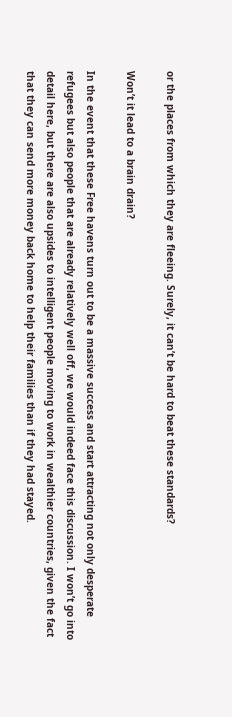or the places from which they are fleeing. Surely, it can’t be hard to beat these standards?

Won’t it lead to a brain drain?

In the event that these Free havens turn out to be a massive success and start attracting not only desperate refugees but also people that are already relatively well off, we would indeed face this discussion. I won’t go into detail here, but there are also upsides to intelligent people moving to work in wealthier countries, given the fact that they can send more money back home to help their families than if they had stayed.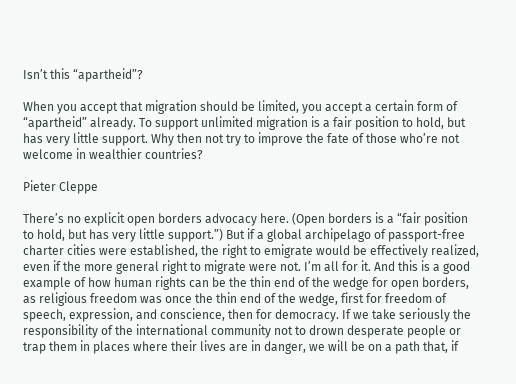Isn’t this “apartheid”?

When you accept that migration should be limited, you accept a certain form of “apartheid” already. To support unlimited migration is a fair position to hold, but has very little support. Why then not try to improve the fate of those who’re not welcome in wealthier countries?

Pieter Cleppe

There’s no explicit open borders advocacy here. (Open borders is a “fair position to hold, but has very little support.”) But if a global archipelago of passport-free charter cities were established, the right to emigrate would be effectively realized, even if the more general right to migrate were not. I’m all for it. And this is a good example of how human rights can be the thin end of the wedge for open borders, as religious freedom was once the thin end of the wedge, first for freedom of speech, expression, and conscience, then for democracy. If we take seriously the responsibility of the international community not to drown desperate people or trap them in places where their lives are in danger, we will be on a path that, if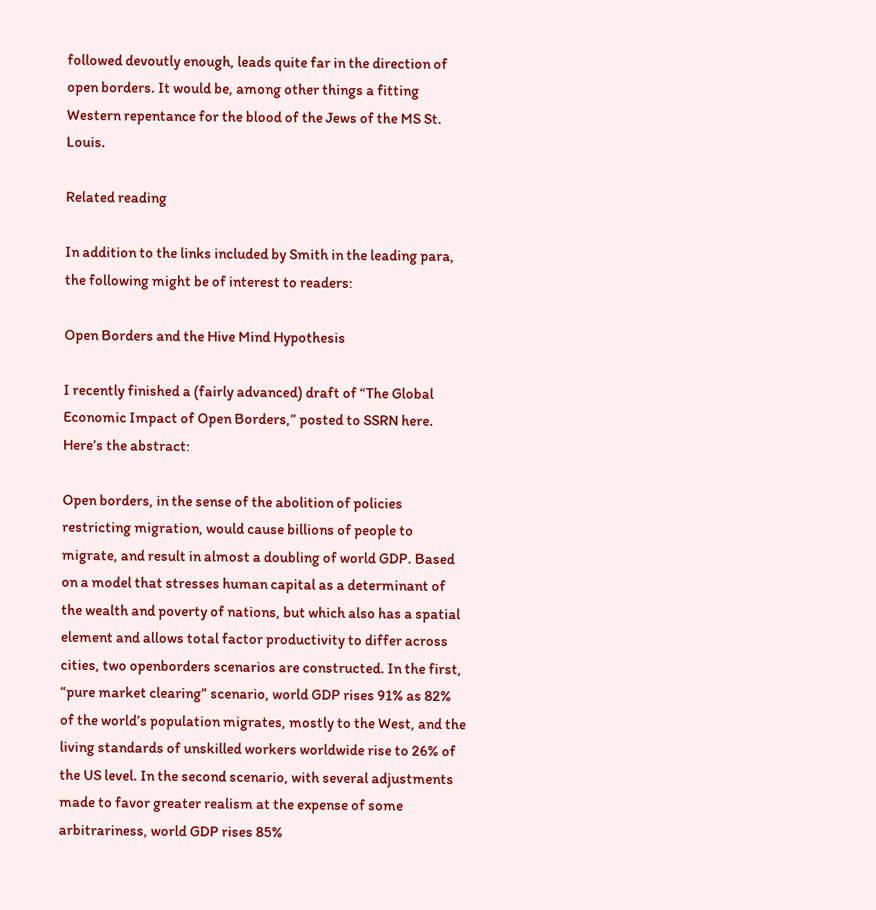followed devoutly enough, leads quite far in the direction of open borders. It would be, among other things a fitting Western repentance for the blood of the Jews of the MS St. Louis.

Related reading

In addition to the links included by Smith in the leading para, the following might be of interest to readers:

Open Borders and the Hive Mind Hypothesis

I recently finished a (fairly advanced) draft of “The Global Economic Impact of Open Borders,” posted to SSRN here. Here’s the abstract:

Open borders, in the sense of the abolition of policies restricting migration, would cause billions of people to migrate, and result in almost a doubling of world GDP. Based on a model that stresses human capital as a determinant of the wealth and poverty of nations, but which also has a spatial element and allows total factor productivity to differ across cities, two openborders scenarios are constructed. In the first, “pure market clearing” scenario, world GDP rises 91% as 82% of the world’s population migrates, mostly to the West, and the living standards of unskilled workers worldwide rise to 26% of the US level. In the second scenario, with several adjustments made to favor greater realism at the expense of some arbitrariness, world GDP rises 85%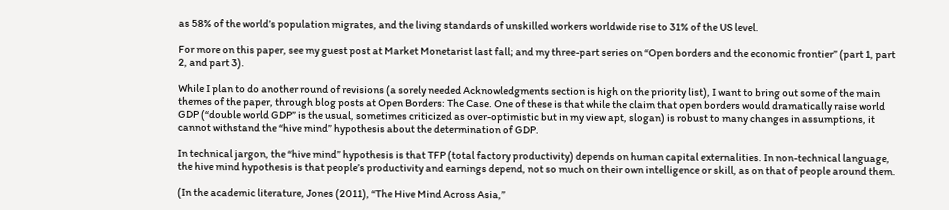as 58% of the world’s population migrates, and the living standards of unskilled workers worldwide rise to 31% of the US level.

For more on this paper, see my guest post at Market Monetarist last fall; and my three-part series on “Open borders and the economic frontier” (part 1, part 2, and part 3).

While I plan to do another round of revisions (a sorely needed Acknowledgments section is high on the priority list), I want to bring out some of the main themes of the paper, through blog posts at Open Borders: The Case. One of these is that while the claim that open borders would dramatically raise world GDP (“double world GDP” is the usual, sometimes criticized as over-optimistic but in my view apt, slogan) is robust to many changes in assumptions, it cannot withstand the “hive mind” hypothesis about the determination of GDP.

In technical jargon, the “hive mind” hypothesis is that TFP (total factory productivity) depends on human capital externalities. In non-technical language, the hive mind hypothesis is that people’s productivity and earnings depend, not so much on their own intelligence or skill, as on that of people around them.

(In the academic literature, Jones (2011), “The Hive Mind Across Asia,”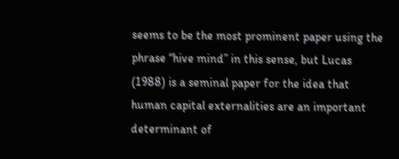seems to be the most prominent paper using the phrase “hive mind” in this sense, but Lucas (1988) is a seminal paper for the idea that human capital externalities are an important determinant of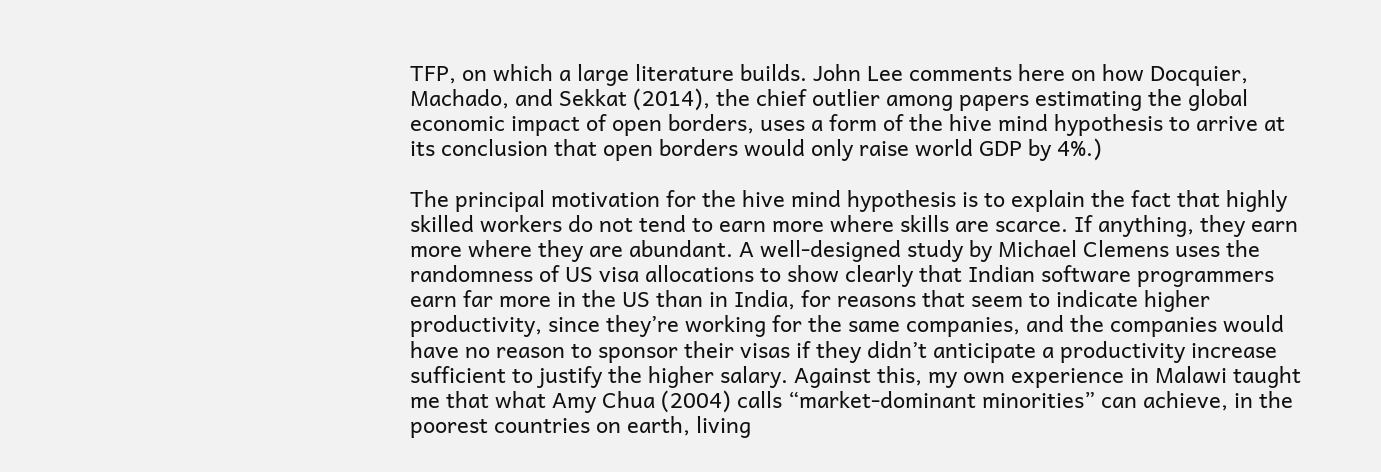TFP, on which a large literature builds. John Lee comments here on how Docquier, Machado, and Sekkat (2014), the chief outlier among papers estimating the global economic impact of open borders, uses a form of the hive mind hypothesis to arrive at its conclusion that open borders would only raise world GDP by 4%.)

The principal motivation for the hive mind hypothesis is to explain the fact that highly skilled workers do not tend to earn more where skills are scarce. If anything, they earn more where they are abundant. A well-designed study by Michael Clemens uses the randomness of US visa allocations to show clearly that Indian software programmers earn far more in the US than in India, for reasons that seem to indicate higher productivity, since they’re working for the same companies, and the companies would have no reason to sponsor their visas if they didn’t anticipate a productivity increase sufficient to justify the higher salary. Against this, my own experience in Malawi taught me that what Amy Chua (2004) calls “market-dominant minorities” can achieve, in the poorest countries on earth, living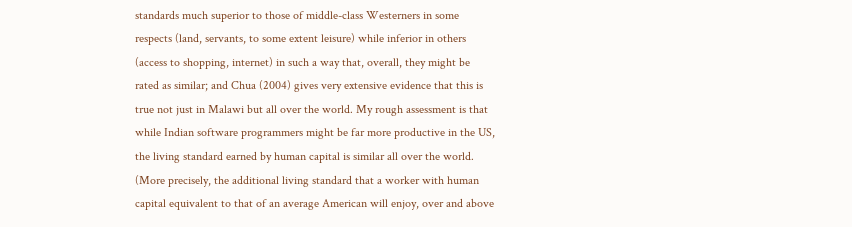standards much superior to those of middle-class Westerners in some respects (land, servants, to some extent leisure) while inferior in others (access to shopping, internet) in such a way that, overall, they might be rated as similar; and Chua (2004) gives very extensive evidence that this is true not just in Malawi but all over the world. My rough assessment is that while Indian software programmers might be far more productive in the US, the living standard earned by human capital is similar all over the world. (More precisely, the additional living standard that a worker with human capital equivalent to that of an average American will enjoy, over and above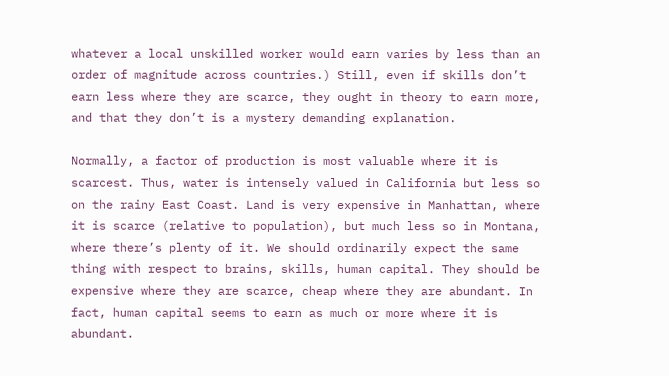whatever a local unskilled worker would earn varies by less than an order of magnitude across countries.) Still, even if skills don’t earn less where they are scarce, they ought in theory to earn more, and that they don’t is a mystery demanding explanation.

Normally, a factor of production is most valuable where it is scarcest. Thus, water is intensely valued in California but less so on the rainy East Coast. Land is very expensive in Manhattan, where it is scarce (relative to population), but much less so in Montana, where there’s plenty of it. We should ordinarily expect the same thing with respect to brains, skills, human capital. They should be expensive where they are scarce, cheap where they are abundant. In fact, human capital seems to earn as much or more where it is abundant.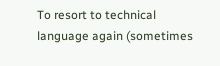To resort to technical language again (sometimes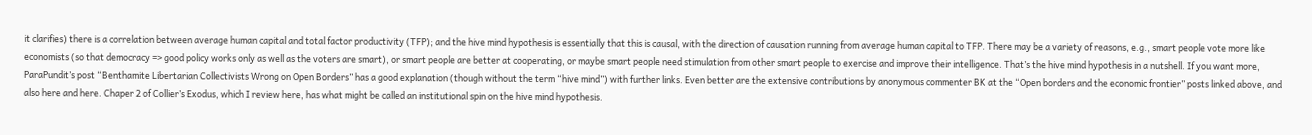it clarifies) there is a correlation between average human capital and total factor productivity (TFP); and the hive mind hypothesis is essentially that this is causal, with the direction of causation running from average human capital to TFP. There may be a variety of reasons, e.g., smart people vote more like economists (so that democracy => good policy works only as well as the voters are smart), or smart people are better at cooperating, or maybe smart people need stimulation from other smart people to exercise and improve their intelligence. That’s the hive mind hypothesis in a nutshell. If you want more, ParaPundit’s post “Benthamite Libertarian Collectivists Wrong on Open Borders” has a good explanation (though without the term “hive mind”) with further links. Even better are the extensive contributions by anonymous commenter BK at the “Open borders and the economic frontier” posts linked above, and also here and here. Chaper 2 of Collier’s Exodus, which I review here, has what might be called an institutional spin on the hive mind hypothesis.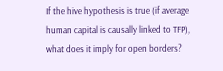If the hive hypothesis is true (if average human capital is causally linked to TFP), what does it imply for open borders?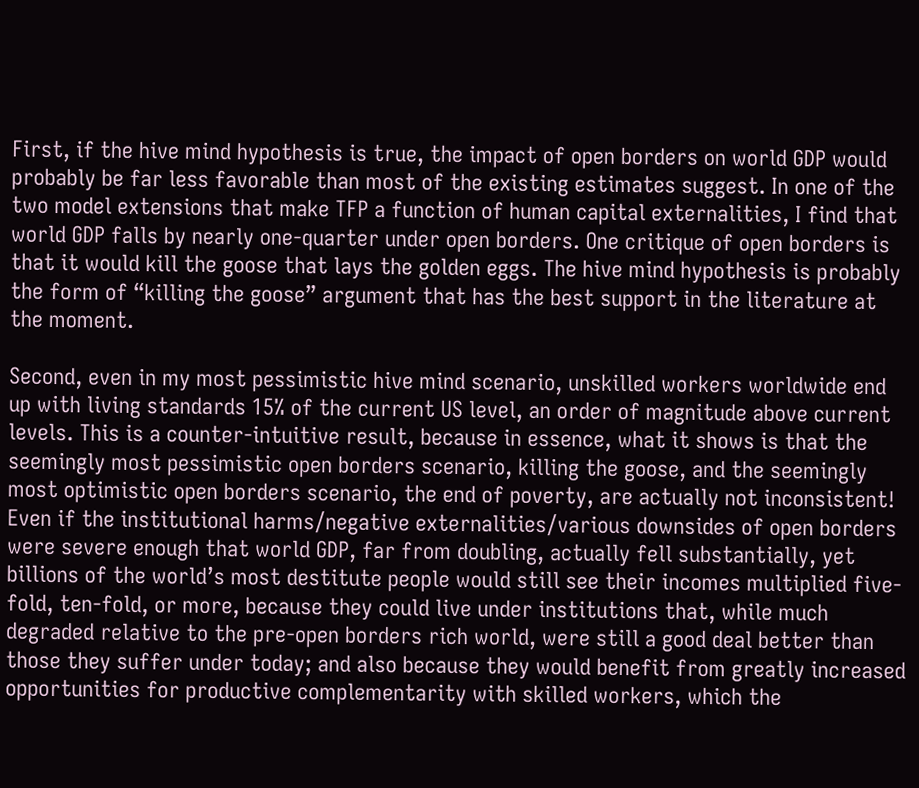First, if the hive mind hypothesis is true, the impact of open borders on world GDP would probably be far less favorable than most of the existing estimates suggest. In one of the two model extensions that make TFP a function of human capital externalities, I find that world GDP falls by nearly one-quarter under open borders. One critique of open borders is that it would kill the goose that lays the golden eggs. The hive mind hypothesis is probably the form of “killing the goose” argument that has the best support in the literature at the moment.

Second, even in my most pessimistic hive mind scenario, unskilled workers worldwide end up with living standards 15% of the current US level, an order of magnitude above current levels. This is a counter-intuitive result, because in essence, what it shows is that the seemingly most pessimistic open borders scenario, killing the goose, and the seemingly most optimistic open borders scenario, the end of poverty, are actually not inconsistent! Even if the institutional harms/negative externalities/various downsides of open borders were severe enough that world GDP, far from doubling, actually fell substantially, yet billions of the world’s most destitute people would still see their incomes multiplied five-fold, ten-fold, or more, because they could live under institutions that, while much degraded relative to the pre-open borders rich world, were still a good deal better than those they suffer under today; and also because they would benefit from greatly increased opportunities for productive complementarity with skilled workers, which the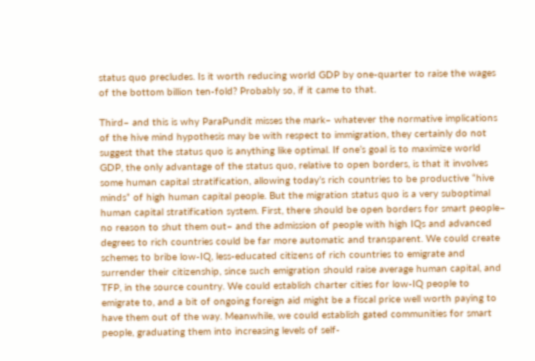status quo precludes. Is it worth reducing world GDP by one-quarter to raise the wages of the bottom billion ten-fold? Probably so, if it came to that.

Third– and this is why ParaPundit misses the mark– whatever the normative implications of the hive mind hypothesis may be with respect to immigration, they certainly do not suggest that the status quo is anything like optimal. If one’s goal is to maximize world GDP, the only advantage of the status quo, relative to open borders, is that it involves some human capital stratification, allowing today’s rich countries to be productive “hive minds” of high human capital people. But the migration status quo is a very suboptimal human capital stratification system. First, there should be open borders for smart people– no reason to shut them out– and the admission of people with high IQs and advanced degrees to rich countries could be far more automatic and transparent. We could create schemes to bribe low-IQ, less-educated citizens of rich countries to emigrate and surrender their citizenship, since such emigration should raise average human capital, and TFP, in the source country. We could establish charter cities for low-IQ people to emigrate to, and a bit of ongoing foreign aid might be a fiscal price well worth paying to have them out of the way. Meanwhile, we could establish gated communities for smart people, graduating them into increasing levels of self-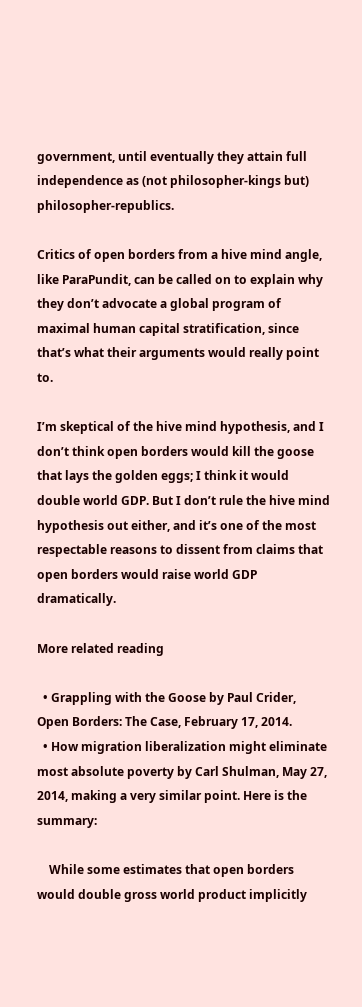government, until eventually they attain full independence as (not philosopher-kings but) philosopher-republics.

Critics of open borders from a hive mind angle, like ParaPundit, can be called on to explain why they don’t advocate a global program of maximal human capital stratification, since that’s what their arguments would really point to.

I’m skeptical of the hive mind hypothesis, and I don’t think open borders would kill the goose that lays the golden eggs; I think it would double world GDP. But I don’t rule the hive mind hypothesis out either, and it’s one of the most respectable reasons to dissent from claims that open borders would raise world GDP dramatically.

More related reading

  • Grappling with the Goose by Paul Crider, Open Borders: The Case, February 17, 2014.
  • How migration liberalization might eliminate most absolute poverty by Carl Shulman, May 27, 2014, making a very similar point. Here is the summary:

    While some estimates that open borders would double gross world product implicitly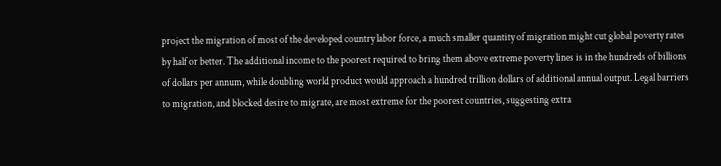project the migration of most of the developed country labor force, a much smaller quantity of migration might cut global poverty rates by half or better. The additional income to the poorest required to bring them above extreme poverty lines is in the hundreds of billions of dollars per annum, while doubling world product would approach a hundred trillion dollars of additional annual output. Legal barriers to migration, and blocked desire to migrate, are most extreme for the poorest countries, suggesting extra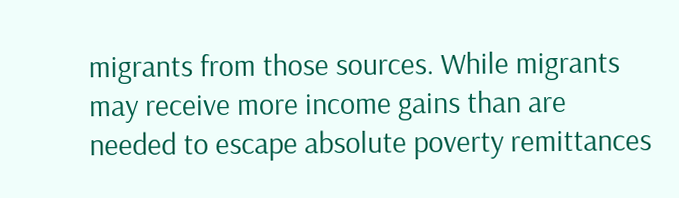migrants from those sources. While migrants may receive more income gains than are needed to escape absolute poverty remittances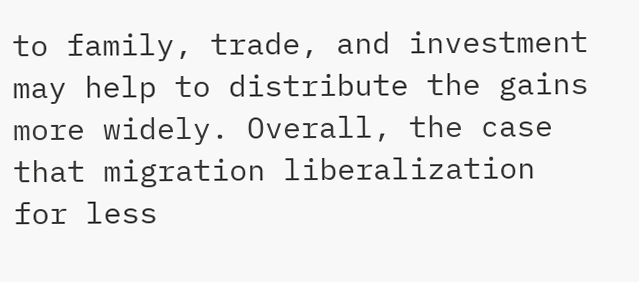to family, trade, and investment may help to distribute the gains more widely. Overall, the case that migration liberalization for less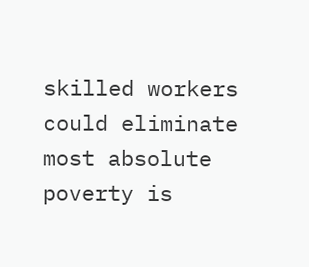skilled workers could eliminate most absolute poverty is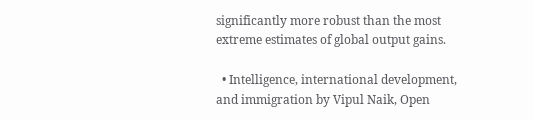significantly more robust than the most extreme estimates of global output gains.

  • Intelligence, international development, and immigration by Vipul Naik, Open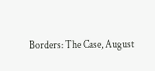Borders: The Case, August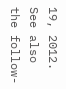19, 2012. See also the follow-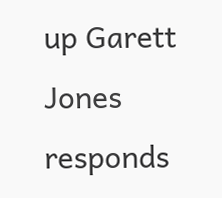up Garett Jones responds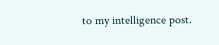to my intelligence post.